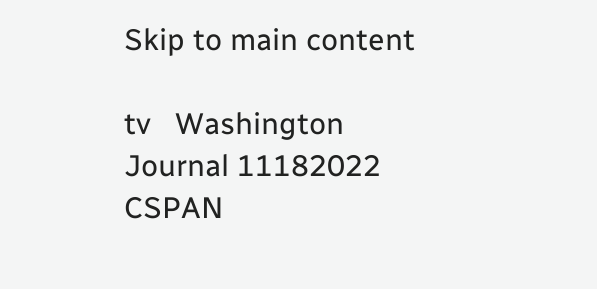Skip to main content

tv   Washington Journal 11182022  CSPAN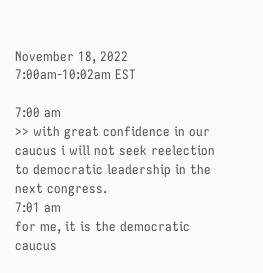November 18, 2022 7:00am-10:02am EST

7:00 am
>> with great confidence in our caucus i will not seek reelection to democratic leadership in the next congress.
7:01 am
for me, it is the democratic caucus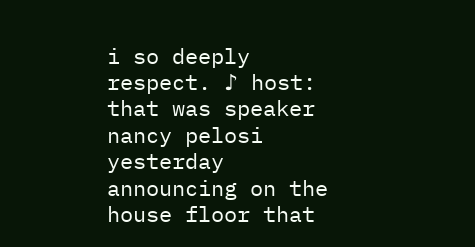i so deeply respect. ♪ host: that was speaker nancy pelosi yesterday announcing on the house floor that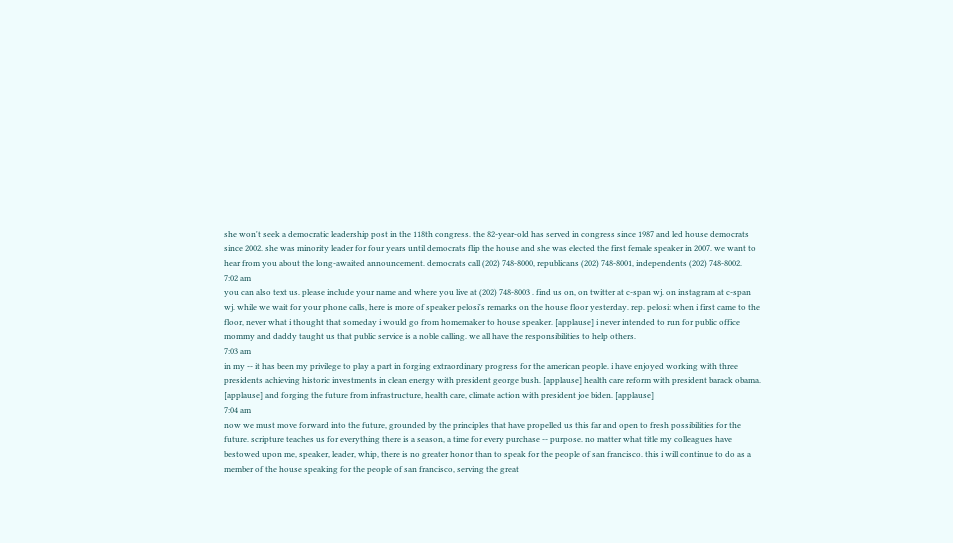she won't seek a democratic leadership post in the 118th congress. the 82-year-old has served in congress since 1987 and led house democrats since 2002. she was minority leader for four years until democrats flip the house and she was elected the first female speaker in 2007. we want to hear from you about the long-awaited announcement. democrats call (202) 748-8000, republicans (202) 748-8001, independents (202) 748-8002.
7:02 am
you can also text us. please include your name and where you live at (202) 748-8003 . find us on, on twitter at c-span wj. on instagram at c-span wj. while we wait for your phone calls, here is more of speaker pelosi's remarks on the house floor yesterday. rep. pelosi: when i first came to the floor, never what i thought that someday i would go from homemaker to house speaker. [applause] i never intended to run for public office mommy and daddy taught us that public service is a noble calling. we all have the responsibilities to help others.
7:03 am
in my -- it has been my privilege to play a part in forging extraordinary progress for the american people. i have enjoyed working with three presidents achieving historic investments in clean energy with president george bush. [applause] health care reform with president barack obama. [applause] and forging the future from infrastructure, health care, climate action with president joe biden. [applause]
7:04 am
now we must move forward into the future, grounded by the principles that have propelled us this far and open to fresh possibilities for the future. scripture teaches us for everything there is a season, a time for every purchase -- purpose. no matter what title my colleagues have bestowed upon me, speaker, leader, whip, there is no greater honor than to speak for the people of san francisco. this i will continue to do as a member of the house speaking for the people of san francisco, serving the great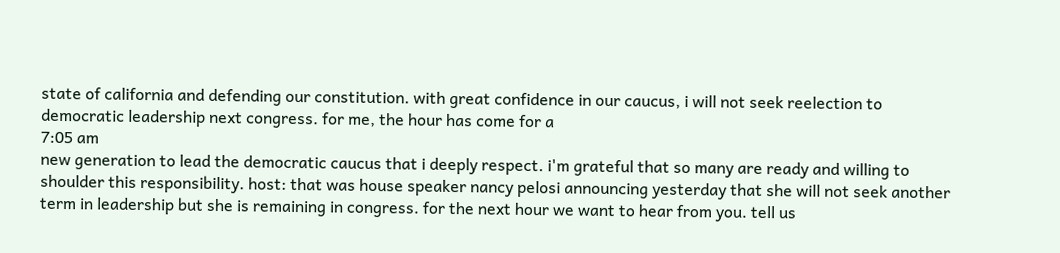state of california and defending our constitution. with great confidence in our caucus, i will not seek reelection to democratic leadership next congress. for me, the hour has come for a
7:05 am
new generation to lead the democratic caucus that i deeply respect. i'm grateful that so many are ready and willing to shoulder this responsibility. host: that was house speaker nancy pelosi announcing yesterday that she will not seek another term in leadership but she is remaining in congress. for the next hour we want to hear from you. tell us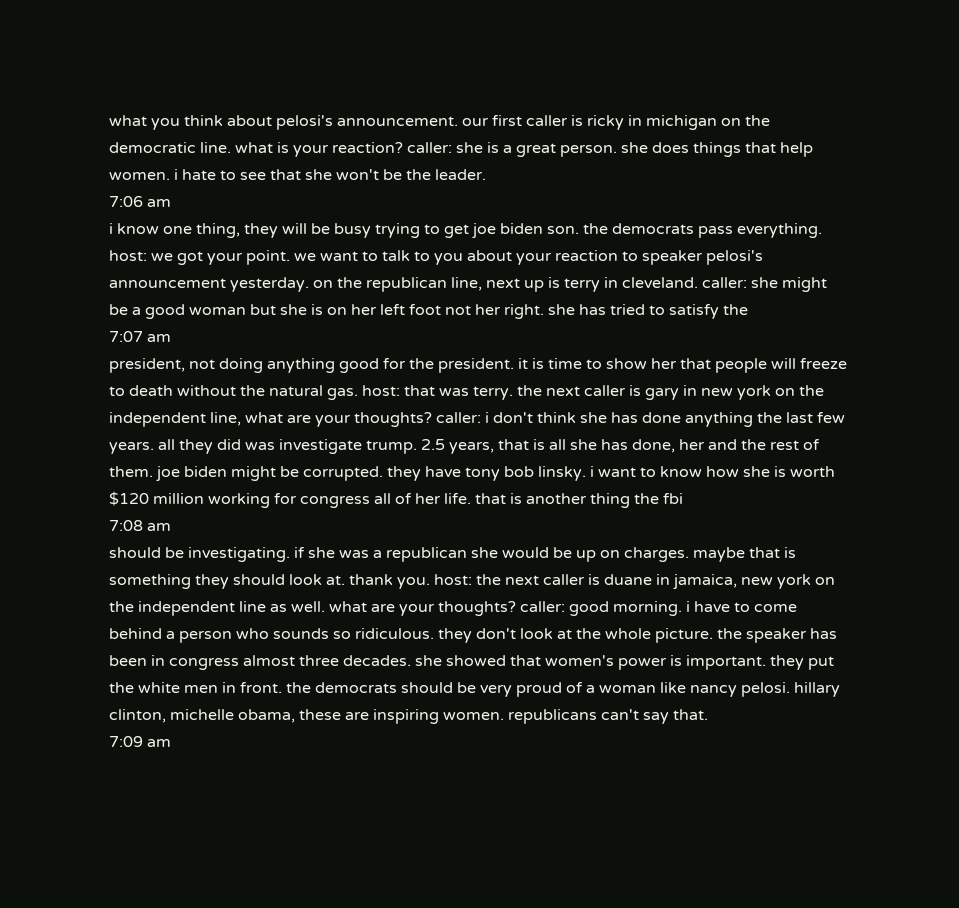what you think about pelosi's announcement. our first caller is ricky in michigan on the democratic line. what is your reaction? caller: she is a great person. she does things that help women. i hate to see that she won't be the leader.
7:06 am
i know one thing, they will be busy trying to get joe biden son. the democrats pass everything. host: we got your point. we want to talk to you about your reaction to speaker pelosi's announcement yesterday. on the republican line, next up is terry in cleveland. caller: she might be a good woman but she is on her left foot not her right. she has tried to satisfy the
7:07 am
president, not doing anything good for the president. it is time to show her that people will freeze to death without the natural gas. host: that was terry. the next caller is gary in new york on the independent line, what are your thoughts? caller: i don't think she has done anything the last few years. all they did was investigate trump. 2.5 years, that is all she has done, her and the rest of them. joe biden might be corrupted. they have tony bob linsky. i want to know how she is worth $120 million working for congress all of her life. that is another thing the fbi
7:08 am
should be investigating. if she was a republican she would be up on charges. maybe that is something they should look at. thank you. host: the next caller is duane in jamaica, new york on the independent line as well. what are your thoughts? caller: good morning. i have to come behind a person who sounds so ridiculous. they don't look at the whole picture. the speaker has been in congress almost three decades. she showed that women's power is important. they put the white men in front. the democrats should be very proud of a woman like nancy pelosi. hillary clinton, michelle obama, these are inspiring women. republicans can't say that.
7:09 am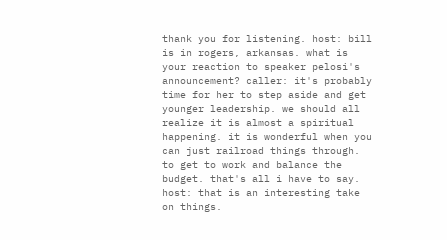thank you for listening. host: bill is in rogers, arkansas. what is your reaction to speaker pelosi's announcement? caller: it's probably time for her to step aside and get younger leadership. we should all realize it is almost a spiritual happening. it is wonderful when you can just railroad things through. to get to work and balance the budget. that's all i have to say. host: that is an interesting take on things.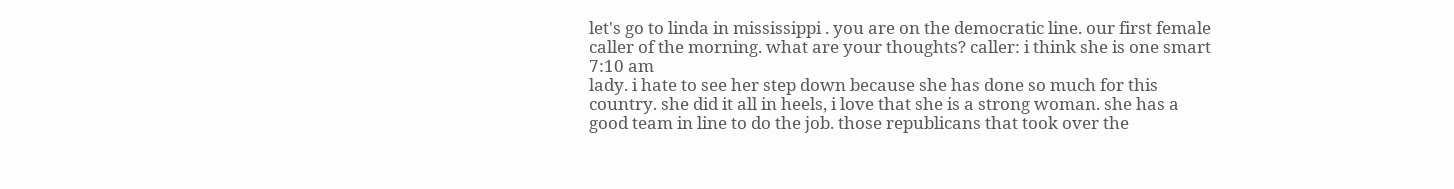let's go to linda in mississippi . you are on the democratic line. our first female caller of the morning. what are your thoughts? caller: i think she is one smart
7:10 am
lady. i hate to see her step down because she has done so much for this country. she did it all in heels, i love that she is a strong woman. she has a good team in line to do the job. those republicans that took over the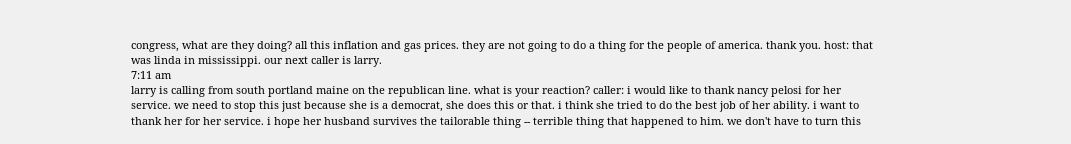congress, what are they doing? all this inflation and gas prices. they are not going to do a thing for the people of america. thank you. host: that was linda in mississippi. our next caller is larry.
7:11 am
larry is calling from south portland maine on the republican line. what is your reaction? caller: i would like to thank nancy pelosi for her service. we need to stop this just because she is a democrat, she does this or that. i think she tried to do the best job of her ability. i want to thank her for her service. i hope her husband survives the tailorable thing -- terrible thing that happened to him. we don't have to turn this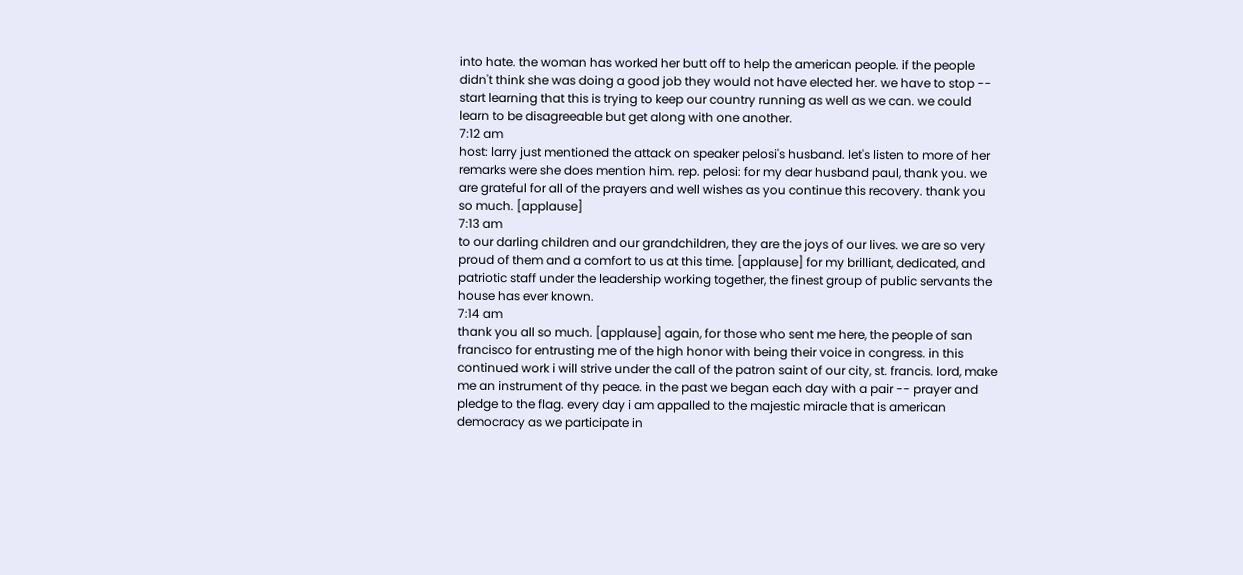into hate. the woman has worked her butt off to help the american people. if the people didn't think she was doing a good job they would not have elected her. we have to stop -- start learning that this is trying to keep our country running as well as we can. we could learn to be disagreeable but get along with one another.
7:12 am
host: larry just mentioned the attack on speaker pelosi's husband. let's listen to more of her remarks were she does mention him. rep. pelosi: for my dear husband paul, thank you. we are grateful for all of the prayers and well wishes as you continue this recovery. thank you so much. [applause]
7:13 am
to our darling children and our grandchildren, they are the joys of our lives. we are so very proud of them and a comfort to us at this time. [applause] for my brilliant, dedicated, and patriotic staff under the leadership working together, the finest group of public servants the house has ever known.
7:14 am
thank you all so much. [applause] again, for those who sent me here, the people of san francisco for entrusting me of the high honor with being their voice in congress. in this continued work i will strive under the call of the patron saint of our city, st. francis. lord, make me an instrument of thy peace. in the past we began each day with a pair -- prayer and pledge to the flag. every day i am appalled to the majestic miracle that is american democracy as we participate in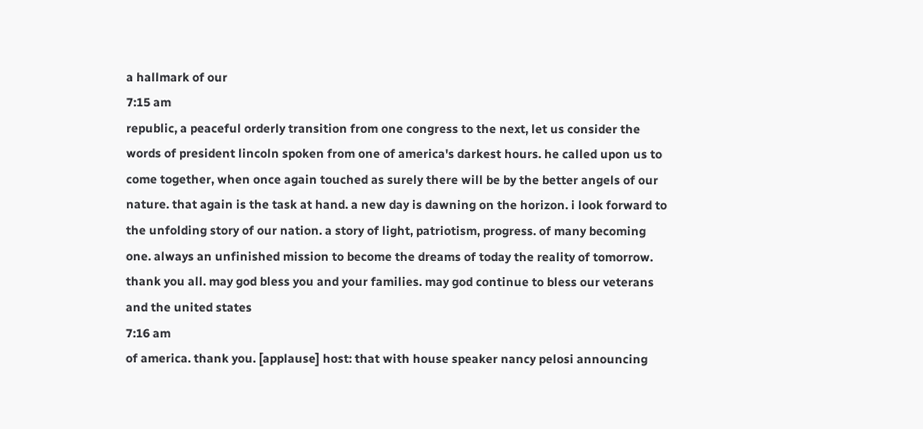a hallmark of our
7:15 am
republic, a peaceful orderly transition from one congress to the next, let us consider the words of president lincoln spoken from one of america's darkest hours. he called upon us to come together, when once again touched as surely there will be by the better angels of our nature. that again is the task at hand. a new day is dawning on the horizon. i look forward to the unfolding story of our nation. a story of light, patriotism, progress. of many becoming one. always an unfinished mission to become the dreams of today the reality of tomorrow. thank you all. may god bless you and your families. may god continue to bless our veterans and the united states
7:16 am
of america. thank you. [applause] host: that with house speaker nancy pelosi announcing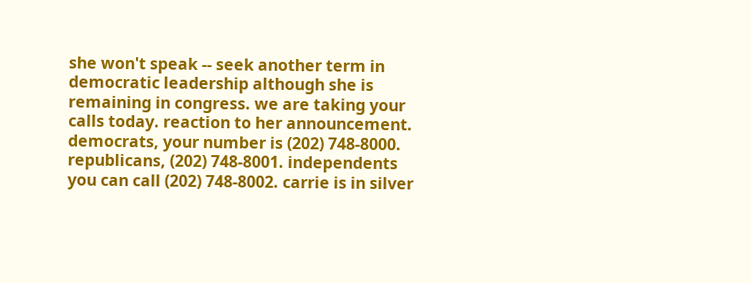she won't speak -- seek another term in democratic leadership although she is remaining in congress. we are taking your calls today. reaction to her announcement. democrats, your number is (202) 748-8000. republicans, (202) 748-8001. independents you can call (202) 748-8002. carrie is in silver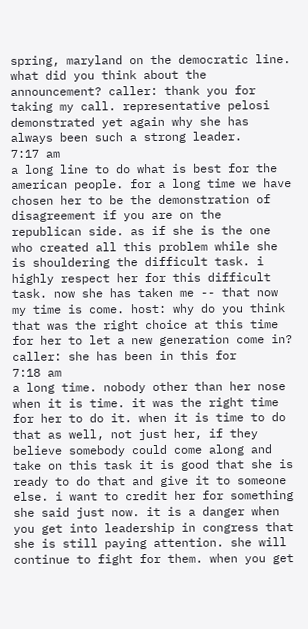spring, maryland on the democratic line. what did you think about the announcement? caller: thank you for taking my call. representative pelosi demonstrated yet again why she has always been such a strong leader.
7:17 am
a long line to do what is best for the american people. for a long time we have chosen her to be the demonstration of disagreement if you are on the republican side. as if she is the one who created all this problem while she is shouldering the difficult task. i highly respect her for this difficult task. now she has taken me -- that now my time is come. host: why do you think that was the right choice at this time for her to let a new generation come in? caller: she has been in this for
7:18 am
a long time. nobody other than her nose when it is time. it was the right time for her to do it. when it is time to do that as well, not just her, if they believe somebody could come along and take on this task it is good that she is ready to do that and give it to someone else. i want to credit her for something she said just now. it is a danger when you get into leadership in congress that she is still paying attention. she will continue to fight for them. when you get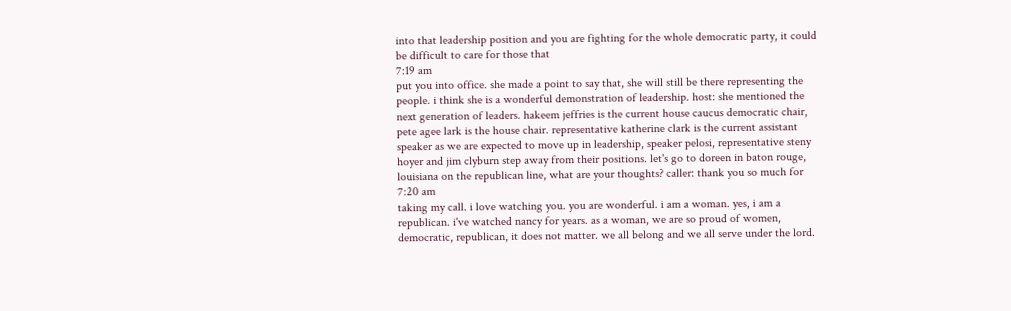into that leadership position and you are fighting for the whole democratic party, it could be difficult to care for those that
7:19 am
put you into office. she made a point to say that, she will still be there representing the people. i think she is a wonderful demonstration of leadership. host: she mentioned the next generation of leaders. hakeem jeffries is the current house caucus democratic chair, pete agee lark is the house chair. representative katherine clark is the current assistant speaker as we are expected to move up in leadership, speaker pelosi, representative steny hoyer and jim clyburn step away from their positions. let's go to doreen in baton rouge, louisiana on the republican line, what are your thoughts? caller: thank you so much for
7:20 am
taking my call. i love watching you. you are wonderful. i am a woman. yes, i am a republican. i've watched nancy for years. as a woman, we are so proud of women, democratic, republican, it does not matter. we all belong and we all serve under the lord.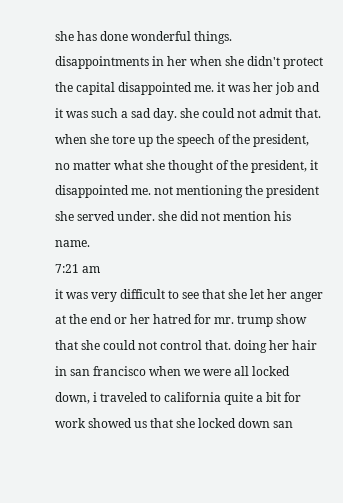she has done wonderful things. disappointments in her when she didn't protect the capital disappointed me. it was her job and it was such a sad day. she could not admit that. when she tore up the speech of the president, no matter what she thought of the president, it disappointed me. not mentioning the president she served under. she did not mention his name.
7:21 am
it was very difficult to see that she let her anger at the end or her hatred for mr. trump show that she could not control that. doing her hair in san francisco when we were all locked down, i traveled to california quite a bit for work showed us that she locked down san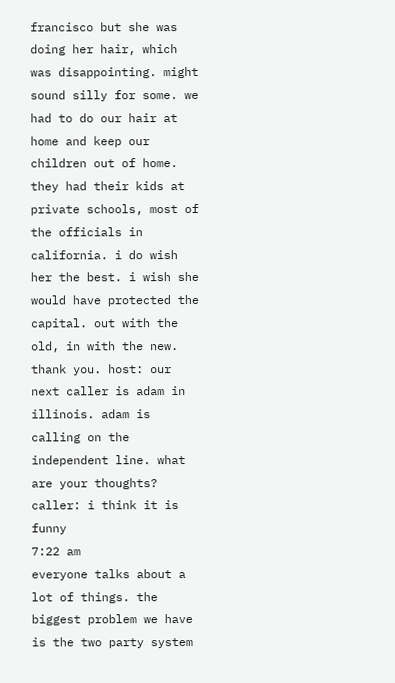francisco but she was doing her hair, which was disappointing. might sound silly for some. we had to do our hair at home and keep our children out of home. they had their kids at private schools, most of the officials in california. i do wish her the best. i wish she would have protected the capital. out with the old, in with the new. thank you. host: our next caller is adam in illinois. adam is calling on the independent line. what are your thoughts? caller: i think it is funny
7:22 am
everyone talks about a lot of things. the biggest problem we have is the two party system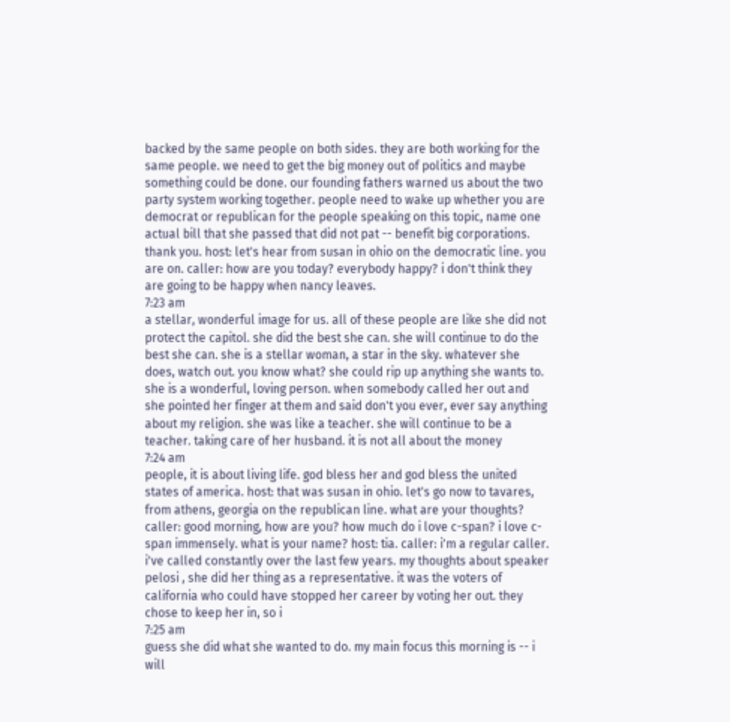backed by the same people on both sides. they are both working for the same people. we need to get the big money out of politics and maybe something could be done. our founding fathers warned us about the two party system working together. people need to wake up whether you are democrat or republican for the people speaking on this topic, name one actual bill that she passed that did not pat -- benefit big corporations. thank you. host: let's hear from susan in ohio on the democratic line. you are on. caller: how are you today? everybody happy? i don't think they are going to be happy when nancy leaves.
7:23 am
a stellar, wonderful image for us. all of these people are like she did not protect the capitol. she did the best she can. she will continue to do the best she can. she is a stellar woman, a star in the sky. whatever she does, watch out. you know what? she could rip up anything she wants to. she is a wonderful, loving person. when somebody called her out and she pointed her finger at them and said don't you ever, ever say anything about my religion. she was like a teacher. she will continue to be a teacher. taking care of her husband. it is not all about the money
7:24 am
people, it is about living life. god bless her and god bless the united states of america. host: that was susan in ohio. let's go now to tavares, from athens, georgia on the republican line. what are your thoughts? caller: good morning, how are you? how much do i love c-span? i love c-span immensely. what is your name? host: tia. caller: i'm a regular caller. i've called constantly over the last few years. my thoughts about speaker pelosi , she did her thing as a representative. it was the voters of california who could have stopped her career by voting her out. they chose to keep her in, so i
7:25 am
guess she did what she wanted to do. my main focus this morning is -- i will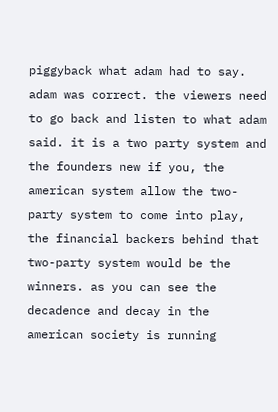piggyback what adam had to say. adam was correct. the viewers need to go back and listen to what adam said. it is a two party system and the founders new if you, the american system allow the two-party system to come into play, the financial backers behind that two-party system would be the winners. as you can see the decadence and decay in the american society is running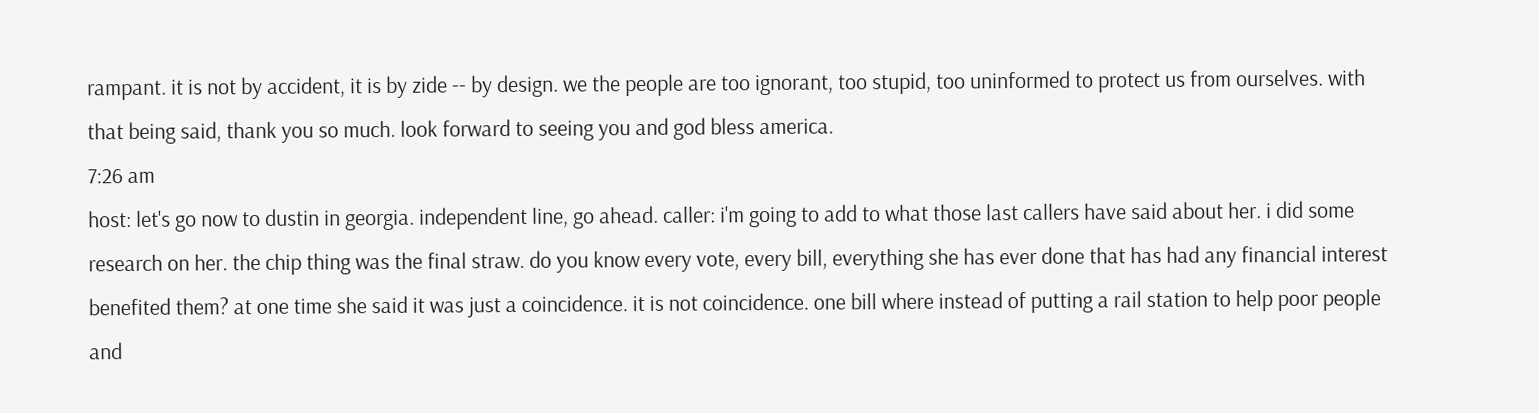rampant. it is not by accident, it is by zide -- by design. we the people are too ignorant, too stupid, too uninformed to protect us from ourselves. with that being said, thank you so much. look forward to seeing you and god bless america.
7:26 am
host: let's go now to dustin in georgia. independent line, go ahead. caller: i'm going to add to what those last callers have said about her. i did some research on her. the chip thing was the final straw. do you know every vote, every bill, everything she has ever done that has had any financial interest benefited them? at one time she said it was just a coincidence. it is not coincidence. one bill where instead of putting a rail station to help poor people and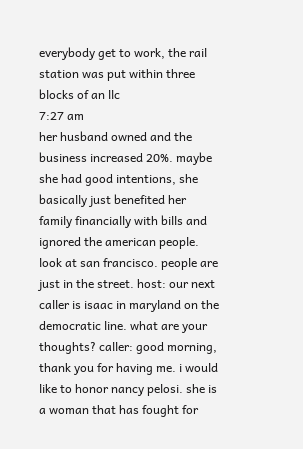everybody get to work, the rail station was put within three blocks of an llc
7:27 am
her husband owned and the business increased 20%. maybe she had good intentions, she basically just benefited her family financially with bills and ignored the american people. look at san francisco. people are just in the street. host: our next caller is isaac in maryland on the democratic line. what are your thoughts? caller: good morning, thank you for having me. i would like to honor nancy pelosi. she is a woman that has fought for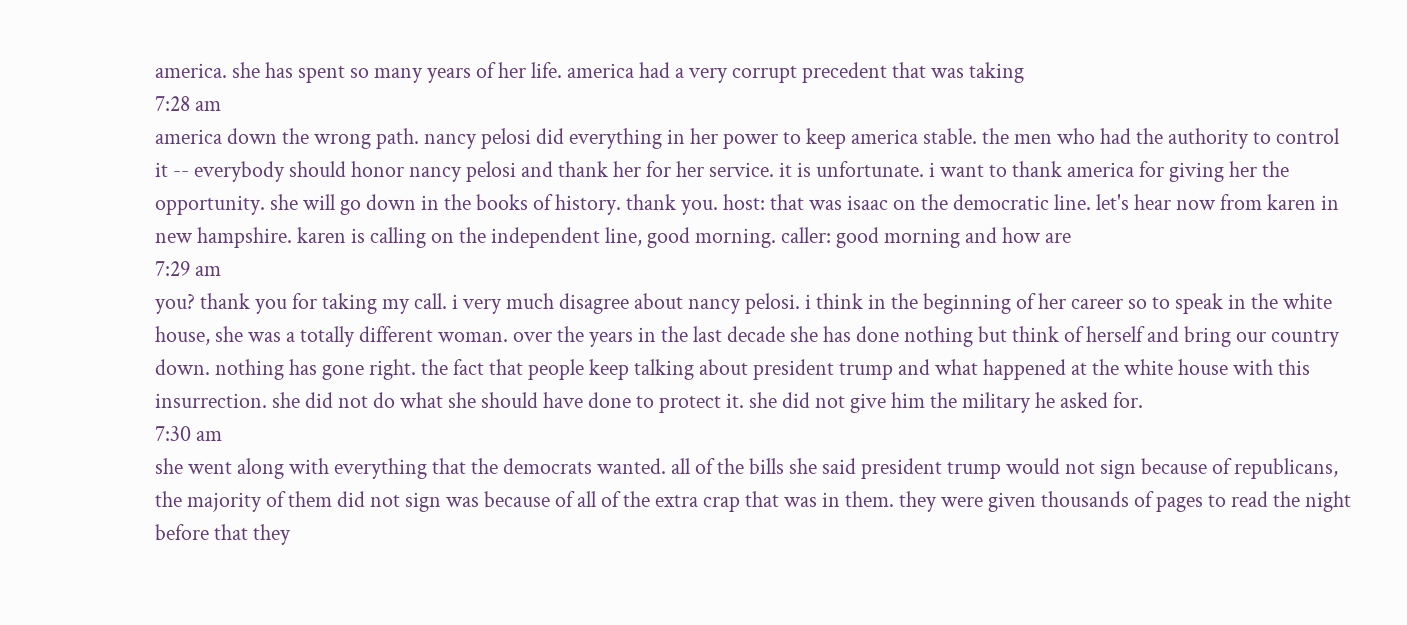america. she has spent so many years of her life. america had a very corrupt precedent that was taking
7:28 am
america down the wrong path. nancy pelosi did everything in her power to keep america stable. the men who had the authority to control it -- everybody should honor nancy pelosi and thank her for her service. it is unfortunate. i want to thank america for giving her the opportunity. she will go down in the books of history. thank you. host: that was isaac on the democratic line. let's hear now from karen in new hampshire. karen is calling on the independent line, good morning. caller: good morning and how are
7:29 am
you? thank you for taking my call. i very much disagree about nancy pelosi. i think in the beginning of her career so to speak in the white house, she was a totally different woman. over the years in the last decade she has done nothing but think of herself and bring our country down. nothing has gone right. the fact that people keep talking about president trump and what happened at the white house with this insurrection. she did not do what she should have done to protect it. she did not give him the military he asked for.
7:30 am
she went along with everything that the democrats wanted. all of the bills she said president trump would not sign because of republicans, the majority of them did not sign was because of all of the extra crap that was in them. they were given thousands of pages to read the night before that they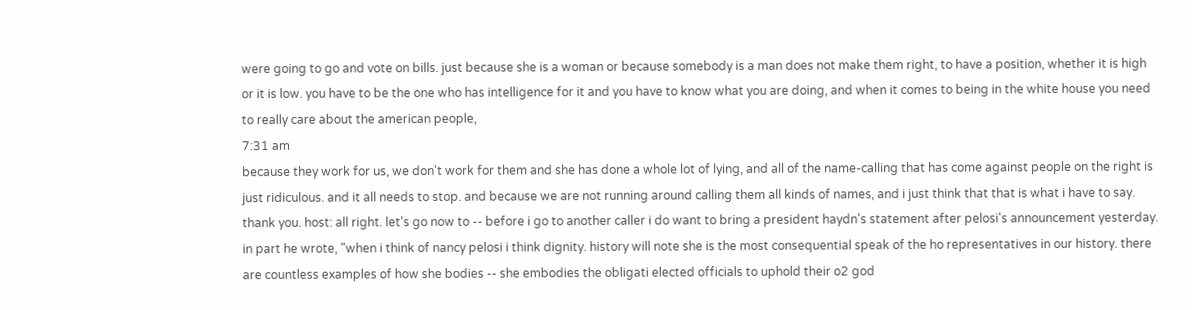were going to go and vote on bills. just because she is a woman or because somebody is a man does not make them right, to have a position, whether it is high or it is low. you have to be the one who has intelligence for it and you have to know what you are doing, and when it comes to being in the white house you need to really care about the american people,
7:31 am
because they work for us, we don't work for them and she has done a whole lot of lying, and all of the name-calling that has come against people on the right is just ridiculous. and it all needs to stop. and because we are not running around calling them all kinds of names, and i just think that that is what i have to say. thank you. host: all right. let's go now to -- before i go to another caller i do want to bring a president haydn's statement after pelosi's announcement yesterday. in part he wrote, "when i think of nancy pelosi i think dignity. history will note she is the most consequential speak of the ho representatives in our history. there are countless examples of how she bodies -- she embodies the obligati elected officials to uphold their o2 god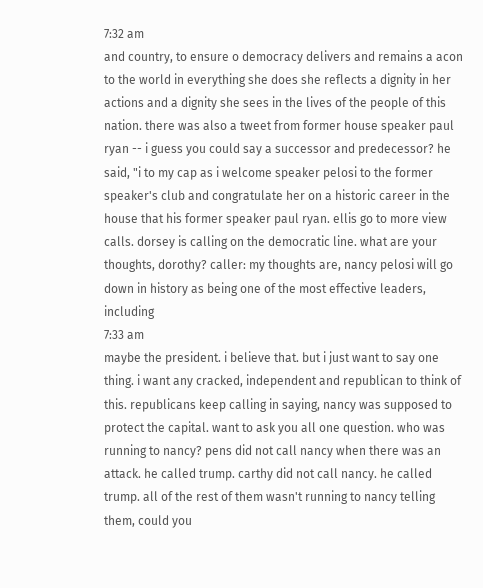7:32 am
and country, to ensure o democracy delivers and remains a acon to the world in everything she does she reflects a dignity in her actions and a dignity she sees in the lives of the people of this nation. there was also a tweet from former house speaker paul ryan -- i guess you could say a successor and predecessor? he said, "i to my cap as i welcome speaker pelosi to the former speaker's club and congratulate her on a historic career in the house that his former speaker paul ryan. ellis go to more view calls. dorsey is calling on the democratic line. what are your thoughts, dorothy? caller: my thoughts are, nancy pelosi will go down in history as being one of the most effective leaders, including
7:33 am
maybe the president. i believe that. but i just want to say one thing. i want any cracked, independent and republican to think of this. republicans keep calling in saying, nancy was supposed to protect the capital. want to ask you all one question. who was running to nancy? pens did not call nancy when there was an attack. he called trump. carthy did not call nancy. he called trump. all of the rest of them wasn't running to nancy telling them, could you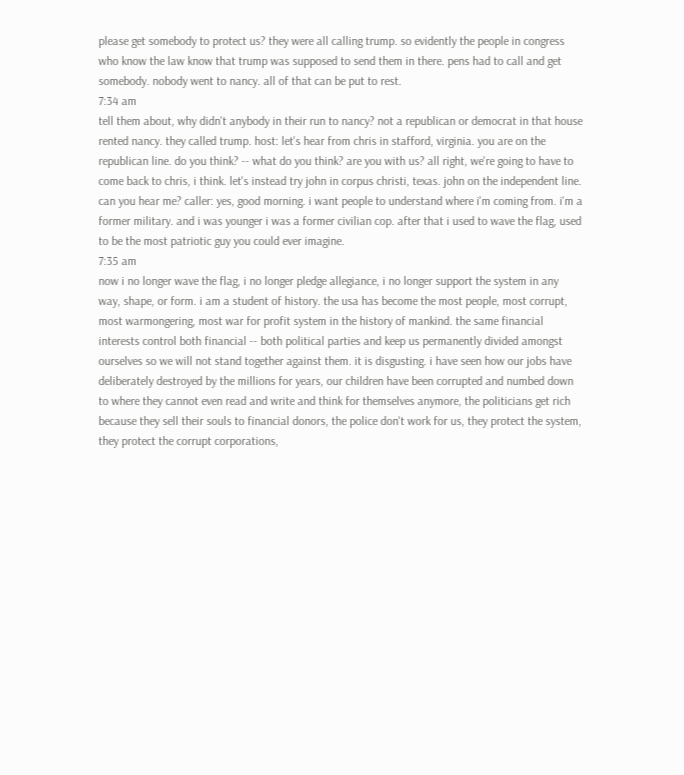please get somebody to protect us? they were all calling trump. so evidently the people in congress who know the law know that trump was supposed to send them in there. pens had to call and get somebody. nobody went to nancy. all of that can be put to rest.
7:34 am
tell them about, why didn't anybody in their run to nancy? not a republican or democrat in that house rented nancy. they called trump. host: let's hear from chris in stafford, virginia. you are on the republican line. do you think? -- what do you think? are you with us? all right, we're going to have to come back to chris, i think. let's instead try john in corpus christi, texas. john on the independent line. can you hear me? caller: yes, good morning. i want people to understand where i'm coming from. i'm a former military. and i was younger i was a former civilian cop. after that i used to wave the flag, used to be the most patriotic guy you could ever imagine.
7:35 am
now i no longer wave the flag, i no longer pledge allegiance, i no longer support the system in any way, shape, or form. i am a student of history. the usa has become the most people, most corrupt, most warmongering, most war for profit system in the history of mankind. the same financial interests control both financial -- both political parties and keep us permanently divided amongst ourselves so we will not stand together against them. it is disgusting. i have seen how our jobs have deliberately destroyed by the millions for years, our children have been corrupted and numbed down to where they cannot even read and write and think for themselves anymore, the politicians get rich because they sell their souls to financial donors, the police don't work for us, they protect the system, they protect the corrupt corporations,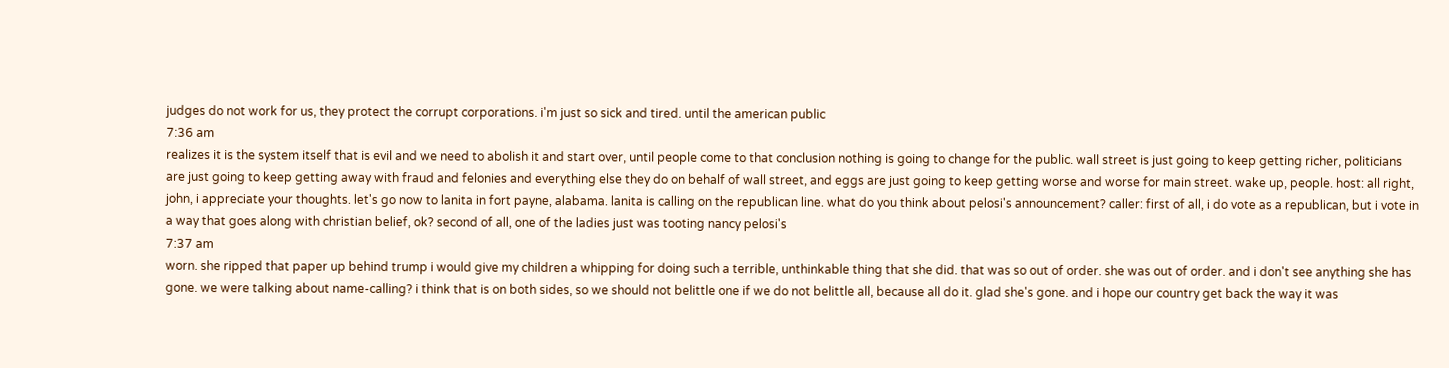judges do not work for us, they protect the corrupt corporations. i'm just so sick and tired. until the american public
7:36 am
realizes it is the system itself that is evil and we need to abolish it and start over, until people come to that conclusion nothing is going to change for the public. wall street is just going to keep getting richer, politicians are just going to keep getting away with fraud and felonies and everything else they do on behalf of wall street, and eggs are just going to keep getting worse and worse for main street. wake up, people. host: all right, john, i appreciate your thoughts. let's go now to lanita in fort payne, alabama. lanita is calling on the republican line. what do you think about pelosi's announcement? caller: first of all, i do vote as a republican, but i vote in a way that goes along with christian belief, ok? second of all, one of the ladies just was tooting nancy pelosi's
7:37 am
worn. she ripped that paper up behind trump i would give my children a whipping for doing such a terrible, unthinkable thing that she did. that was so out of order. she was out of order. and i don't see anything she has gone. we were talking about name-calling? i think that is on both sides, so we should not belittle one if we do not belittle all, because all do it. glad she's gone. and i hope our country get back the way it was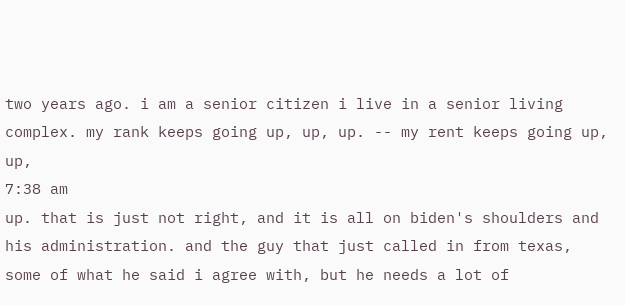two years ago. i am a senior citizen i live in a senior living complex. my rank keeps going up, up, up. -- my rent keeps going up, up,
7:38 am
up. that is just not right, and it is all on biden's shoulders and his administration. and the guy that just called in from texas, some of what he said i agree with, but he needs a lot of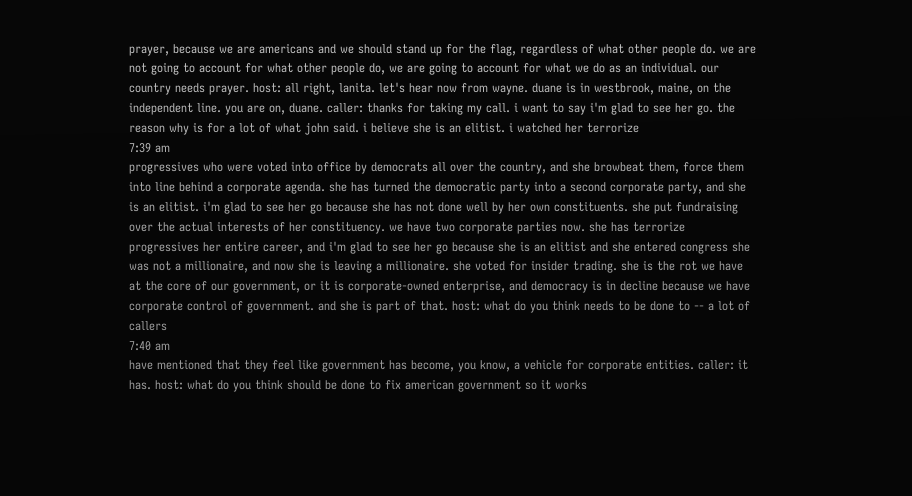prayer, because we are americans and we should stand up for the flag, regardless of what other people do. we are not going to account for what other people do, we are going to account for what we do as an individual. our country needs prayer. host: all right, lanita. let's hear now from wayne. duane is in westbrook, maine, on the independent line. you are on, duane. caller: thanks for taking my call. i want to say i'm glad to see her go. the reason why is for a lot of what john said. i believe she is an elitist. i watched her terrorize
7:39 am
progressives who were voted into office by democrats all over the country, and she browbeat them, force them into line behind a corporate agenda. she has turned the democratic party into a second corporate party, and she is an elitist. i'm glad to see her go because she has not done well by her own constituents. she put fundraising over the actual interests of her constituency. we have two corporate parties now. she has terrorize progressives her entire career, and i'm glad to see her go because she is an elitist and she entered congress she was not a millionaire, and now she is leaving a millionaire. she voted for insider trading. she is the rot we have at the core of our government, or it is corporate-owned enterprise, and democracy is in decline because we have corporate control of government. and she is part of that. host: what do you think needs to be done to -- a lot of callers
7:40 am
have mentioned that they feel like government has become, you know, a vehicle for corporate entities. caller: it has. host: what do you think should be done to fix american government so it works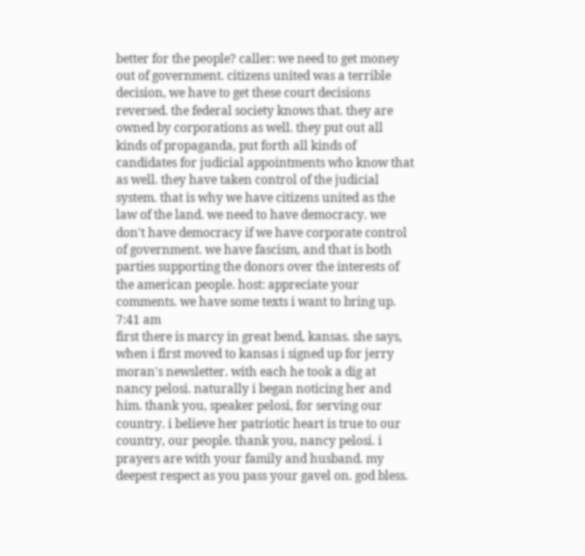better for the people? caller: we need to get money out of government. citizens united was a terrible decision, we have to get these court decisions reversed. the federal society knows that. they are owned by corporations as well. they put out all kinds of propaganda, put forth all kinds of candidates for judicial appointments who know that as well. they have taken control of the judicial system. that is why we have citizens united as the law of the land. we need to have democracy. we don't have democracy if we have corporate control of government. we have fascism, and that is both parties supporting the donors over the interests of the american people. host: appreciate your comments. we have some texts i want to bring up.
7:41 am
first there is marcy in great bend, kansas. she says, when i first moved to kansas i signed up for jerry moran's newsletter. with each he took a dig at nancy pelosi. naturally i began noticing her and him. thank you, speaker pelosi, for serving our country. i believe her patriotic heart is true to our country, our people. thank you, nancy pelosi. i prayers are with your family and husband. my deepest respect as you pass your gavel on. god bless.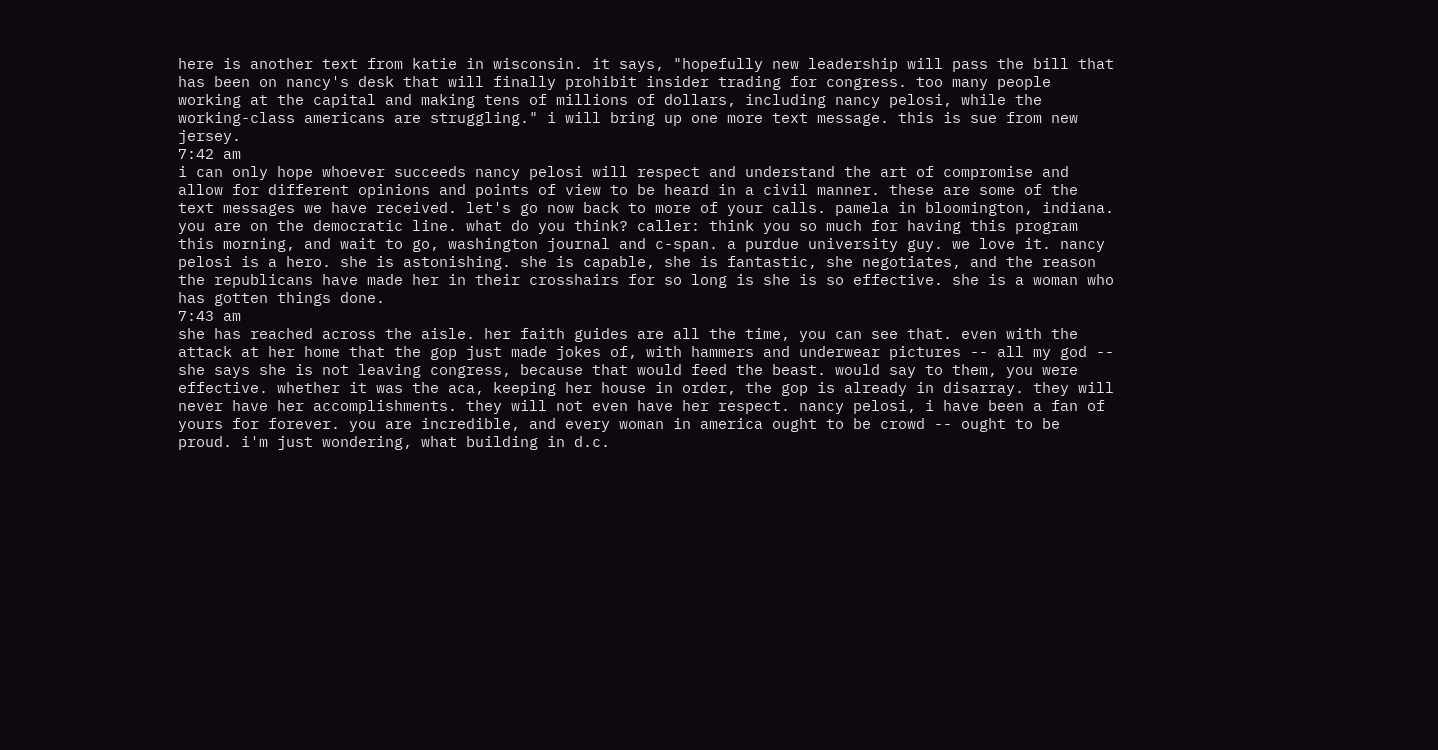here is another text from katie in wisconsin. it says, "hopefully new leadership will pass the bill that has been on nancy's desk that will finally prohibit insider trading for congress. too many people working at the capital and making tens of millions of dollars, including nancy pelosi, while the working-class americans are struggling." i will bring up one more text message. this is sue from new jersey.
7:42 am
i can only hope whoever succeeds nancy pelosi will respect and understand the art of compromise and allow for different opinions and points of view to be heard in a civil manner. these are some of the text messages we have received. let's go now back to more of your calls. pamela in bloomington, indiana. you are on the democratic line. what do you think? caller: think you so much for having this program this morning, and wait to go, washington journal and c-span. a purdue university guy. we love it. nancy pelosi is a hero. she is astonishing. she is capable, she is fantastic, she negotiates, and the reason the republicans have made her in their crosshairs for so long is she is so effective. she is a woman who has gotten things done.
7:43 am
she has reached across the aisle. her faith guides are all the time, you can see that. even with the attack at her home that the gop just made jokes of, with hammers and underwear pictures -- all my god -- she says she is not leaving congress, because that would feed the beast. would say to them, you were effective. whether it was the aca, keeping her house in order, the gop is already in disarray. they will never have her accomplishments. they will not even have her respect. nancy pelosi, i have been a fan of yours for forever. you are incredible, and every woman in america ought to be crowd -- ought to be proud. i'm just wondering, what building in d.c.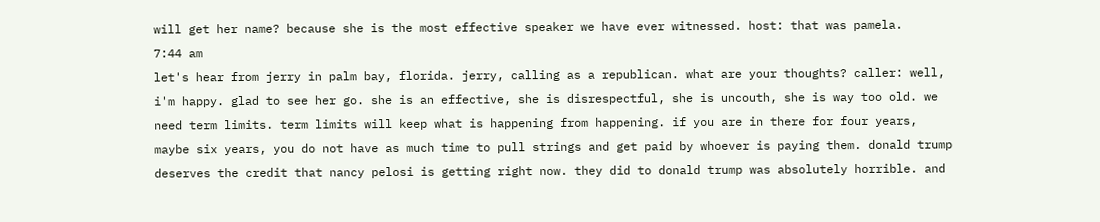will get her name? because she is the most effective speaker we have ever witnessed. host: that was pamela.
7:44 am
let's hear from jerry in palm bay, florida. jerry, calling as a republican. what are your thoughts? caller: well, i'm happy. glad to see her go. she is an effective, she is disrespectful, she is uncouth, she is way too old. we need term limits. term limits will keep what is happening from happening. if you are in there for four years, maybe six years, you do not have as much time to pull strings and get paid by whoever is paying them. donald trump deserves the credit that nancy pelosi is getting right now. they did to donald trump was absolutely horrible. and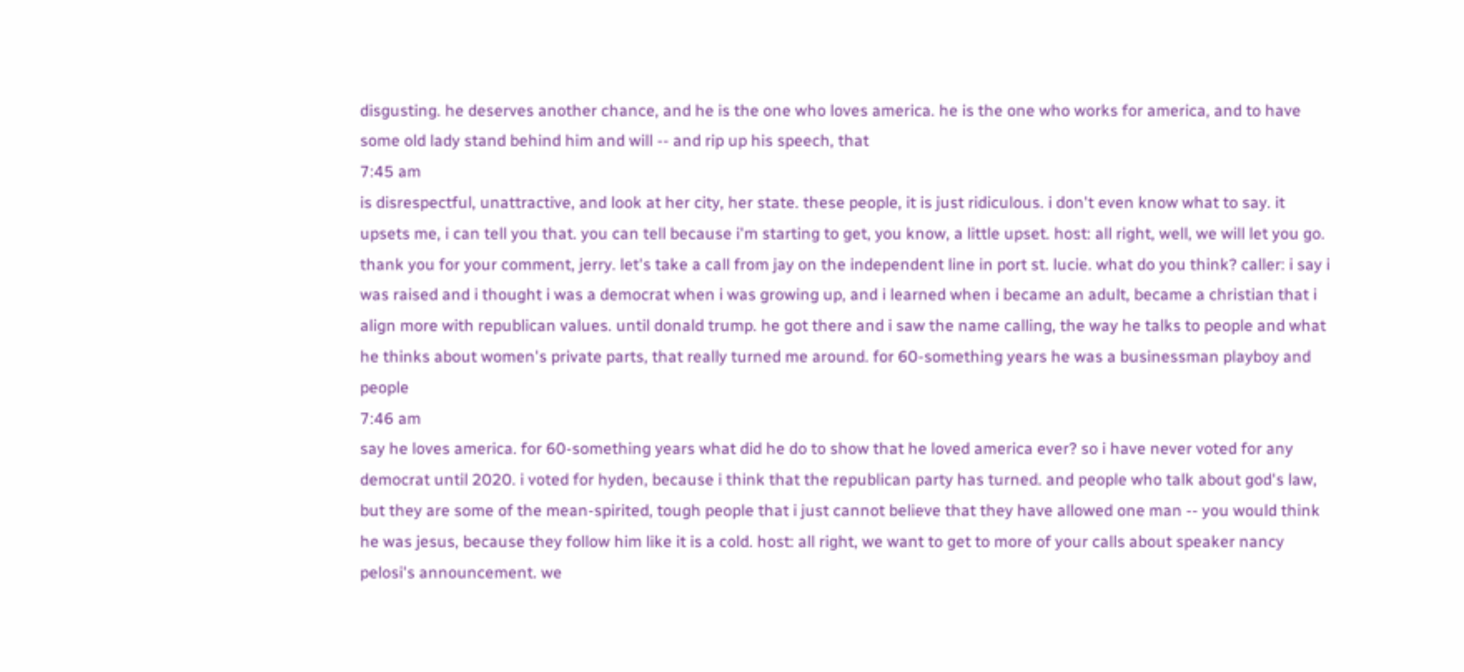disgusting. he deserves another chance, and he is the one who loves america. he is the one who works for america, and to have some old lady stand behind him and will -- and rip up his speech, that
7:45 am
is disrespectful, unattractive, and look at her city, her state. these people, it is just ridiculous. i don't even know what to say. it upsets me, i can tell you that. you can tell because i'm starting to get, you know, a little upset. host: all right, well, we will let you go. thank you for your comment, jerry. let's take a call from jay on the independent line in port st. lucie. what do you think? caller: i say i was raised and i thought i was a democrat when i was growing up, and i learned when i became an adult, became a christian that i align more with republican values. until donald trump. he got there and i saw the name calling, the way he talks to people and what he thinks about women's private parts, that really turned me around. for 60-something years he was a businessman playboy and people
7:46 am
say he loves america. for 60-something years what did he do to show that he loved america ever? so i have never voted for any democrat until 2020. i voted for hyden, because i think that the republican party has turned. and people who talk about god's law, but they are some of the mean-spirited, tough people that i just cannot believe that they have allowed one man -- you would think he was jesus, because they follow him like it is a cold. host: all right, we want to get to more of your calls about speaker nancy pelosi's announcement. we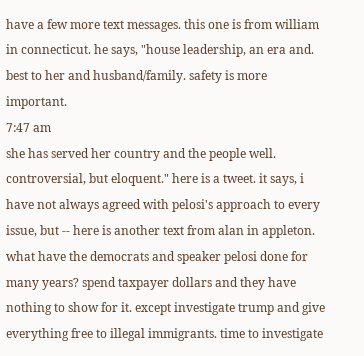have a few more text messages. this one is from william in connecticut. he says, "house leadership, an era and. best to her and husband/family. safety is more important.
7:47 am
she has served her country and the people well. controversial, but eloquent." here is a tweet. it says, i have not always agreed with pelosi's approach to every issue, but -- here is another text from alan in appleton. what have the democrats and speaker pelosi done for many years? spend taxpayer dollars and they have nothing to show for it. except investigate trump and give everything free to illegal immigrants. time to investigate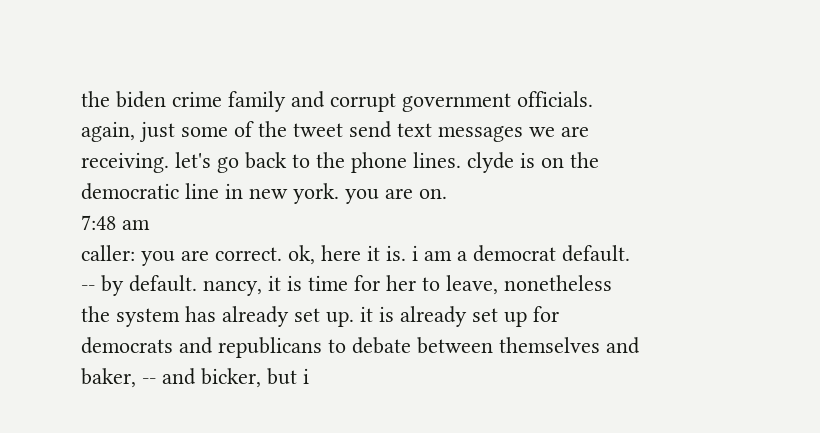the biden crime family and corrupt government officials. again, just some of the tweet send text messages we are receiving. let's go back to the phone lines. clyde is on the democratic line in new york. you are on.
7:48 am
caller: you are correct. ok, here it is. i am a democrat default. -- by default. nancy, it is time for her to leave, nonetheless the system has already set up. it is already set up for democrats and republicans to debate between themselves and baker, -- and bicker, but i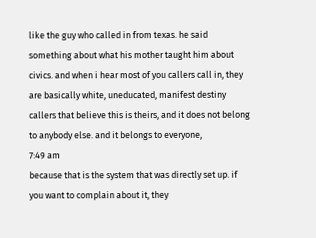like the guy who called in from texas. he said something about what his mother taught him about civics. and when i hear most of you callers call in, they are basically white, uneducated, manifest destiny callers that believe this is theirs, and it does not belong to anybody else. and it belongs to everyone,
7:49 am
because that is the system that was directly set up. if you want to complain about it, they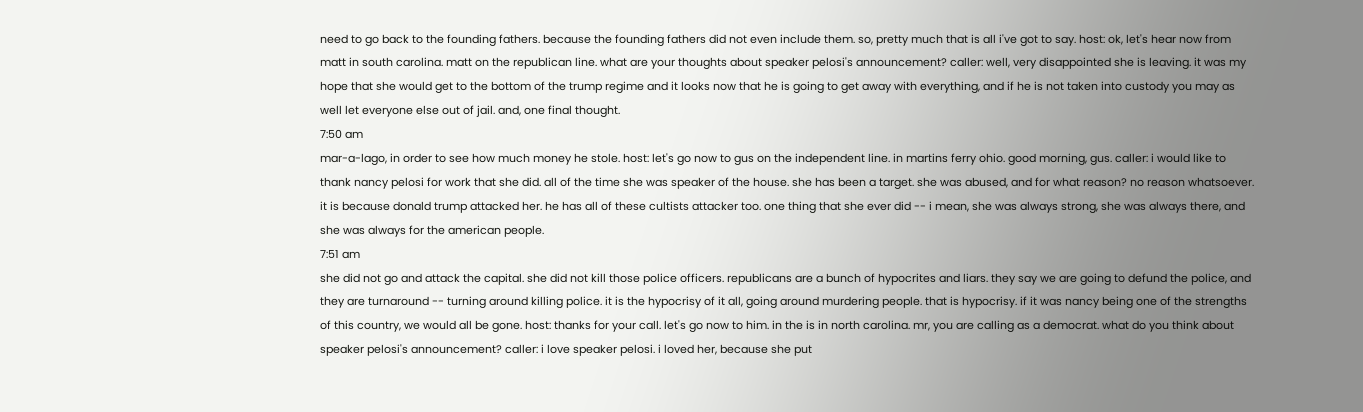need to go back to the founding fathers. because the founding fathers did not even include them. so, pretty much that is all i've got to say. host: ok, let's hear now from matt in south carolina. matt on the republican line. what are your thoughts about speaker pelosi's announcement? caller: well, very disappointed she is leaving. it was my hope that she would get to the bottom of the trump regime and it looks now that he is going to get away with everything, and if he is not taken into custody you may as well let everyone else out of jail. and, one final thought.
7:50 am
mar-a-lago, in order to see how much money he stole. host: let's go now to gus on the independent line. in martins ferry ohio. good morning, gus. caller: i would like to thank nancy pelosi for work that she did. all of the time she was speaker of the house. she has been a target. she was abused, and for what reason? no reason whatsoever. it is because donald trump attacked her. he has all of these cultists attacker too. one thing that she ever did -- i mean, she was always strong, she was always there, and she was always for the american people.
7:51 am
she did not go and attack the capital. she did not kill those police officers. republicans are a bunch of hypocrites and liars. they say we are going to defund the police, and they are turnaround -- turning around killing police. it is the hypocrisy of it all, going around murdering people. that is hypocrisy. if it was nancy being one of the strengths of this country, we would all be gone. host: thanks for your call. let's go now to him. in the is in north carolina. mr, you are calling as a democrat. what do you think about speaker pelosi's announcement? caller: i love speaker pelosi. i loved her, because she put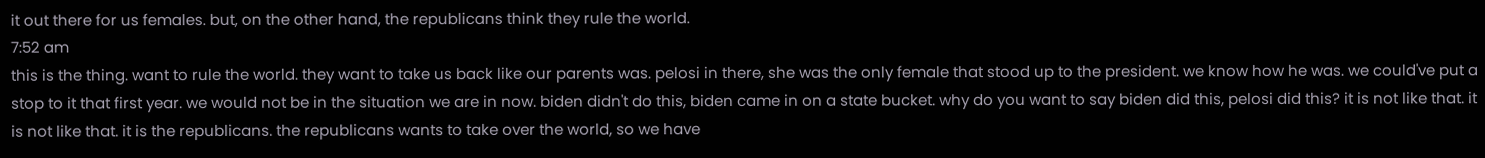it out there for us females. but, on the other hand, the republicans think they rule the world.
7:52 am
this is the thing. want to rule the world. they want to take us back like our parents was. pelosi in there, she was the only female that stood up to the president. we know how he was. we could've put a stop to it that first year. we would not be in the situation we are in now. biden didn't do this, biden came in on a state bucket. why do you want to say biden did this, pelosi did this? it is not like that. it is not like that. it is the republicans. the republicans wants to take over the world, so we have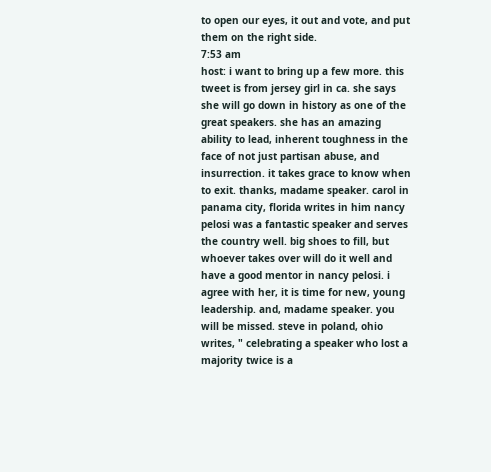to open our eyes, it out and vote, and put them on the right side.
7:53 am
host: i want to bring up a few more. this tweet is from jersey girl in ca. she says she will go down in history as one of the great speakers. she has an amazing ability to lead, inherent toughness in the face of not just partisan abuse, and insurrection. it takes grace to know when to exit. thanks, madame speaker. carol in panama city, florida writes in him nancy pelosi was a fantastic speaker and serves the country well. big shoes to fill, but whoever takes over will do it well and have a good mentor in nancy pelosi. i agree with her, it is time for new, young leadership. and, madame speaker. you will be missed. steve in poland, ohio writes, " celebrating a speaker who lost a majority twice is a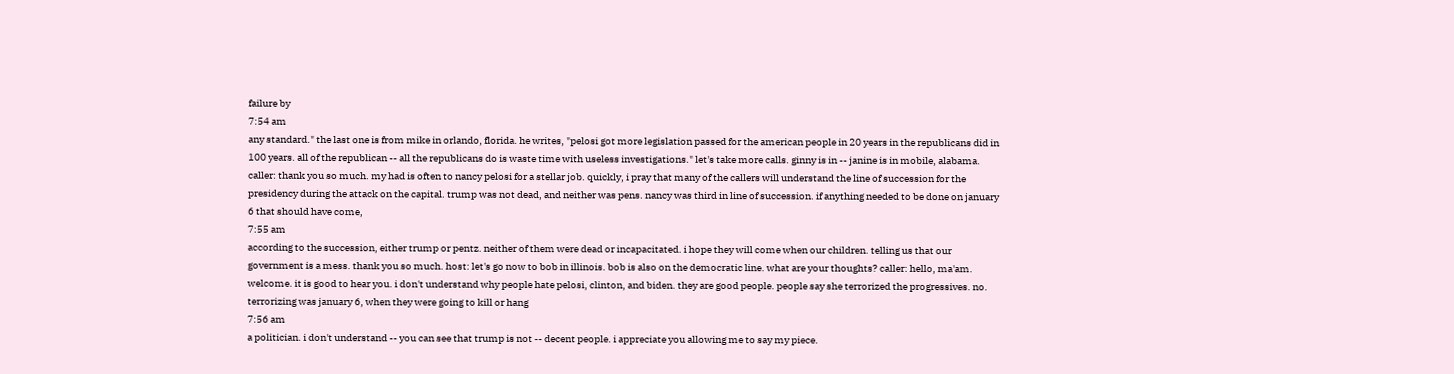failure by
7:54 am
any standard." the last one is from mike in orlando, florida. he writes, "pelosi got more legislation passed for the american people in 20 years in the republicans did in 100 years. all of the republican -- all the republicans do is waste time with useless investigations." let's take more calls. ginny is in -- janine is in mobile, alabama. caller: thank you so much. my had is often to nancy pelosi for a stellar job. quickly, i pray that many of the callers will understand the line of succession for the presidency during the attack on the capital. trump was not dead, and neither was pens. nancy was third in line of succession. if anything needed to be done on january 6 that should have come,
7:55 am
according to the succession, either trump or pentz. neither of them were dead or incapacitated. i hope they will come when our children. telling us that our government is a mess. thank you so much. host: let's go now to bob in illinois. bob is also on the democratic line. what are your thoughts? caller: hello, ma'am. welcome. it is good to hear you. i don't understand why people hate pelosi, clinton, and biden. they are good people. people say she terrorized the progressives. no. terrorizing was january 6, when they were going to kill or hang
7:56 am
a politician. i don't understand -- you can see that trump is not -- decent people. i appreciate you allowing me to say my piece.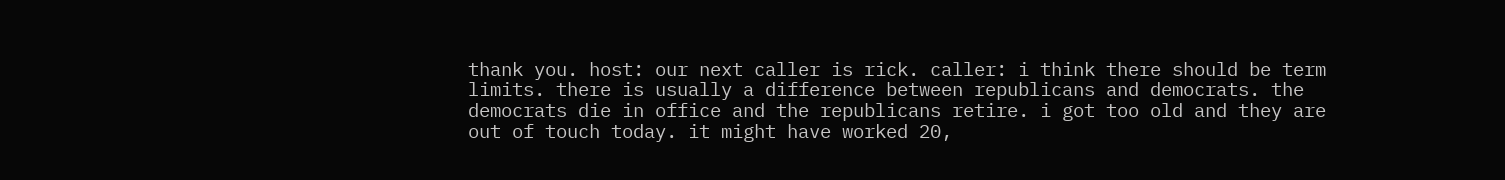thank you. host: our next caller is rick. caller: i think there should be term limits. there is usually a difference between republicans and democrats. the democrats die in office and the republicans retire. i got too old and they are out of touch today. it might have worked 20,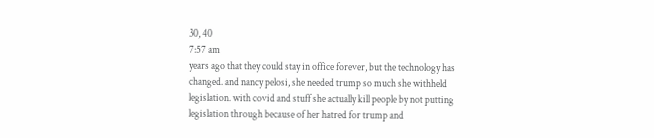30, 40
7:57 am
years ago that they could stay in office forever, but the technology has changed. and nancy pelosi, she needed trump so much she withheld legislation. with covid and stuff she actually kill people by not putting legislation through because of her hatred for trump and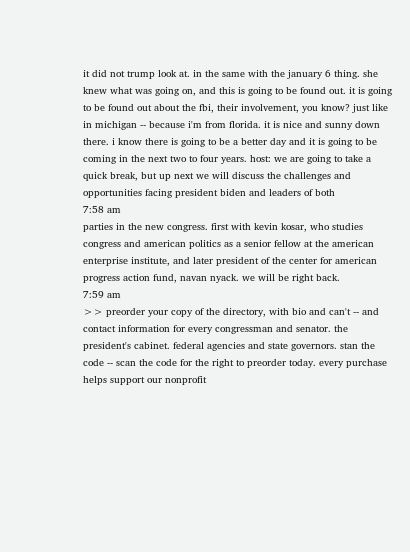it did not trump look at. in the same with the january 6 thing. she knew what was going on, and this is going to be found out. it is going to be found out about the fbi, their involvement, you know? just like in michigan -- because i'm from florida. it is nice and sunny down there. i know there is going to be a better day and it is going to be coming in the next two to four years. host: we are going to take a quick break, but up next we will discuss the challenges and opportunities facing president biden and leaders of both
7:58 am
parties in the new congress. first with kevin kosar, who studies congress and american politics as a senior fellow at the american enterprise institute, and later president of the center for american progress action fund, navan nyack. we will be right back.
7:59 am
>> preorder your copy of the directory, with bio and can't -- and contact information for every congressman and senator. the president's cabinet. federal agencies and state governors. stan the code -- scan the code for the right to preorder today. every purchase helps support our nonprofit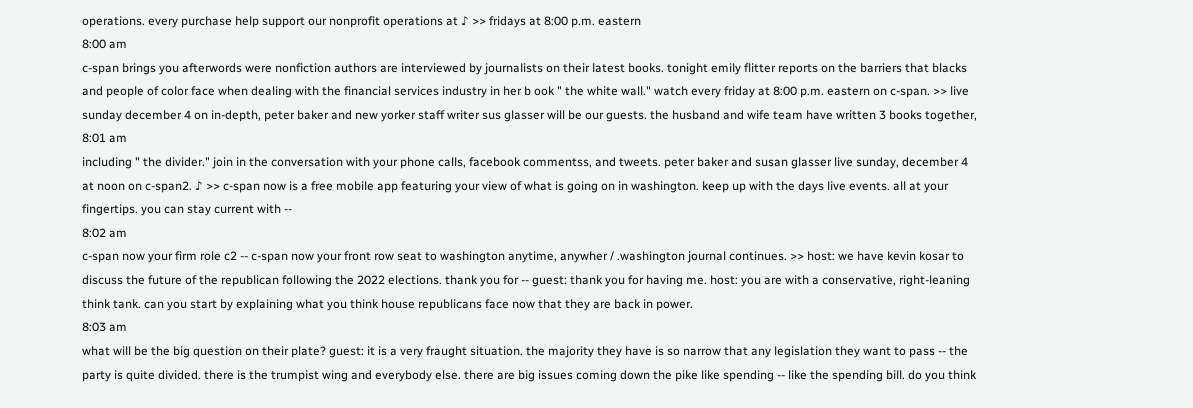operations. every purchase help support our nonprofit operations at ♪ >> fridays at 8:00 p.m. eastern
8:00 am
c-span brings you afterwords were nonfiction authors are interviewed by journalists on their latest books. tonight emily flitter reports on the barriers that blacks and people of color face when dealing with the financial services industry in her b ook " the white wall." watch every friday at 8:00 p.m. eastern on c-span. >> live sunday december 4 on in-depth, peter baker and new yorker staff writer sus glasser will be our guests. the husband and wife team have written 3 books together,
8:01 am
including " the divider." join in the conversation with your phone calls, facebook commentss, and tweets. peter baker and susan glasser live sunday, december 4 at noon on c-span2. ♪ >> c-span now is a free mobile app featuring your view of what is going on in washington. keep up with the days live events. all at your fingertips. you can stay current with --
8:02 am
c-span now your firm role c2 -- c-span now your front row seat to washington anytime, anywher / .washington journal continues. >> host: we have kevin kosar to discuss the future of the republican following the 2022 elections. thank you for -- guest: thank you for having me. host: you are with a conservative, right-leaning think tank. can you start by explaining what you think house republicans face now that they are back in power.
8:03 am
what will be the big question on their plate? guest: it is a very fraught situation. the majority they have is so narrow that any legislation they want to pass -- the party is quite divided. there is the trumpist wing and everybody else. there are big issues coming down the pike like spending -- like the spending bill. do you think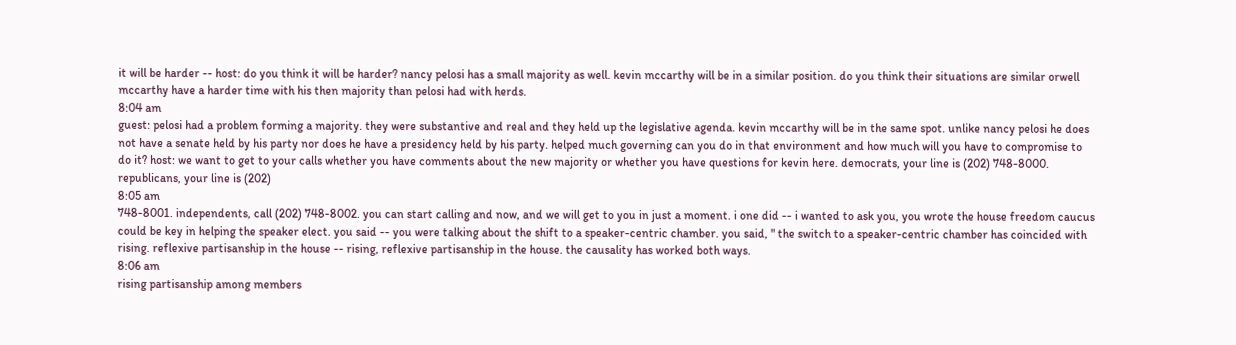it will be harder -- host: do you think it will be harder? nancy pelosi has a small majority as well. kevin mccarthy will be in a similar position. do you think their situations are similar orwell mccarthy have a harder time with his then majority than pelosi had with herds.
8:04 am
guest: pelosi had a problem forming a majority. they were substantive and real and they held up the legislative agenda. kevin mccarthy will be in the same spot. unlike nancy pelosi he does not have a senate held by his party nor does he have a presidency held by his party. helped much governing can you do in that environment and how much will you have to compromise to do it? host: we want to get to your calls whether you have comments about the new majority or whether you have questions for kevin here. democrats, your line is (202) 748-8000. republicans, your line is (202)
8:05 am
748-8001. independents, call (202) 748-8002. you can start calling and now, and we will get to you in just a moment. i one did -- i wanted to ask you, you wrote the house freedom caucus could be key in helping the speaker elect. you said -- you were talking about the shift to a speaker-centric chamber. you said, " the switch to a speaker-centric chamber has coincided with rising. reflexive partisanship in the house -- rising, reflexive partisanship in the house. the causality has worked both ways.
8:06 am
rising partisanship among members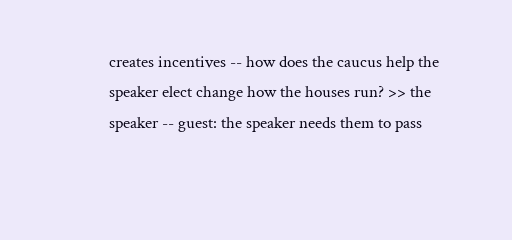creates incentives -- how does the caucus help the speaker elect change how the houses run? >> the speaker -- guest: the speaker needs them to pass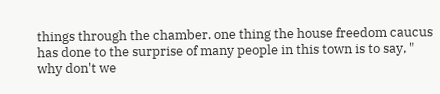things through the chamber. one thing the house freedom caucus has done to the surprise of many people in this town is to say, " why don't we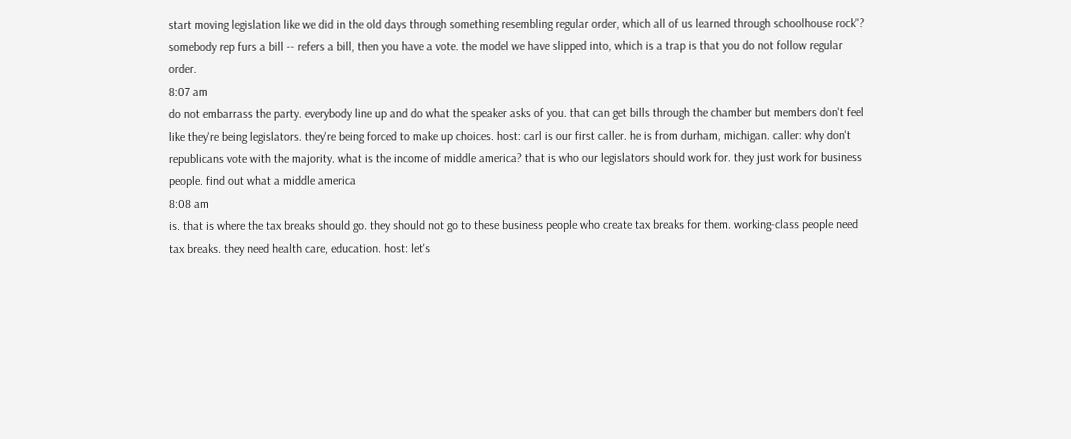start moving legislation like we did in the old days through something resembling regular order, which all of us learned through schoolhouse rock"? somebody rep furs a bill -- refers a bill, then you have a vote. the model we have slipped into, which is a trap is that you do not follow regular order.
8:07 am
do not embarrass the party. everybody line up and do what the speaker asks of you. that can get bills through the chamber but members don't feel like they're being legislators. they're being forced to make up choices. host: carl is our first caller. he is from durham, michigan. caller: why don't republicans vote with the majority. what is the income of middle america? that is who our legislators should work for. they just work for business people. find out what a middle america
8:08 am
is. that is where the tax breaks should go. they should not go to these business people who create tax breaks for them. working-class people need tax breaks. they need health care, education. host: let's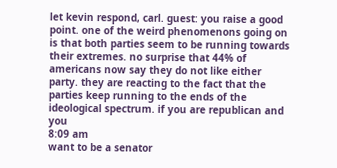let kevin respond, carl. guest: you raise a good point. one of the weird phenomenons going on is that both parties seem to be running towards their extremes. no surprise that 44% of americans now say they do not like either party. they are reacting to the fact that the parties keep running to the ends of the ideological spectrum. if you are republican and you
8:09 am
want to be a senator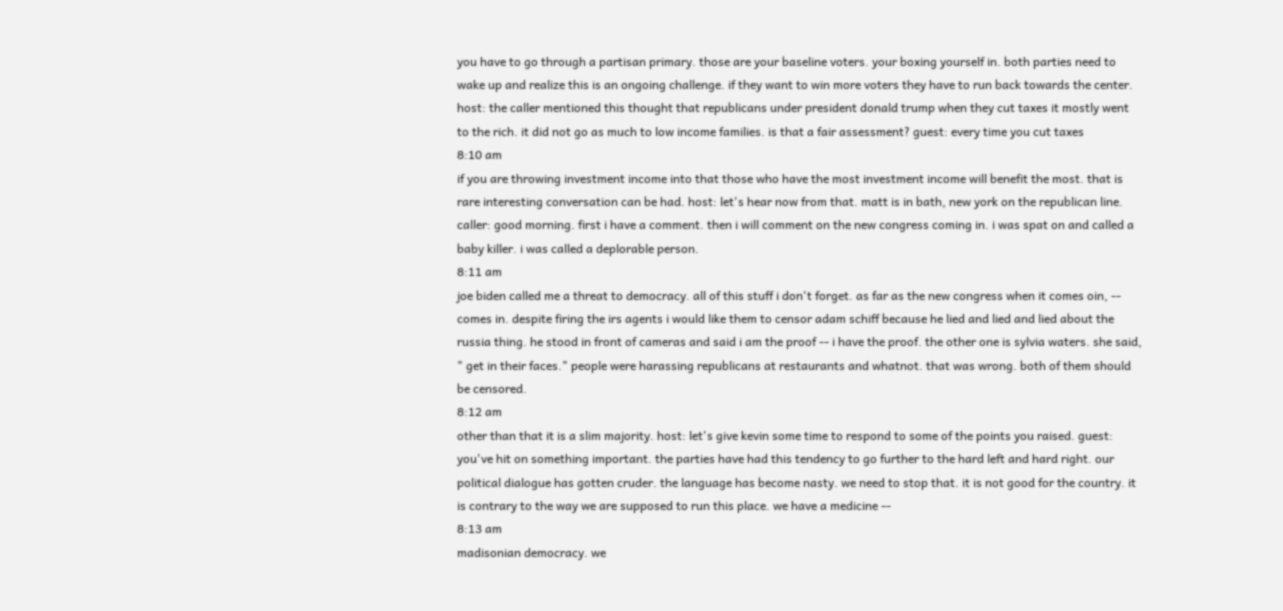you have to go through a partisan primary. those are your baseline voters. your boxing yourself in. both parties need to wake up and realize this is an ongoing challenge. if they want to win more voters they have to run back towards the center. host: the caller mentioned this thought that republicans under president donald trump when they cut taxes it mostly went to the rich. it did not go as much to low income families. is that a fair assessment? guest: every time you cut taxes
8:10 am
if you are throwing investment income into that those who have the most investment income will benefit the most. that is rare interesting conversation can be had. host: let's hear now from that. matt is in bath, new york on the republican line. caller: good morning. first i have a comment. then i will comment on the new congress coming in. i was spat on and called a baby killer. i was called a deplorable person.
8:11 am
joe biden called me a threat to democracy. all of this stuff i don't forget. as far as the new congress when it comes oin, -- comes in. despite firing the irs agents i would like them to censor adam schiff because he lied and lied and lied about the russia thing. he stood in front of cameras and said i am the proof -- i have the proof. the other one is sylvia waters. she said, " get in their faces." people were harassing republicans at restaurants and whatnot. that was wrong. both of them should be censored.
8:12 am
other than that it is a slim majority. host: let's give kevin some time to respond to some of the points you raised. guest: you've hit on something important. the parties have had this tendency to go further to the hard left and hard right. our political dialogue has gotten cruder. the language has become nasty. we need to stop that. it is not good for the country. it is contrary to the way we are supposed to run this place. we have a medicine --
8:13 am
madisonian democracy. we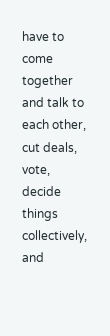have to come together and talk to each other, cut deals, vote, decide things collectively, and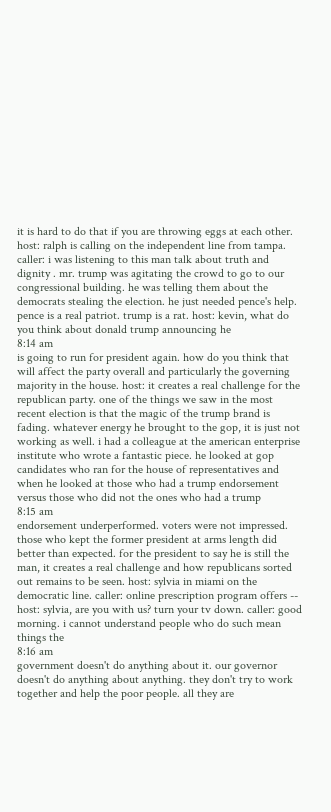it is hard to do that if you are throwing eggs at each other. host: ralph is calling on the independent line from tampa. caller: i was listening to this man talk about truth and dignity . mr. trump was agitating the crowd to go to our congressional building. he was telling them about the democrats stealing the election. he just needed pence's help. pence is a real patriot. trump is a rat. host: kevin, what do you think about donald trump announcing he
8:14 am
is going to run for president again. how do you think that will affect the party overall and particularly the governing majority in the house. host: it creates a real challenge for the republican party. one of the things we saw in the most recent election is that the magic of the trump brand is fading. whatever energy he brought to the gop, it is just not working as well. i had a colleague at the american enterprise institute who wrote a fantastic piece. he looked at gop candidates who ran for the house of representatives and when he looked at those who had a trump endorsement versus those who did not the ones who had a trump
8:15 am
endorsement underperformed. voters were not impressed. those who kept the former president at arms length did better than expected. for the president to say he is still the man, it creates a real challenge and how republicans sorted out remains to be seen. host: sylvia in miami on the democratic line. caller: online prescription program offers -- host: sylvia, are you with us? turn your tv down. caller: good morning. i cannot understand people who do such mean things the
8:16 am
government doesn't do anything about it. our governor doesn't do anything about anything. they don't try to work together and help the poor people. all they are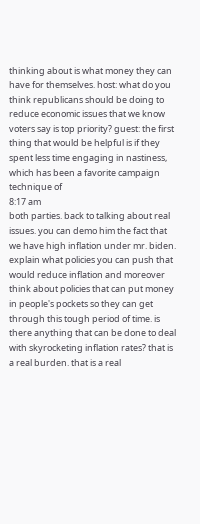thinking about is what money they can have for themselves. host: what do you think republicans should be doing to reduce economic issues that we know voters say is top priority? guest: the first thing that would be helpful is if they spent less time engaging in nastiness, which has been a favorite campaign technique of
8:17 am
both parties. back to talking about real issues. you can demo him the fact that we have high inflation under mr. biden. explain what policies you can push that would reduce inflation and moreover think about policies that can put money in people's pockets so they can get through this tough period of time. is there anything that can be done to deal with skyrocketing inflation rates? that is a real burden. that is a real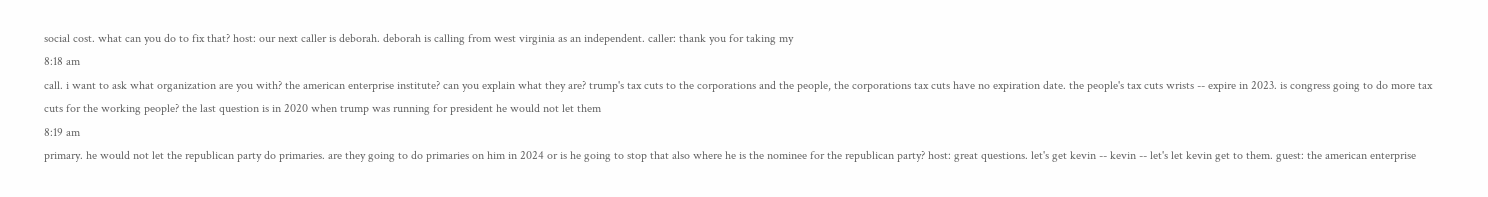social cost. what can you do to fix that? host: our next caller is deborah. deborah is calling from west virginia as an independent. caller: thank you for taking my
8:18 am
call. i want to ask what organization are you with? the american enterprise institute? can you explain what they are? trump's tax cuts to the corporations and the people, the corporations tax cuts have no expiration date. the people's tax cuts wrists -- expire in 2023. is congress going to do more tax cuts for the working people? the last question is in 2020 when trump was running for president he would not let them
8:19 am
primary. he would not let the republican party do primaries. are they going to do primaries on him in 2024 or is he going to stop that also where he is the nominee for the republican party? host: great questions. let's get kevin -- kevin -- let's let kevin get to them. guest: the american enterprise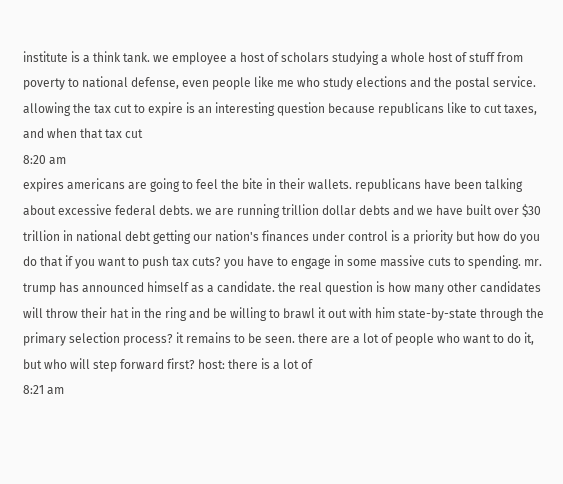institute is a think tank. we employee a host of scholars studying a whole host of stuff from poverty to national defense, even people like me who study elections and the postal service. allowing the tax cut to expire is an interesting question because republicans like to cut taxes, and when that tax cut
8:20 am
expires americans are going to feel the bite in their wallets. republicans have been talking about excessive federal debts. we are running trillion dollar debts and we have built over $30 trillion in national debt getting our nation's finances under control is a priority but how do you do that if you want to push tax cuts? you have to engage in some massive cuts to spending. mr. trump has announced himself as a candidate. the real question is how many other candidates will throw their hat in the ring and be willing to brawl it out with him state-by-state through the primary selection process? it remains to be seen. there are a lot of people who want to do it, but who will step forward first? host: there is a lot of
8:21 am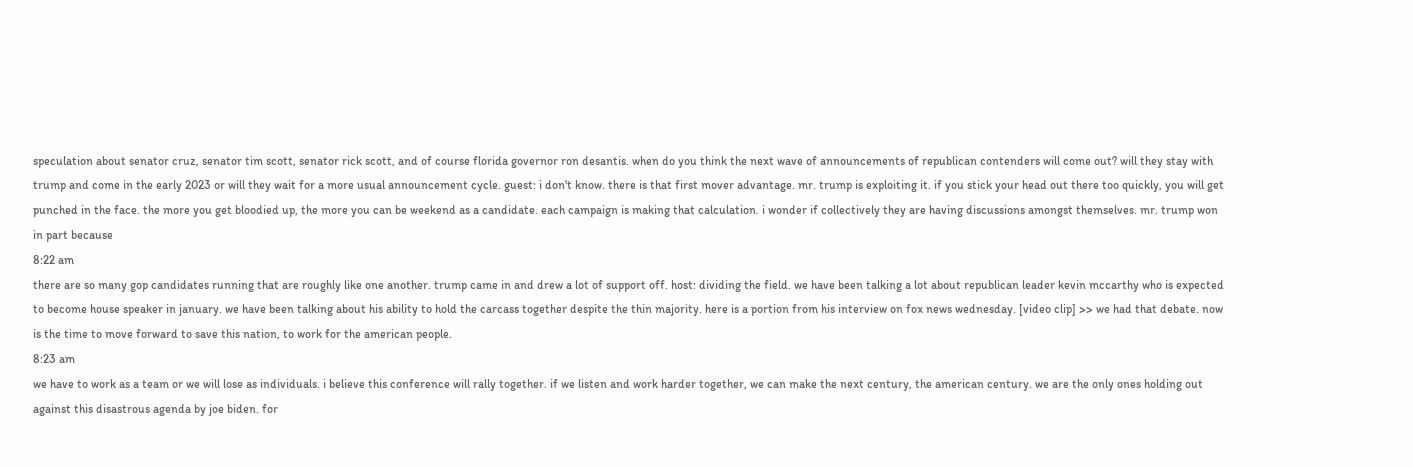speculation about senator cruz, senator tim scott, senator rick scott, and of course florida governor ron desantis. when do you think the next wave of announcements of republican contenders will come out? will they stay with trump and come in the early 2023 or will they wait for a more usual announcement cycle. guest: i don't know. there is that first mover advantage. mr. trump is exploiting it. if you stick your head out there too quickly, you will get punched in the face. the more you get bloodied up, the more you can be weekend as a candidate. each campaign is making that calculation. i wonder if collectively they are having discussions amongst themselves. mr. trump won in part because
8:22 am
there are so many gop candidates running that are roughly like one another. trump came in and drew a lot of support off. host: dividing the field. we have been talking a lot about republican leader kevin mccarthy who is expected to become house speaker in january. we have been talking about his ability to hold the carcass together despite the thin majority. here is a portion from his interview on fox news wednesday. [video clip] >> we had that debate. now is the time to move forward to save this nation, to work for the american people.
8:23 am
we have to work as a team or we will lose as individuals. i believe this conference will rally together. if we listen and work harder together, we can make the next century, the american century. we are the only ones holding out against this disastrous agenda by joe biden. for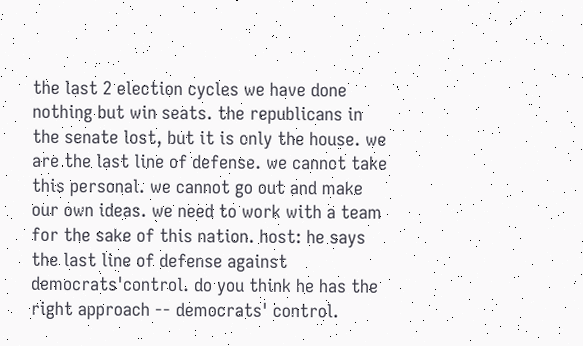the last 2 election cycles we have done nothing but win seats. the republicans in the senate lost, but it is only the house. we are the last line of defense. we cannot take this personal. we cannot go out and make our own ideas. we need to work with a team for the sake of this nation. host: he says the last line of defense against democrats'control. do you think he has the right approach -- democrats' control.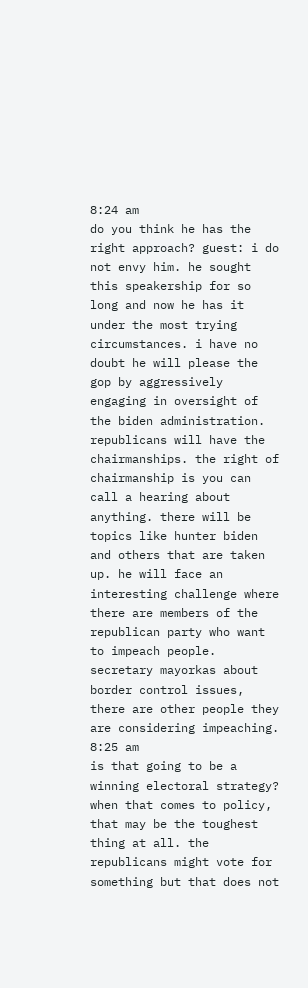8:24 am
do you think he has the right approach? guest: i do not envy him. he sought this speakership for so long and now he has it under the most trying circumstances. i have no doubt he will please the gop by aggressively engaging in oversight of the biden administration. republicans will have the chairmanships. the right of chairmanship is you can call a hearing about anything. there will be topics like hunter biden and others that are taken up. he will face an interesting challenge where there are members of the republican party who want to impeach people. secretary mayorkas about border control issues, there are other people they are considering impeaching.
8:25 am
is that going to be a winning electoral strategy? when that comes to policy, that may be the toughest thing at all. the republicans might vote for something but that does not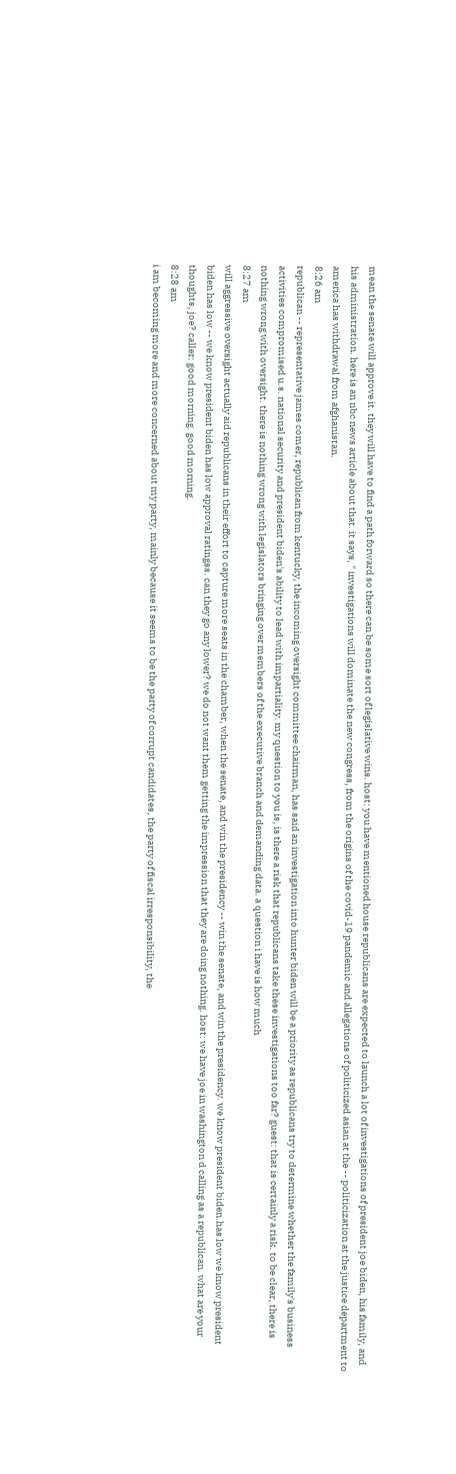mean the senate will approve it. they will have to find a path forward so there can be some sort of legislative wins. host: you have mentioned house republicans are expected to launch a lot of investigations of president joe biden, his family, and his administration. here is an nbc news article about that. it says, " investigations will dominate the new congress, from the origins of the covid-19 pandemic and allegations of politicized asian at the -- politicization at the justice department to america has withdrawal from afghanistan.
8:26 am
republican -- representative james comer, republican from kentucky, the incoming oversight committee chairman, has said an investigation into hunter biden will be a priority as republicans try to determine whether the family's business activities compromised u.s. national security and president biden's ability to lead with impartiality. my question to you is, is there a risk that republicans take these investigations too far? guest: that is certainly a risk. to be clear, there is nothing wrong with oversight. there is nothing wrong with legislators bringing over members of the executive branch and demanding data. a question i have is how much
8:27 am
will aggressive oversight actually aid republicans in their effort to capture more seats in the chamber, when the senate, and win the presidency -- win the senate, and win the presidency. we know president biden.has low we know president biden has low -- we know president biden has low approval ratingss. can they go any lower? we do not want them getting the impression that they are doing nothing. host: we have joe in washington d calling as a republican. what are your thoughts, joe? caller: good morning. good morning.
8:28 am
i am becoming more and more concerned about my party, mainly because it seems to be the party of corrupt candidates, the party of fiscal irresponsibility, the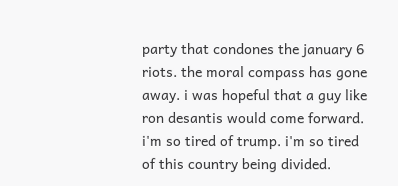party that condones the january 6 riots. the moral compass has gone away. i was hopeful that a guy like ron desantis would come forward. i'm so tired of trump. i'm so tired of this country being divided.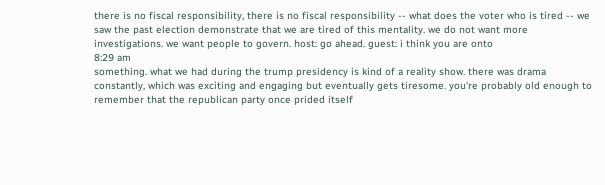there is no fiscal responsibility, there is no fiscal responsibility -- what does the voter who is tired -- we saw the past election demonstrate that we are tired of this mentality. we do not want more investigations. we want people to govern. host: go ahead. guest: i think you are onto
8:29 am
something. what we had during the trump presidency is kind of a reality show. there was drama constantly, which was exciting and engaging but eventually gets tiresome. you're probably old enough to remember that the republican party once prided itself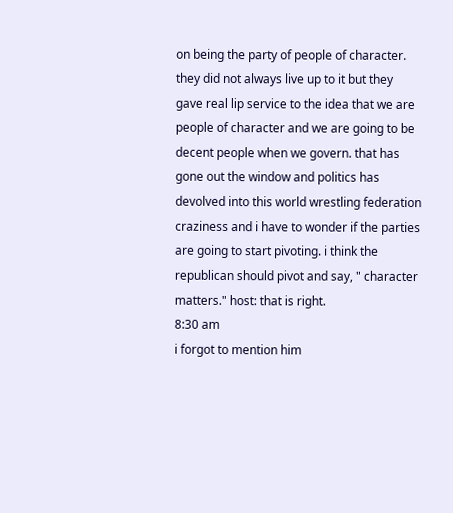on being the party of people of character. they did not always live up to it but they gave real lip service to the idea that we are people of character and we are going to be decent people when we govern. that has gone out the window and politics has devolved into this world wrestling federation craziness and i have to wonder if the parties are going to start pivoting. i think the republican should pivot and say, " character matters." host: that is right.
8:30 am
i forgot to mention him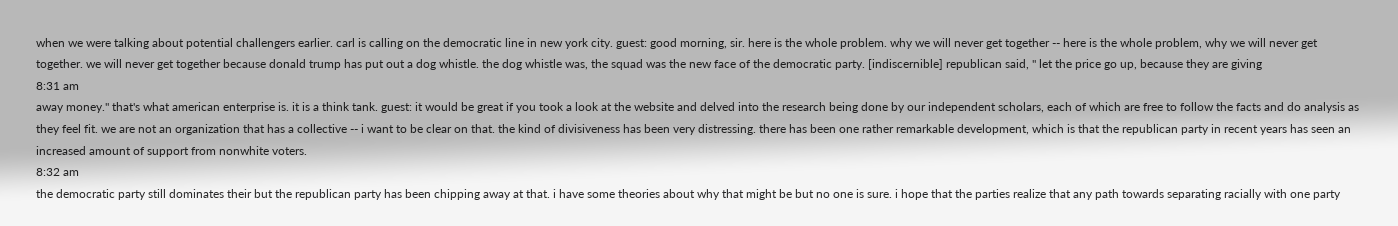when we were talking about potential challengers earlier. carl is calling on the democratic line in new york city. guest: good morning, sir. here is the whole problem. why we will never get together -- here is the whole problem, why we will never get together. we will never get together because donald trump has put out a dog whistle. the dog whistle was, the squad was the new face of the democratic party. [indiscernible] republican said, " let the price go up, because they are giving
8:31 am
away money." that's what american enterprise is. it is a think tank. guest: it would be great if you took a look at the website and delved into the research being done by our independent scholars, each of which are free to follow the facts and do analysis as they feel fit. we are not an organization that has a collective -- i want to be clear on that. the kind of divisiveness has been very distressing. there has been one rather remarkable development, which is that the republican party in recent years has seen an increased amount of support from nonwhite voters.
8:32 am
the democratic party still dominates their but the republican party has been chipping away at that. i have some theories about why that might be but no one is sure. i hope that the parties realize that any path towards separating racially with one party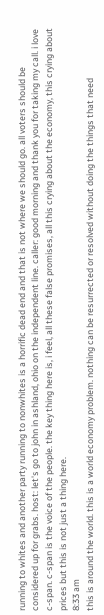running to whites and another party running to nonwhites is a horrific dead end and that is not where we should go. all voters should be considered up for grabs. host: let's go to john in ashland, ohio on the independent line. caller: good morning and thank you for taking my call. i love c-span. c-span is the voice of the people. the key thing here is, i feel, all these false promises, all this crying about the economy, this crying about prices but this is not just a thing here.
8:33 am
this is around the world. this is a world economy problem. nothing can be resurrected or resolved without doing the things that need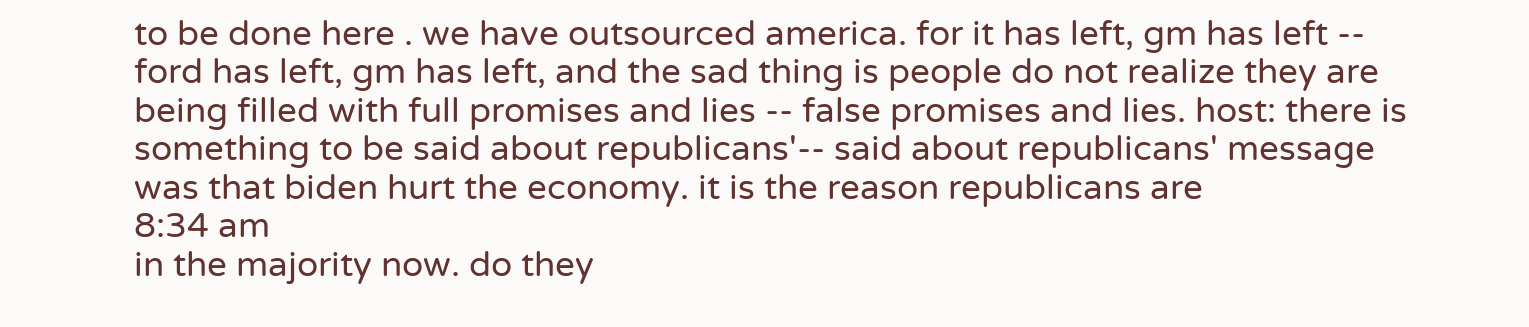to be done here . we have outsourced america. for it has left, gm has left -- ford has left, gm has left, and the sad thing is people do not realize they are being filled with full promises and lies -- false promises and lies. host: there is something to be said about republicans'-- said about republicans' message was that biden hurt the economy. it is the reason republicans are
8:34 am
in the majority now. do they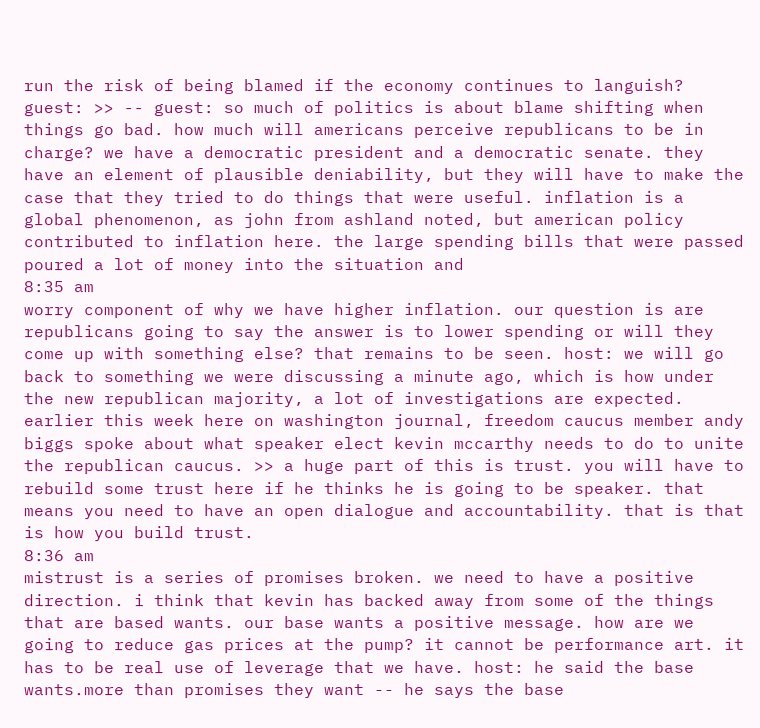run the risk of being blamed if the economy continues to languish? guest: >> -- guest: so much of politics is about blame shifting when things go bad. how much will americans perceive republicans to be in charge? we have a democratic president and a democratic senate. they have an element of plausible deniability, but they will have to make the case that they tried to do things that were useful. inflation is a global phenomenon, as john from ashland noted, but american policy contributed to inflation here. the large spending bills that were passed poured a lot of money into the situation and
8:35 am
worry component of why we have higher inflation. our question is are republicans going to say the answer is to lower spending or will they come up with something else? that remains to be seen. host: we will go back to something we were discussing a minute ago, which is how under the new republican majority, a lot of investigations are expected. earlier this week here on washington journal, freedom caucus member andy biggs spoke about what speaker elect kevin mccarthy needs to do to unite the republican caucus. >> a huge part of this is trust. you will have to rebuild some trust here if he thinks he is going to be speaker. that means you need to have an open dialogue and accountability. that is that is how you build trust.
8:36 am
mistrust is a series of promises broken. we need to have a positive direction. i think that kevin has backed away from some of the things that are based wants. our base wants a positive message. how are we going to reduce gas prices at the pump? it cannot be performance art. it has to be real use of leverage that we have. host: he said the base wants.more than promises they want -- he says the base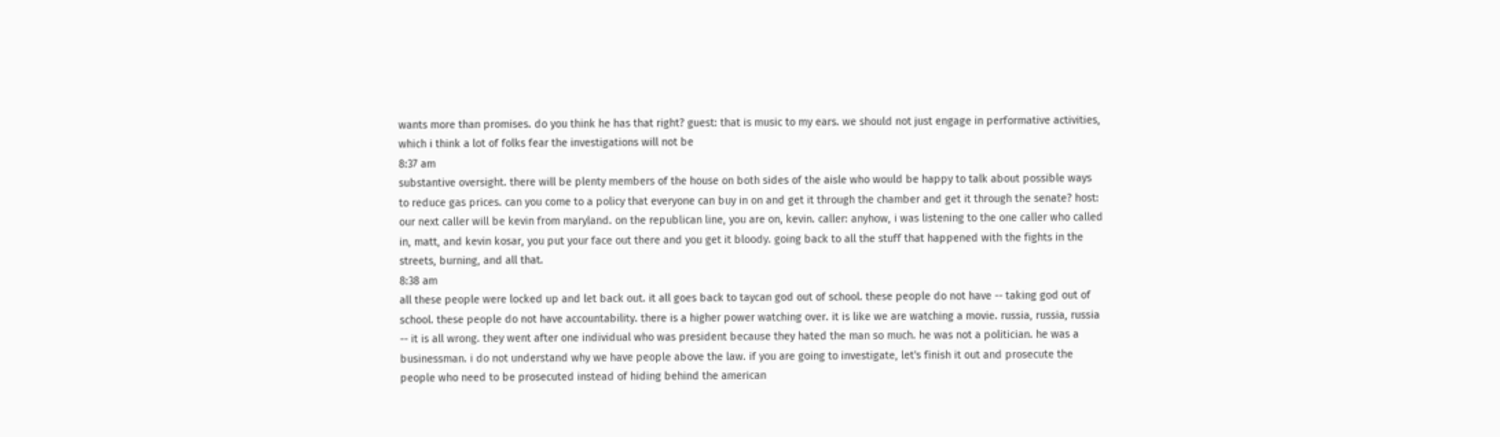wants more than promises. do you think he has that right? guest: that is music to my ears. we should not just engage in performative activities, which i think a lot of folks fear the investigations will not be
8:37 am
substantive oversight. there will be plenty members of the house on both sides of the aisle who would be happy to talk about possible ways to reduce gas prices. can you come to a policy that everyone can buy in on and get it through the chamber and get it through the senate? host: our next caller will be kevin from maryland. on the republican line, you are on, kevin. caller: anyhow, i was listening to the one caller who called in, matt, and kevin kosar, you put your face out there and you get it bloody. going back to all the stuff that happened with the fights in the streets, burning, and all that.
8:38 am
all these people were locked up and let back out. it all goes back to taycan god out of school. these people do not have -- taking god out of school. these people do not have accountability. there is a higher power watching over. it is like we are watching a movie. russia, russia, russia -- it is all wrong. they went after one individual who was president because they hated the man so much. he was not a politician. he was a businessman. i do not understand why we have people above the law. if you are going to investigate, let's finish it out and prosecute the people who need to be prosecuted instead of hiding behind the american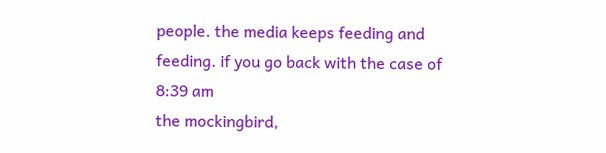people. the media keeps feeding and feeding. if you go back with the case of
8:39 am
the mockingbird,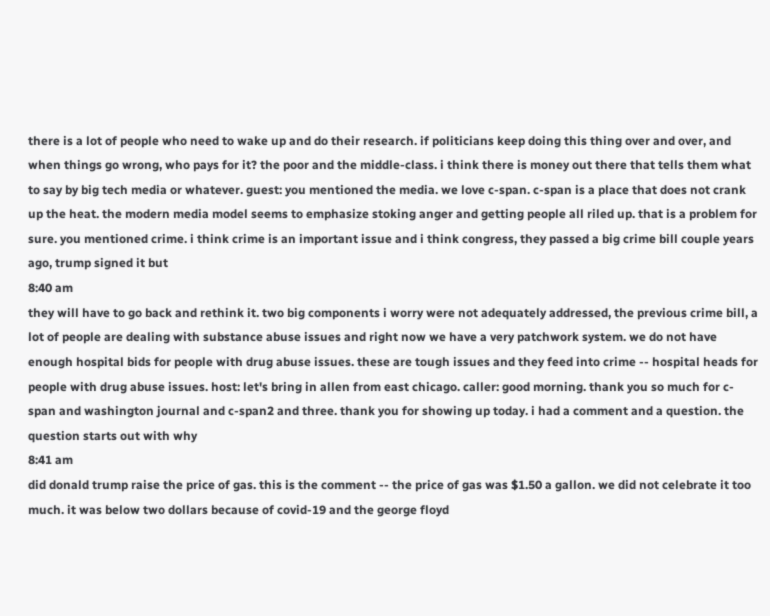there is a lot of people who need to wake up and do their research. if politicians keep doing this thing over and over, and when things go wrong, who pays for it? the poor and the middle-class. i think there is money out there that tells them what to say by big tech media or whatever. guest: you mentioned the media. we love c-span. c-span is a place that does not crank up the heat. the modern media model seems to emphasize stoking anger and getting people all riled up. that is a problem for sure. you mentioned crime. i think crime is an important issue and i think congress, they passed a big crime bill couple years ago, trump signed it but
8:40 am
they will have to go back and rethink it. two big components i worry were not adequately addressed, the previous crime bill, a lot of people are dealing with substance abuse issues and right now we have a very patchwork system. we do not have enough hospital bids for people with drug abuse issues. these are tough issues and they feed into crime -- hospital heads for people with drug abuse issues. host: let's bring in allen from east chicago. caller: good morning. thank you so much for c-span and washington journal and c-span2 and three. thank you for showing up today. i had a comment and a question. the question starts out with why
8:41 am
did donald trump raise the price of gas. this is the comment -- the price of gas was $1.50 a gallon. we did not celebrate it too much. it was below two dollars because of covid-19 and the george floyd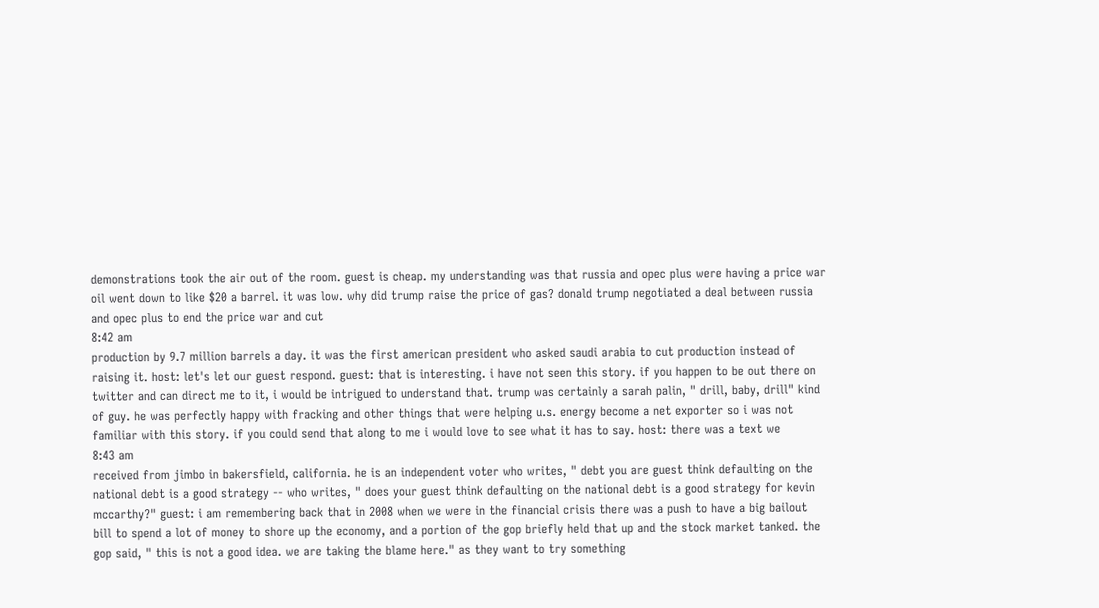demonstrations took the air out of the room. guest is cheap. my understanding was that russia and opec plus were having a price war oil went down to like $20 a barrel. it was low. why did trump raise the price of gas? donald trump negotiated a deal between russia and opec plus to end the price war and cut
8:42 am
production by 9.7 million barrels a day. it was the first american president who asked saudi arabia to cut production instead of raising it. host: let's let our guest respond. guest: that is interesting. i have not seen this story. if you happen to be out there on twitter and can direct me to it, i would be intrigued to understand that. trump was certainly a sarah palin, " drill, baby, drill" kind of guy. he was perfectly happy with fracking and other things that were helping u.s. energy become a net exporter so i was not familiar with this story. if you could send that along to me i would love to see what it has to say. host: there was a text we
8:43 am
received from jimbo in bakersfield, california. he is an independent voter who writes, " debt you are guest think defaulting on the national debt is a good strategy -- who writes, " does your guest think defaulting on the national debt is a good strategy for kevin mccarthy?" guest: i am remembering back that in 2008 when we were in the financial crisis there was a push to have a big bailout bill to spend a lot of money to shore up the economy, and a portion of the gop briefly held that up and the stock market tanked. the gop said, " this is not a good idea. we are taking the blame here." as they want to try something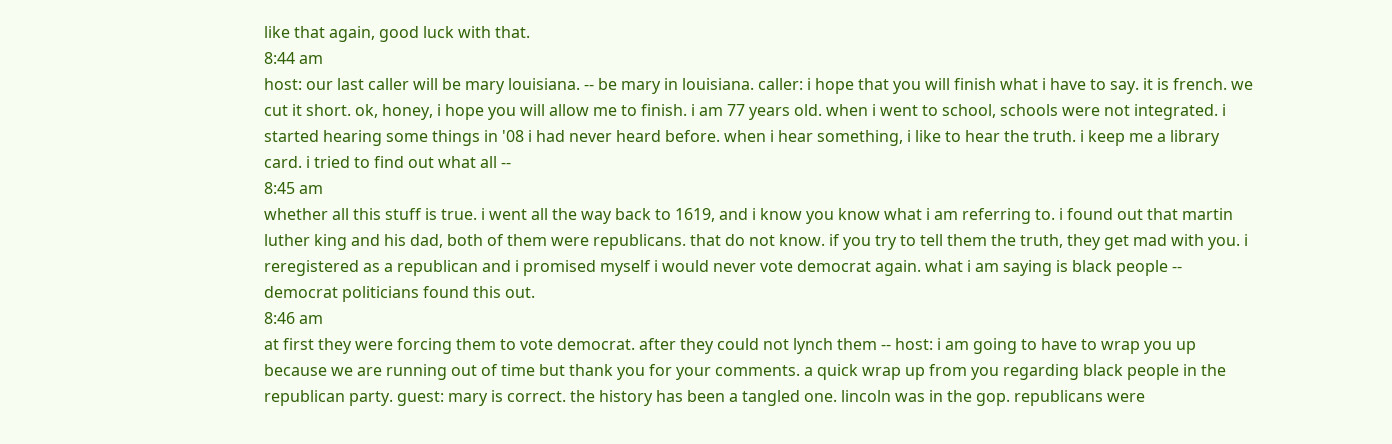like that again, good luck with that.
8:44 am
host: our last caller will be mary louisiana. -- be mary in louisiana. caller: i hope that you will finish what i have to say. it is french. we cut it short. ok, honey, i hope you will allow me to finish. i am 77 years old. when i went to school, schools were not integrated. i started hearing some things in '08 i had never heard before. when i hear something, i like to hear the truth. i keep me a library card. i tried to find out what all --
8:45 am
whether all this stuff is true. i went all the way back to 1619, and i know you know what i am referring to. i found out that martin luther king and his dad, both of them were republicans. that do not know. if you try to tell them the truth, they get mad with you. i reregistered as a republican and i promised myself i would never vote democrat again. what i am saying is black people -- democrat politicians found this out.
8:46 am
at first they were forcing them to vote democrat. after they could not lynch them -- host: i am going to have to wrap you up because we are running out of time but thank you for your comments. a quick wrap up from you regarding black people in the republican party. guest: mary is correct. the history has been a tangled one. lincoln was in the gop. republicans were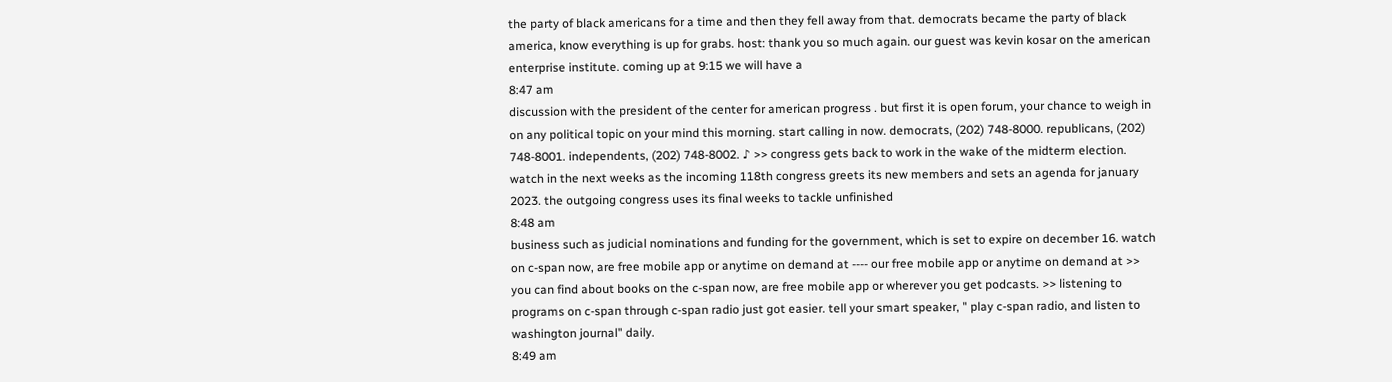the party of black americans for a time and then they fell away from that. democrats became the party of black america, know everything is up for grabs. host: thank you so much again. our guest was kevin kosar on the american enterprise institute. coming up at 9:15 we will have a
8:47 am
discussion with the president of the center for american progress . but first it is open forum, your chance to weigh in on any political topic on your mind this morning. start calling in now. democrats, (202) 748-8000. republicans, (202) 748-8001. independents, (202) 748-8002. ♪ >> congress gets back to work in the wake of the midterm election. watch in the next weeks as the incoming 118th congress greets its new members and sets an agenda for january 2023. the outgoing congress uses its final weeks to tackle unfinished
8:48 am
business such as judicial nominations and funding for the government, which is set to expire on december 16. watch on c-span now, are free mobile app or anytime on demand at ---- our free mobile app or anytime on demand at >> you can find about books on the c-span now, are free mobile app or wherever you get podcasts. >> listening to programs on c-span through c-span radio just got easier. tell your smart speaker, " play c-span radio, and listen to washington journal" daily.
8:49 am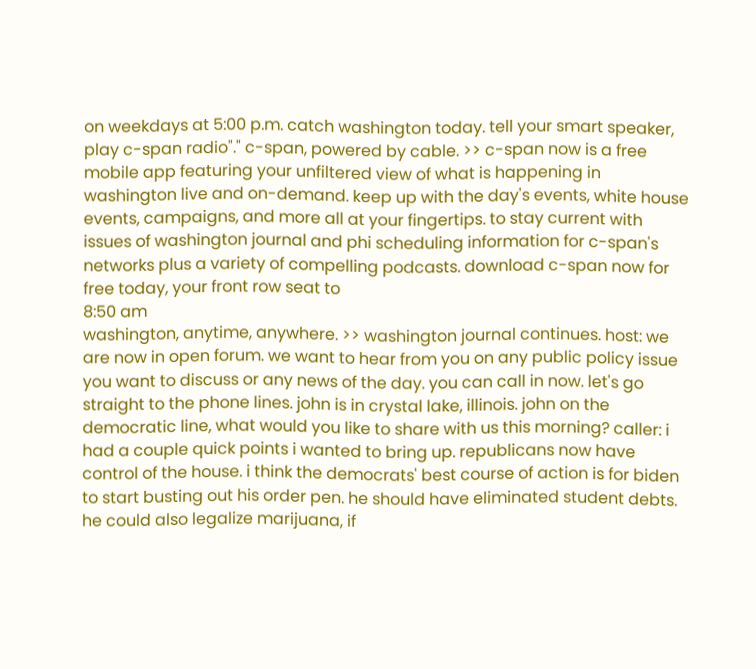on weekdays at 5:00 p.m. catch washington today. tell your smart speaker, play c-span radio"." c-span, powered by cable. >> c-span now is a free mobile app featuring your unfiltered view of what is happening in washington live and on-demand. keep up with the day's events, white house events, campaigns, and more all at your fingertips. to stay current with issues of washington journal and phi scheduling information for c-span's networks plus a variety of compelling podcasts. download c-span now for free today, your front row seat to
8:50 am
washington, anytime, anywhere. >> washington journal continues. host: we are now in open forum. we want to hear from you on any public policy issue you want to discuss or any news of the day. you can call in now. let's go straight to the phone lines. john is in crystal lake, illinois. john on the democratic line, what would you like to share with us this morning? caller: i had a couple quick points i wanted to bring up. republicans now have control of the house. i think the democrats' best course of action is for biden to start busting out his order pen. he should have eliminated student debts. he could also legalize marijuana, if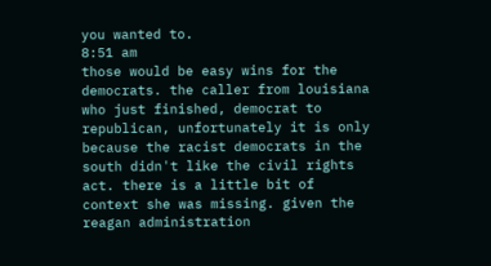you wanted to.
8:51 am
those would be easy wins for the democrats. the caller from louisiana who just finished, democrat to republican, unfortunately it is only because the racist democrats in the south didn't like the civil rights act. there is a little bit of context she was missing. given the reagan administration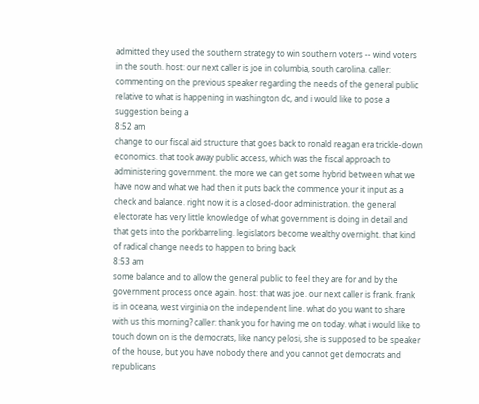admitted they used the southern strategy to win southern voters -- wind voters in the south. host: our next caller is joe in columbia, south carolina. caller: commenting on the previous speaker regarding the needs of the general public relative to what is happening in washington dc, and i would like to pose a suggestion being a
8:52 am
change to our fiscal aid structure that goes back to ronald reagan era trickle-down economics. that took away public access, which was the fiscal approach to administering government. the more we can get some hybrid between what we have now and what we had then it puts back the commence your it input as a check and balance. right now it is a closed-door administration. the general electorate has very little knowledge of what government is doing in detail and that gets into the porkbarreling. legislators become wealthy overnight. that kind of radical change needs to happen to bring back
8:53 am
some balance and to allow the general public to feel they are for and by the government process once again. host: that was joe. our next caller is frank. frank is in oceana, west virginia on the independent line. what do you want to share with us this morning? caller: thank you for having me on today. what i would like to touch down on is the democrats, like nancy pelosi, she is supposed to be speaker of the house, but you have nobody there and you cannot get democrats and republicans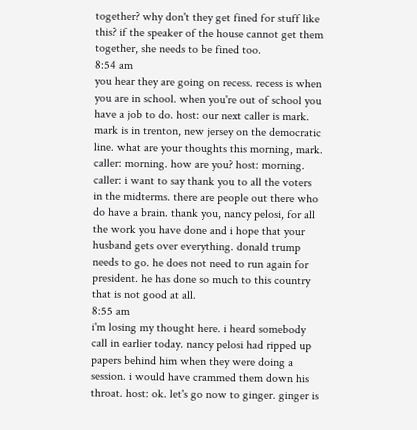together? why don't they get fined for stuff like this? if the speaker of the house cannot get them together, she needs to be fined too.
8:54 am
you hear they are going on recess. recess is when you are in school. when you're out of school you have a job to do. host: our next caller is mark. mark is in trenton, new jersey on the democratic line. what are your thoughts this morning, mark. caller: morning. how are you? host: morning. caller: i want to say thank you to all the voters in the midterms. there are people out there who do have a brain. thank you, nancy pelosi, for all the work you have done and i hope that your husband gets over everything. donald trump needs to go. he does not need to run again for president. he has done so much to this country that is not good at all.
8:55 am
i'm losing my thought here. i heard somebody call in earlier today. nancy pelosi had ripped up papers behind him when they were doing a session. i would have crammed them down his throat. host: ok. let's go now to ginger. ginger is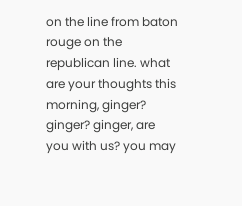on the line from baton rouge on the republican line. what are your thoughts this morning, ginger? ginger? ginger, are you with us? you may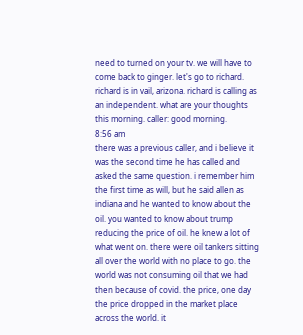need to turned on your tv. we will have to come back to ginger. let's go to richard. richard is in vail, arizona. richard is calling as an independent. what are your thoughts this morning. caller: good morning.
8:56 am
there was a previous caller, and i believe it was the second time he has called and asked the same question. i remember him the first time as will, but he said allen as indiana and he wanted to know about the oil. you wanted to know about trump reducing the price of oil. he knew a lot of what went on. there were oil tankers sitting all over the world with no place to go. the world was not consuming oil that we had then because of covid. the price, one day the price dropped in the market place across the world. it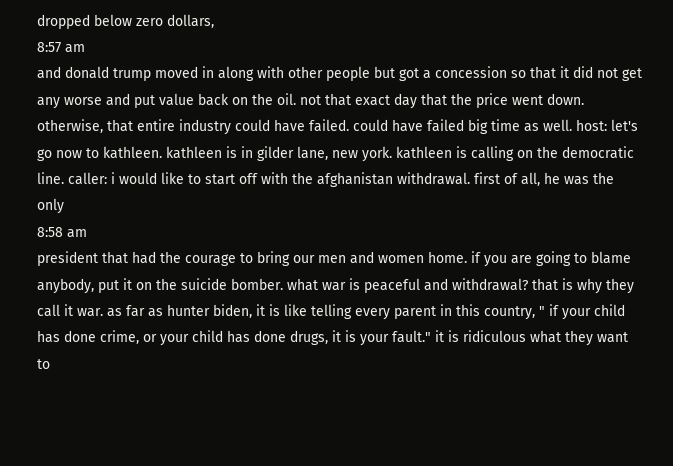dropped below zero dollars,
8:57 am
and donald trump moved in along with other people but got a concession so that it did not get any worse and put value back on the oil. not that exact day that the price went down. otherwise, that entire industry could have failed. could have failed big time as well. host: let's go now to kathleen. kathleen is in gilder lane, new york. kathleen is calling on the democratic line. caller: i would like to start off with the afghanistan withdrawal. first of all, he was the only
8:58 am
president that had the courage to bring our men and women home. if you are going to blame anybody, put it on the suicide bomber. what war is peaceful and withdrawal? that is why they call it war. as far as hunter biden, it is like telling every parent in this country, " if your child has done crime, or your child has done drugs, it is your fault." it is ridiculous what they want to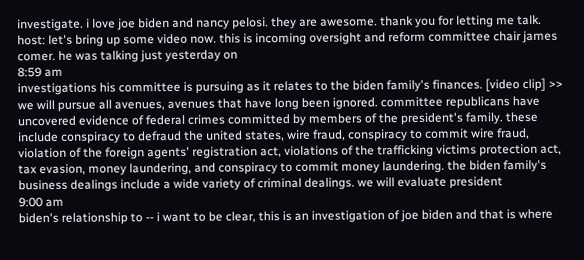investigate. i love joe biden and nancy pelosi. they are awesome. thank you for letting me talk. host: let's bring up some video now. this is incoming oversight and reform committee chair james comer. he was talking just yesterday on
8:59 am
investigations his committee is pursuing as it relates to the biden family's finances. [video clip] >> we will pursue all avenues, avenues that have long been ignored. committee republicans have uncovered evidence of federal crimes committed by members of the president's family. these include conspiracy to defraud the united states, wire fraud, conspiracy to commit wire fraud, violation of the foreign agents' registration act, violations of the trafficking victims protection act, tax evasion, money laundering, and conspiracy to commit money laundering. the biden family's business dealings include a wide variety of criminal dealings. we will evaluate president
9:00 am
biden's relationship to -- i want to be clear, this is an investigation of joe biden and that is where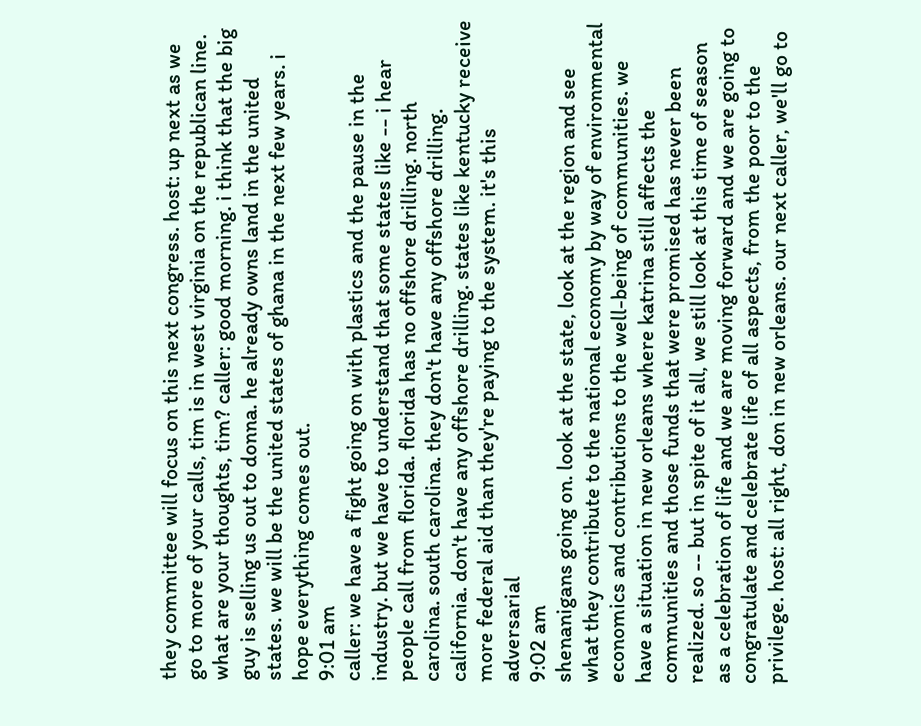they committee will focus on this next congress. host: up next as we go to more of your calls, tim is in west virginia on the republican line. what are your thoughts, tim? caller: good morning. i think that the big guy is selling us out to donna. he already owns land in the united states. we will be the united states of ghana in the next few years. i hope everything comes out.
9:01 am
caller: we have a fight going on with plastics and the pause in the industry. but we have to understand that some states like -- i hear people call from florida. florida has no offshore drilling. north carolina. south carolina. they don't have any offshore drilling. california. don't have any offshore drilling. states like kentucky receive more federal aid than they're paying to the system. it's this adversarial
9:02 am
shenanigans going on. look at the state, look at the region and see what they contribute to the national economy by way of environmental economics and contributions to the well-being of communities. we have a situation in new orleans where katrina still affects the communities and those funds that were promised has never been realized. so -- but in spite of it all, we still look at this time of season as a celebration of life and we are moving forward and we are going to congratulate and celebrate life of all aspects, from the poor to the privilege. host: all right, don in new orleans. our next caller, we'll go to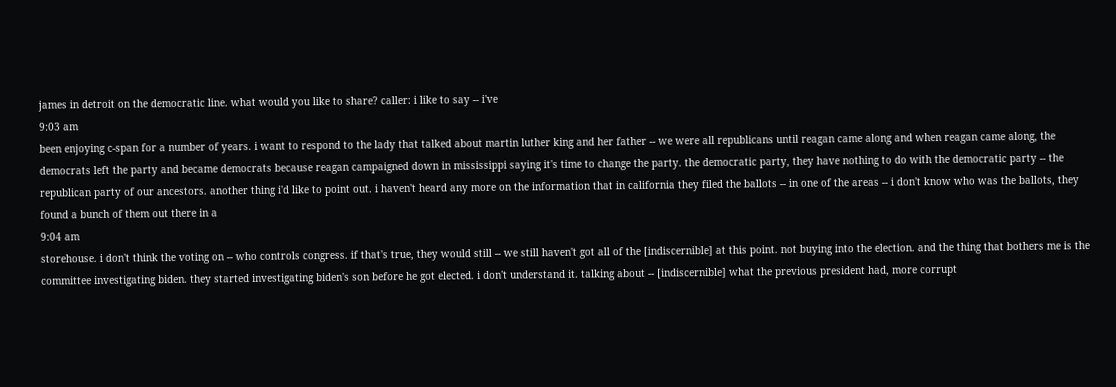james in detroit on the democratic line. what would you like to share? caller: i like to say -- i've
9:03 am
been enjoying c-span for a number of years. i want to respond to the lady that talked about martin luther king and her father -- we were all republicans until reagan came along and when reagan came along, the democrats left the party and became democrats because reagan campaigned down in mississippi saying it's time to change the party. the democratic party, they have nothing to do with the democratic party -- the republican party of our ancestors. another thing i'd like to point out. i haven't heard any more on the information that in california they filed the ballots -- in one of the areas -- i don't know who was the ballots, they found a bunch of them out there in a
9:04 am
storehouse. i don't think the voting on -- who controls congress. if that's true, they would still -- we still haven't got all of the [indiscernible] at this point. not buying into the election. and the thing that bothers me is the committee investigating biden. they started investigating biden's son before he got elected. i don't understand it. talking about -- [indiscernible] what the previous president had, more corrupt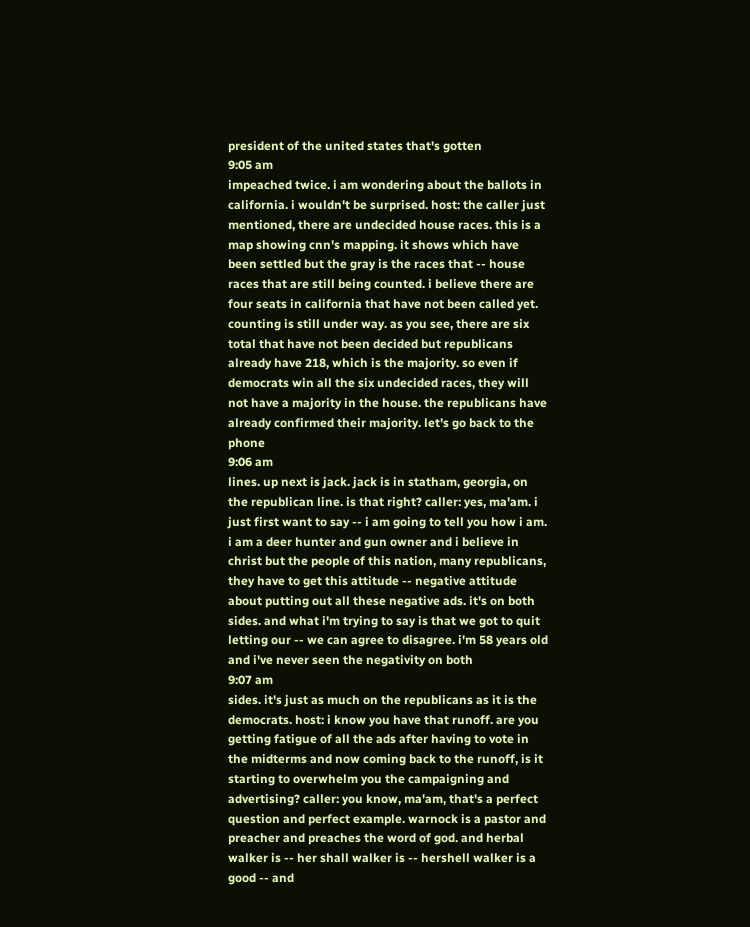president of the united states that's gotten
9:05 am
impeached twice. i am wondering about the ballots in california. i wouldn't be surprised. host: the caller just mentioned, there are undecided house races. this is a map showing cnn's mapping. it shows which have been settled but the gray is the races that -- house races that are still being counted. i believe there are four seats in california that have not been called yet. counting is still under way. as you see, there are six total that have not been decided but republicans already have 218, which is the majority. so even if democrats win all the six undecided races, they will not have a majority in the house. the republicans have already confirmed their majority. let's go back to the phone
9:06 am
lines. up next is jack. jack is in statham, georgia, on the republican line. is that right? caller: yes, ma'am. i just first want to say -- i am going to tell you how i am. i am a deer hunter and gun owner and i believe in christ but the people of this nation, many republicans, they have to get this attitude -- negative attitude about putting out all these negative ads. it's on both sides. and what i'm trying to say is that we got to quit letting our -- we can agree to disagree. i'm 58 years old and i've never seen the negativity on both
9:07 am
sides. it's just as much on the republicans as it is the democrats. host: i know you have that runoff. are you getting fatigue of all the ads after having to vote in the midterms and now coming back to the runoff, is it starting to overwhelm you the campaigning and advertising? caller: you know, ma'am, that's a perfect question and perfect example. warnock is a pastor and preacher and preaches the word of god. and herbal walker is -- her shall walker is -- hershell walker is a good -- and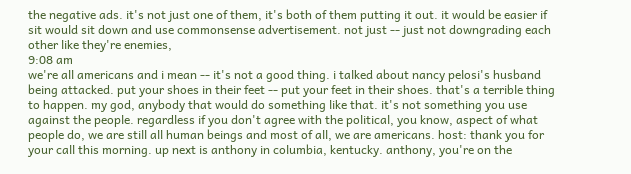the negative ads. it's not just one of them, it's both of them putting it out. it would be easier if sit would sit down and use commonsense advertisement. not just -- just not downgrading each other like they're enemies,
9:08 am
we're all americans and i mean -- it's not a good thing. i talked about nancy pelosi's husband being attacked. put your shoes in their feet -- put your feet in their shoes. that's a terrible thing to happen. my god, anybody that would do something like that. it's not something you use against the people. regardless if you don't agree with the political, you know, aspect of what people do, we are still all human beings and most of all, we are americans. host: thank you for your call this morning. up next is anthony in columbia, kentucky. anthony, you're on the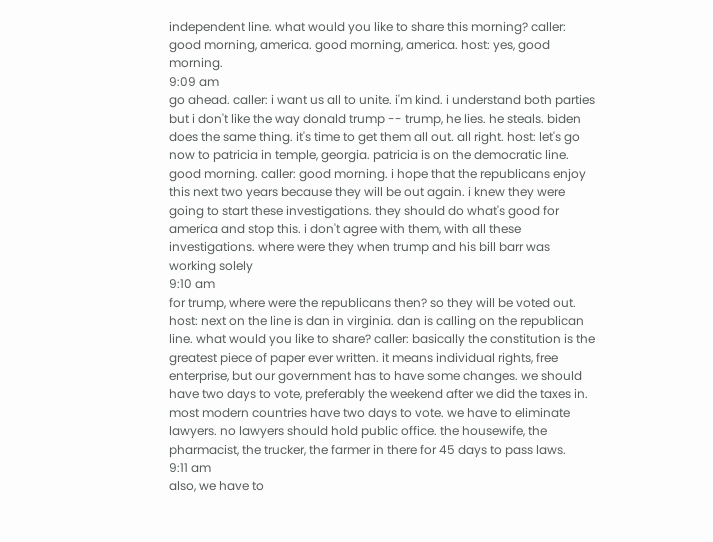independent line. what would you like to share this morning? caller: good morning, america. good morning, america. host: yes, good morning.
9:09 am
go ahead. caller: i want us all to unite. i'm kind. i understand both parties but i don't like the way donald trump -- trump, he lies. he steals. biden does the same thing. it's time to get them all out. all right. host: let's go now to patricia in temple, georgia. patricia is on the democratic line. good morning. caller: good morning. i hope that the republicans enjoy this next two years because they will be out again. i knew they were going to start these investigations. they should do what's good for america and stop this. i don't agree with them, with all these investigations. where were they when trump and his bill barr was working solely
9:10 am
for trump, where were the republicans then? so they will be voted out. host: next on the line is dan in virginia. dan is calling on the republican line. what would you like to share? caller: basically the constitution is the greatest piece of paper ever written. it means individual rights, free enterprise, but our government has to have some changes. we should have two days to vote, preferably the weekend after we did the taxes in. most modern countries have two days to vote. we have to eliminate lawyers. no lawyers should hold public office. the housewife, the pharmacist, the trucker, the farmer in there for 45 days to pass laws.
9:11 am
also, we have to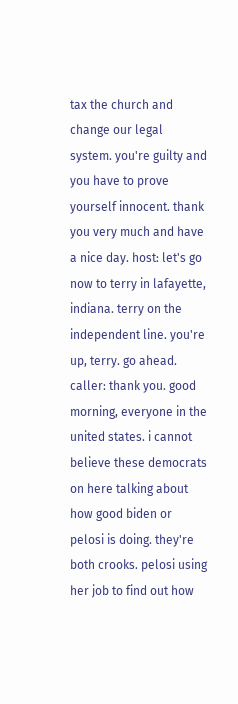tax the church and change our legal system. you're guilty and you have to prove yourself innocent. thank you very much and have a nice day. host: let's go now to terry in lafayette, indiana. terry on the independent line. you're up, terry. go ahead. caller: thank you. good morning, everyone in the united states. i cannot believe these democrats on here talking about how good biden or pelosi is doing. they're both crooks. pelosi using her job to find out how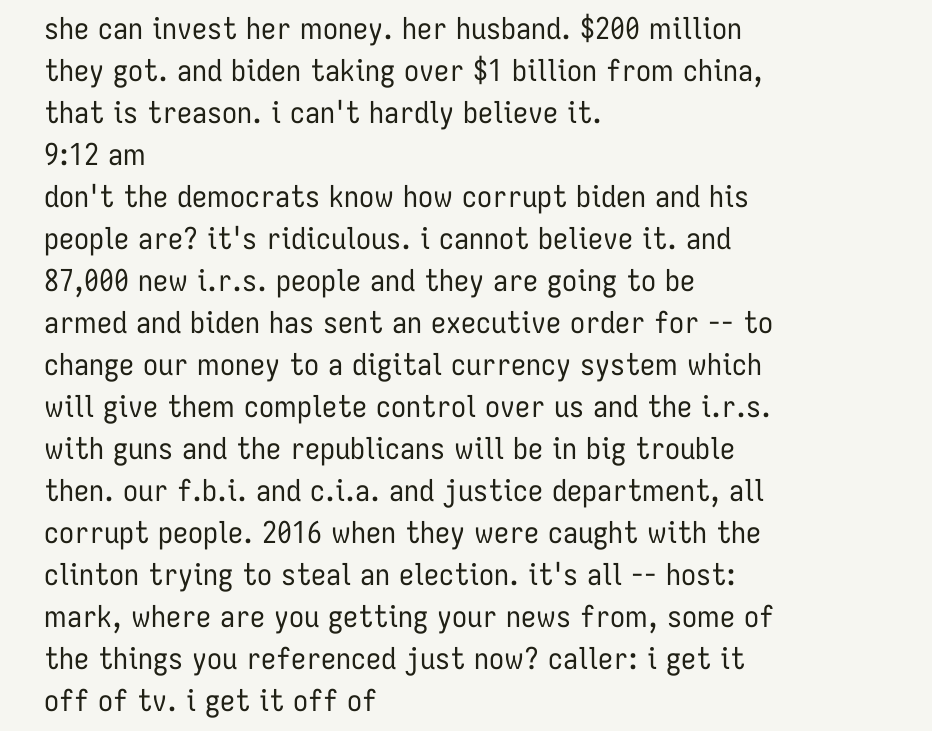she can invest her money. her husband. $200 million they got. and biden taking over $1 billion from china, that is treason. i can't hardly believe it.
9:12 am
don't the democrats know how corrupt biden and his people are? it's ridiculous. i cannot believe it. and 87,000 new i.r.s. people and they are going to be armed and biden has sent an executive order for -- to change our money to a digital currency system which will give them complete control over us and the i.r.s. with guns and the republicans will be in big trouble then. our f.b.i. and c.i.a. and justice department, all corrupt people. 2016 when they were caught with the clinton trying to steal an election. it's all -- host: mark, where are you getting your news from, some of the things you referenced just now? caller: i get it off of tv. i get it off of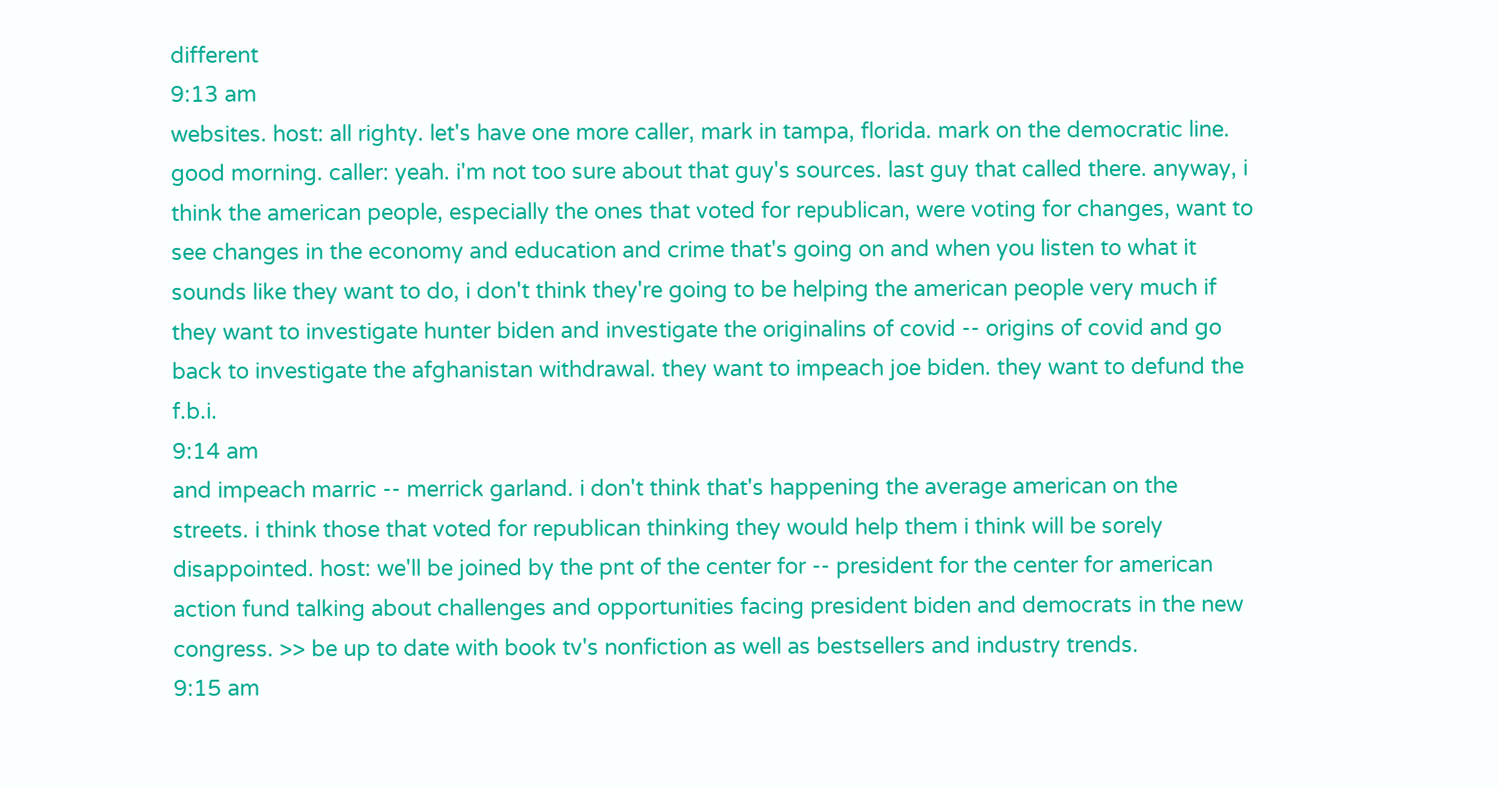different
9:13 am
websites. host: all righty. let's have one more caller, mark in tampa, florida. mark on the democratic line. good morning. caller: yeah. i'm not too sure about that guy's sources. last guy that called there. anyway, i think the american people, especially the ones that voted for republican, were voting for changes, want to see changes in the economy and education and crime that's going on and when you listen to what it sounds like they want to do, i don't think they're going to be helping the american people very much if they want to investigate hunter biden and investigate the originalins of covid -- origins of covid and go back to investigate the afghanistan withdrawal. they want to impeach joe biden. they want to defund the f.b.i.
9:14 am
and impeach marric -- merrick garland. i don't think that's happening the average american on the streets. i think those that voted for republican thinking they would help them i think will be sorely disappointed. host: we'll be joined by the pnt of the center for -- president for the center for american action fund talking about challenges and opportunities facing president biden and democrats in the new congress. >> be up to date with book tv's nonfiction as well as bestsellers and industry trends.
9:15 am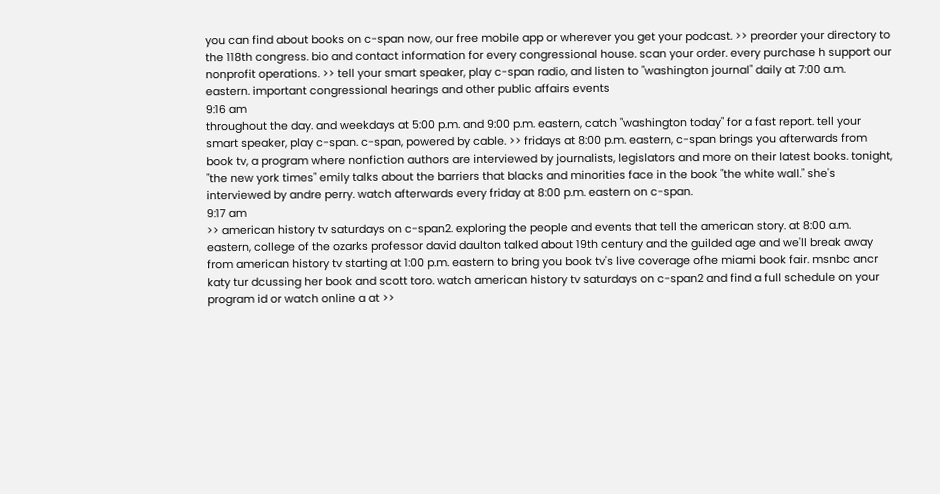you can find about books on c-span now, our free mobile app or wherever you get your podcast. >> preorder your directory to the 118th congress. bio and contact information for every congressional house. scan your order. every purchase h support our nonprofit operations. >> tell your smart speaker, play c-span radio, and listen to "washington journal" daily at 7:00 a.m. eastern. important congressional hearings and other public affairs events
9:16 am
throughout the day. and weekdays at 5:00 p.m. and 9:00 p.m. eastern, catch "washington today" for a fast report. tell your smart speaker, play c-span. c-span, powered by cable. >> fridays at 8:00 p.m. eastern, c-span brings you afterwards from book tv, a program where nonfiction authors are interviewed by journalists, legislators and more on their latest books. tonight, "the new york times" emily talks about the barriers that blacks and minorities face in the book "the white wall." she's interviewed by andre perry. watch afterwards every friday at 8:00 p.m. eastern on c-span.
9:17 am
>> american history tv saturdays on c-span2. exploring the people and events that tell the american story. at 8:00 a.m. eastern, college of the ozarks professor david daulton talked about 19th century and the guilded age and we'll break away from american history tv starting at 1:00 p.m. eastern to bring you book tv's live coverage ofhe miami book fair. msnbc ancr katy tur dcussing her book and scott toro. watch american history tv saturdays on c-span2 and find a full schedule on your program id or watch online a at >>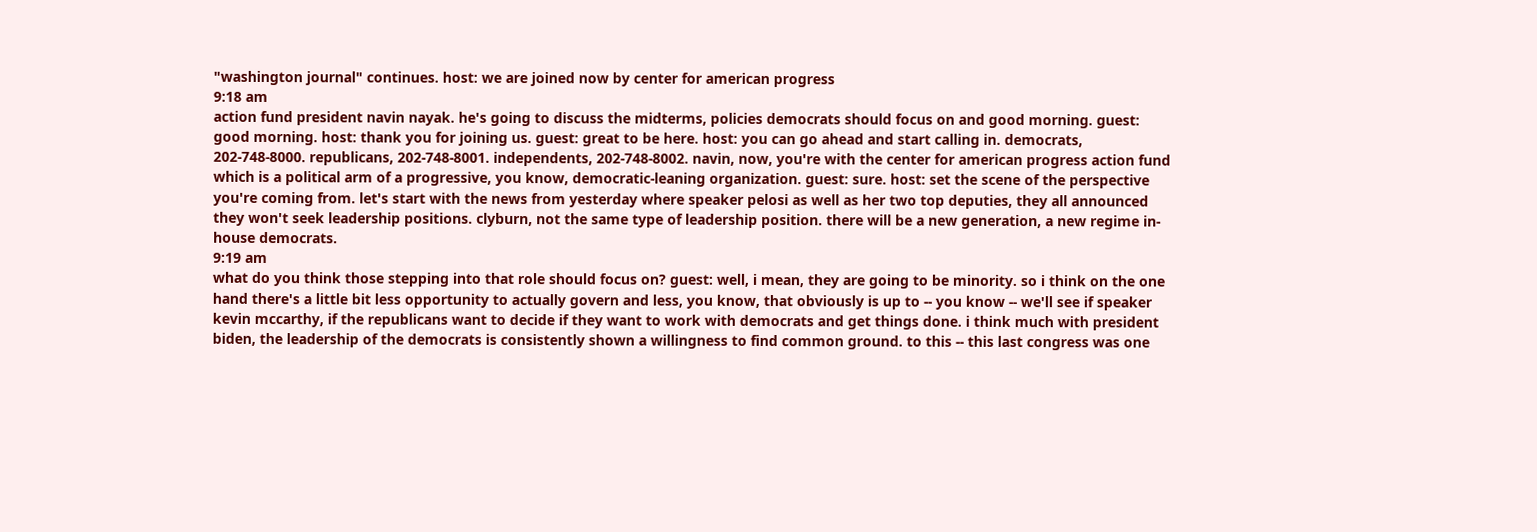"washington journal" continues. host: we are joined now by center for american progress
9:18 am
action fund president navin nayak. he's going to discuss the midterms, policies democrats should focus on and good morning. guest: good morning. host: thank you for joining us. guest: great to be here. host: you can go ahead and start calling in. democrats, 202-748-8000. republicans, 202-748-8001. independents, 202-748-8002. navin, now, you're with the center for american progress action fund which is a political arm of a progressive, you know, democratic-leaning organization. guest: sure. host: set the scene of the perspective you're coming from. let's start with the news from yesterday where speaker pelosi as well as her two top deputies, they all announced they won't seek leadership positions. clyburn, not the same type of leadership position. there will be a new generation, a new regime in-house democrats.
9:19 am
what do you think those stepping into that role should focus on? guest: well, i mean, they are going to be minority. so i think on the one hand there's a little bit less opportunity to actually govern and less, you know, that obviously is up to -- you know -- we'll see if speaker kevin mccarthy, if the republicans want to decide if they want to work with democrats and get things done. i think much with president biden, the leadership of the democrats is consistently shown a willingness to find common ground. to this -- this last congress was one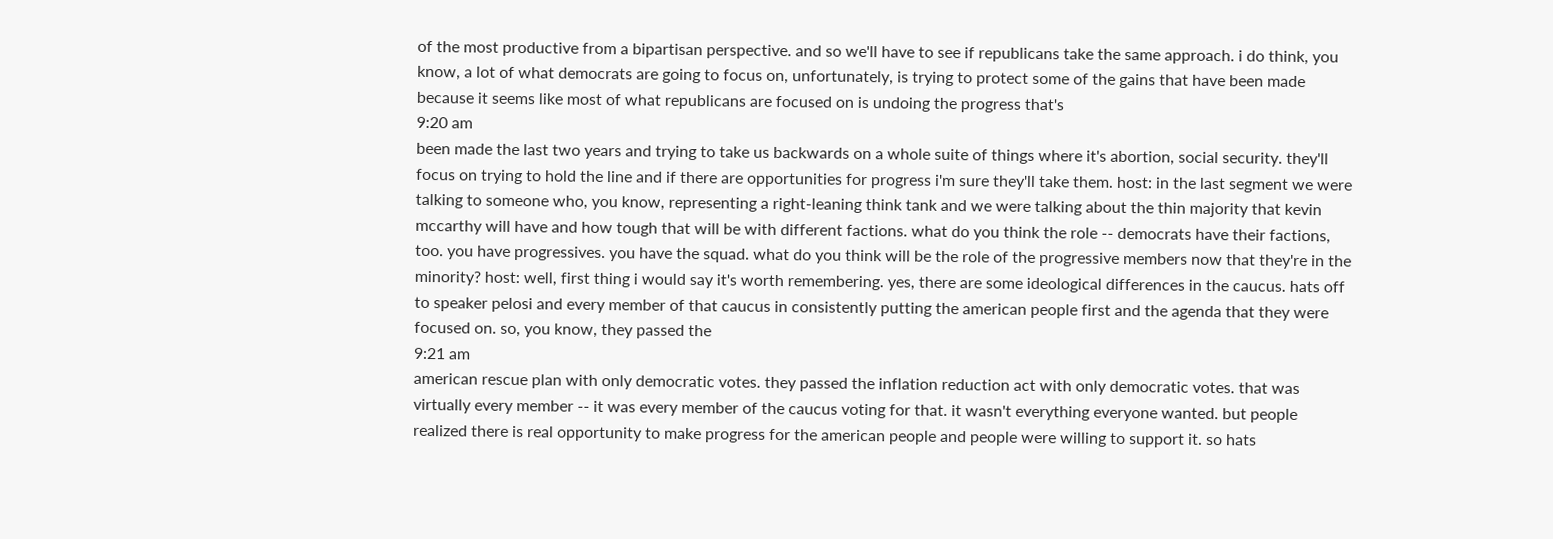of the most productive from a bipartisan perspective. and so we'll have to see if republicans take the same approach. i do think, you know, a lot of what democrats are going to focus on, unfortunately, is trying to protect some of the gains that have been made because it seems like most of what republicans are focused on is undoing the progress that's
9:20 am
been made the last two years and trying to take us backwards on a whole suite of things where it's abortion, social security. they'll focus on trying to hold the line and if there are opportunities for progress i'm sure they'll take them. host: in the last segment we were talking to someone who, you know, representing a right-leaning think tank and we were talking about the thin majority that kevin mccarthy will have and how tough that will be with different factions. what do you think the role -- democrats have their factions, too. you have progressives. you have the squad. what do you think will be the role of the progressive members now that they're in the minority? host: well, first thing i would say it's worth remembering. yes, there are some ideological differences in the caucus. hats off to speaker pelosi and every member of that caucus in consistently putting the american people first and the agenda that they were focused on. so, you know, they passed the
9:21 am
american rescue plan with only democratic votes. they passed the inflation reduction act with only democratic votes. that was virtually every member -- it was every member of the caucus voting for that. it wasn't everything everyone wanted. but people realized there is real opportunity to make progress for the american people and people were willing to support it. so hats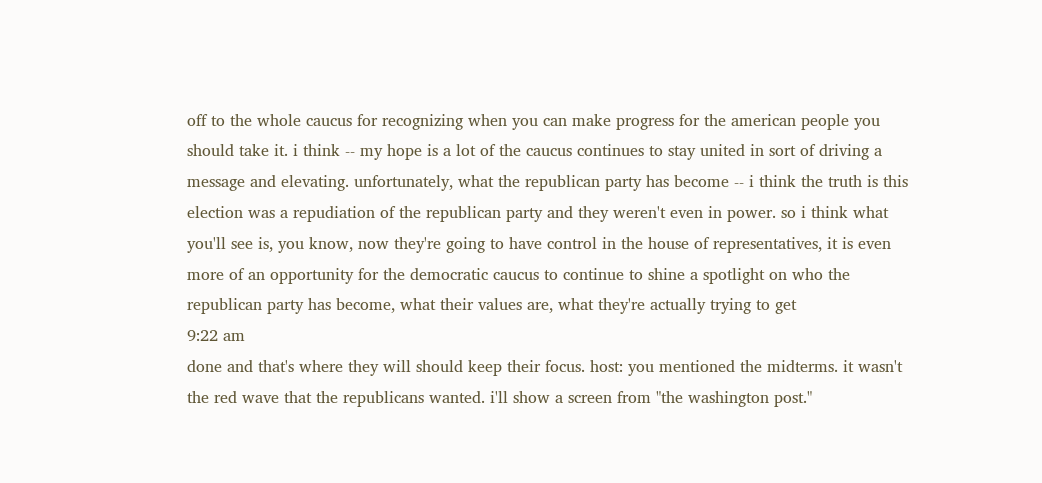off to the whole caucus for recognizing when you can make progress for the american people you should take it. i think -- my hope is a lot of the caucus continues to stay united in sort of driving a message and elevating. unfortunately, what the republican party has become -- i think the truth is this election was a repudiation of the republican party and they weren't even in power. so i think what you'll see is, you know, now they're going to have control in the house of representatives, it is even more of an opportunity for the democratic caucus to continue to shine a spotlight on who the republican party has become, what their values are, what they're actually trying to get
9:22 am
done and that's where they will should keep their focus. host: you mentioned the midterms. it wasn't the red wave that the republicans wanted. i'll show a screen from "the washington post."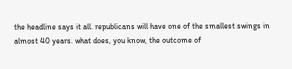the headline says it all. republicans will have one of the smallest swings in almost 40 years. what does, you know, the outcome of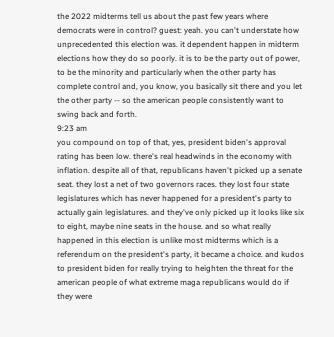the 2022 midterms tell us about the past few years where democrats were in control? guest: yeah. you can't understate how unprecedented this election was. it dependent happen in midterm elections how they do so poorly. it is to be the party out of power, to be the minority and particularly when the other party has complete control and, you know, you basically sit there and you let the other party -- so the american people consistently want to swing back and forth.
9:23 am
you compound on top of that, yes, president biden's approval rating has been low. there's real headwinds in the economy with inflation. despite all of that, republicans haven't picked up a senate seat. they lost a net of two governors races. they lost four state legislatures which has never happened for a president's party to actually gain legislatures. and they've only picked up it looks like six to eight, maybe nine seats in the house. and so what really happened in this election is unlike most midterms which is a referendum on the president's party, it became a choice. and kudos to president biden for really trying to heighten the threat for the american people of what extreme maga republicans would do if they were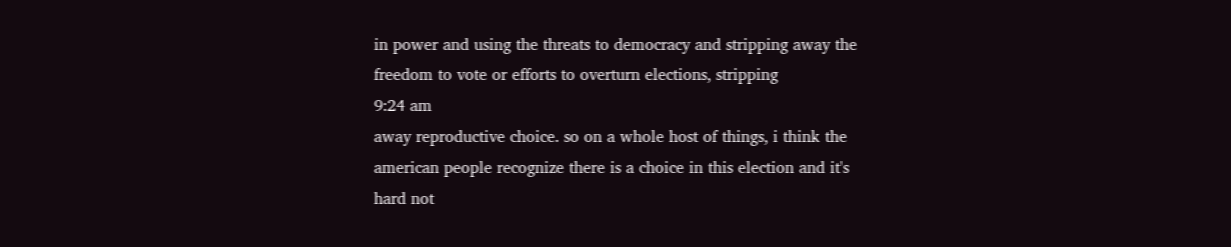in power and using the threats to democracy and stripping away the freedom to vote or efforts to overturn elections, stripping
9:24 am
away reproductive choice. so on a whole host of things, i think the american people recognize there is a choice in this election and it's hard not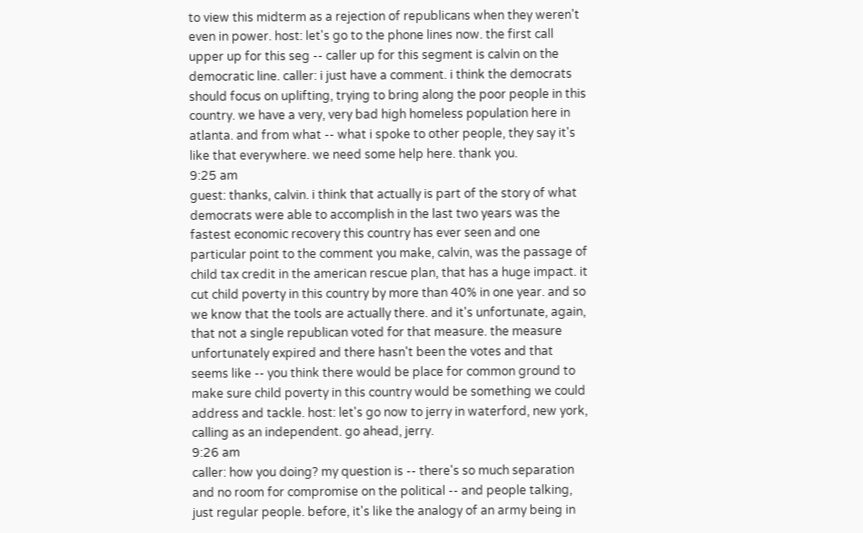to view this midterm as a rejection of republicans when they weren't even in power. host: let's go to the phone lines now. the first call upper up for this seg -- caller up for this segment is calvin on the democratic line. caller: i just have a comment. i think the democrats should focus on uplifting, trying to bring along the poor people in this country. we have a very, very bad high homeless population here in atlanta. and from what -- what i spoke to other people, they say it's like that everywhere. we need some help here. thank you.
9:25 am
guest: thanks, calvin. i think that actually is part of the story of what democrats were able to accomplish in the last two years was the fastest economic recovery this country has ever seen and one particular point to the comment you make, calvin, was the passage of child tax credit in the american rescue plan, that has a huge impact. it cut child poverty in this country by more than 40% in one year. and so we know that the tools are actually there. and it's unfortunate, again, that not a single republican voted for that measure. the measure unfortunately expired and there hasn't been the votes and that seems like -- you think there would be place for common ground to make sure child poverty in this country would be something we could address and tackle. host: let's go now to jerry in waterford, new york, calling as an independent. go ahead, jerry.
9:26 am
caller: how you doing? my question is -- there's so much separation and no room for compromise on the political -- and people talking, just regular people. before, it's like the analogy of an army being in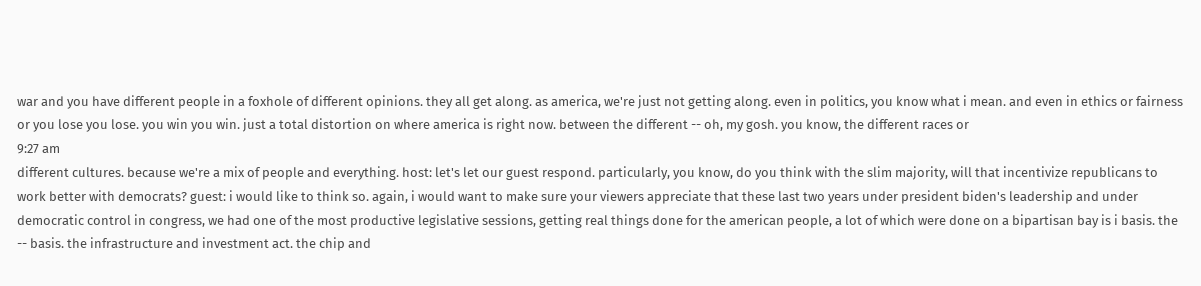war and you have different people in a foxhole of different opinions. they all get along. as america, we're just not getting along. even in politics, you know what i mean. and even in ethics or fairness or you lose you lose. you win you win. just a total distortion on where america is right now. between the different -- oh, my gosh. you know, the different races or
9:27 am
different cultures. because we're a mix of people and everything. host: let's let our guest respond. particularly, you know, do you think with the slim majority, will that incentivize republicans to work better with democrats? guest: i would like to think so. again, i would want to make sure your viewers appreciate that these last two years under president biden's leadership and under democratic control in congress, we had one of the most productive legislative sessions, getting real things done for the american people, a lot of which were done on a bipartisan bay is i basis. the -- basis. the infrastructure and investment act. the chip and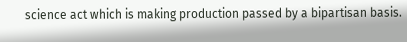science act which is making production passed by a bipartisan basis.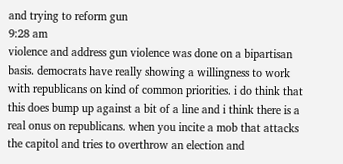and trying to reform gun
9:28 am
violence and address gun violence was done on a bipartisan basis. democrats have really showing a willingness to work with republicans on kind of common priorities. i do think that this does bump up against a bit of a line and i think there is a real onus on republicans. when you incite a mob that attacks the capitol and tries to overthrow an election and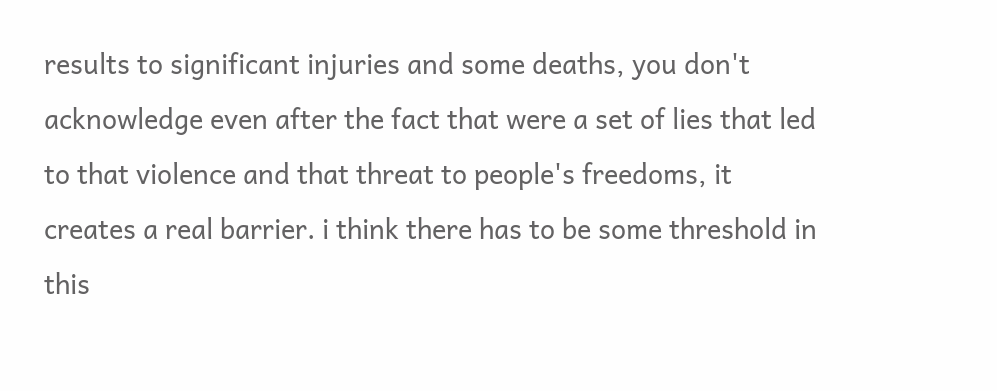results to significant injuries and some deaths, you don't acknowledge even after the fact that were a set of lies that led to that violence and that threat to people's freedoms, it creates a real barrier. i think there has to be some threshold in this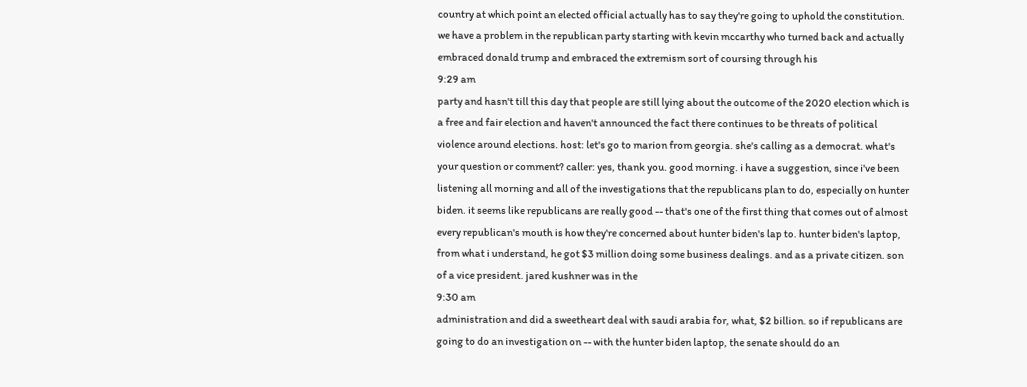country at which point an elected official actually has to say they're going to uphold the constitution. we have a problem in the republican party starting with kevin mccarthy who turned back and actually embraced donald trump and embraced the extremism sort of coursing through his
9:29 am
party and hasn't till this day that people are still lying about the outcome of the 2020 election which is a free and fair election and haven't announced the fact there continues to be threats of political violence around elections. host: let's go to marion from georgia. she's calling as a democrat. what's your question or comment? caller: yes, thank you. good morning. i have a suggestion, since i've been listening all morning and all of the investigations that the republicans plan to do, especially on hunter biden. it seems like republicans are really good -- that's one of the first thing that comes out of almost every republican's mouth is how they're concerned about hunter biden's lap to. hunter biden's laptop, from what i understand, he got $3 million doing some business dealings. and as a private citizen. son of a vice president. jared kushner was in the
9:30 am
administration and did a sweetheart deal with saudi arabia for, what, $2 billion. so if republicans are going to do an investigation on -- with the hunter biden laptop, the senate should do an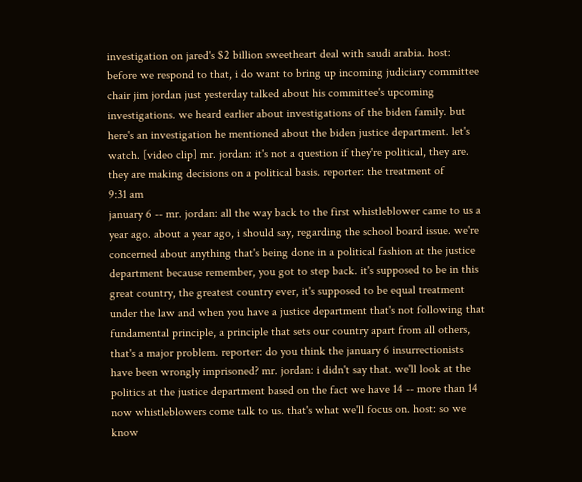investigation on jared's $2 billion sweetheart deal with saudi arabia. host: before we respond to that, i do want to bring up incoming judiciary committee chair jim jordan just yesterday talked about his committee's upcoming investigations. we heard earlier about investigations of the biden family. but here's an investigation he mentioned about the biden justice department. let's watch. [video clip] mr. jordan: it's not a question if they're political, they are. they are making decisions on a political basis. reporter: the treatment of
9:31 am
january 6 -- mr. jordan: all the way back to the first whistleblower came to us a year ago. about a year ago, i should say, regarding the school board issue. we're concerned about anything that's being done in a political fashion at the justice department because remember, you got to step back. it's supposed to be in this great country, the greatest country ever, it's supposed to be equal treatment under the law and when you have a justice department that's not following that fundamental principle, a principle that sets our country apart from all others, that's a major problem. reporter: do you think the january 6 insurrectionists have been wrongly imprisoned? mr. jordan: i didn't say that. we'll look at the politics at the justice department based on the fact we have 14 -- more than 14 now whistleblowers come talk to us. that's what we'll focus on. host: so we know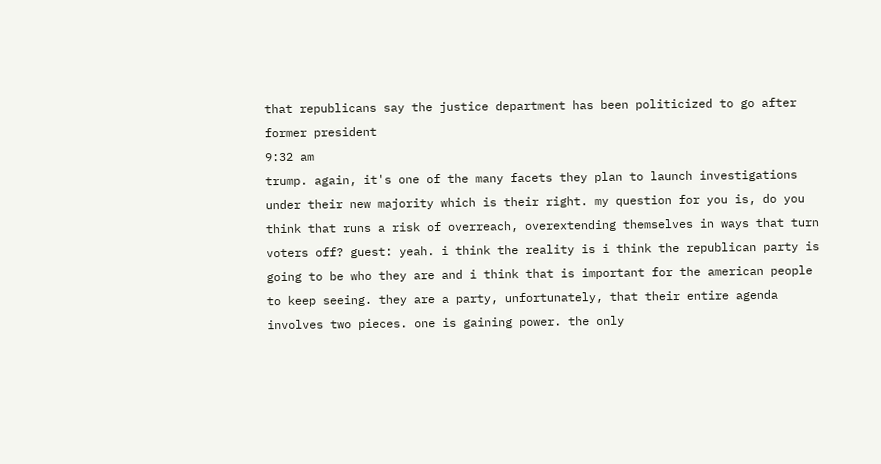that republicans say the justice department has been politicized to go after former president
9:32 am
trump. again, it's one of the many facets they plan to launch investigations under their new majority which is their right. my question for you is, do you think that runs a risk of overreach, overextending themselves in ways that turn voters off? guest: yeah. i think the reality is i think the republican party is going to be who they are and i think that is important for the american people to keep seeing. they are a party, unfortunately, that their entire agenda involves two pieces. one is gaining power. the only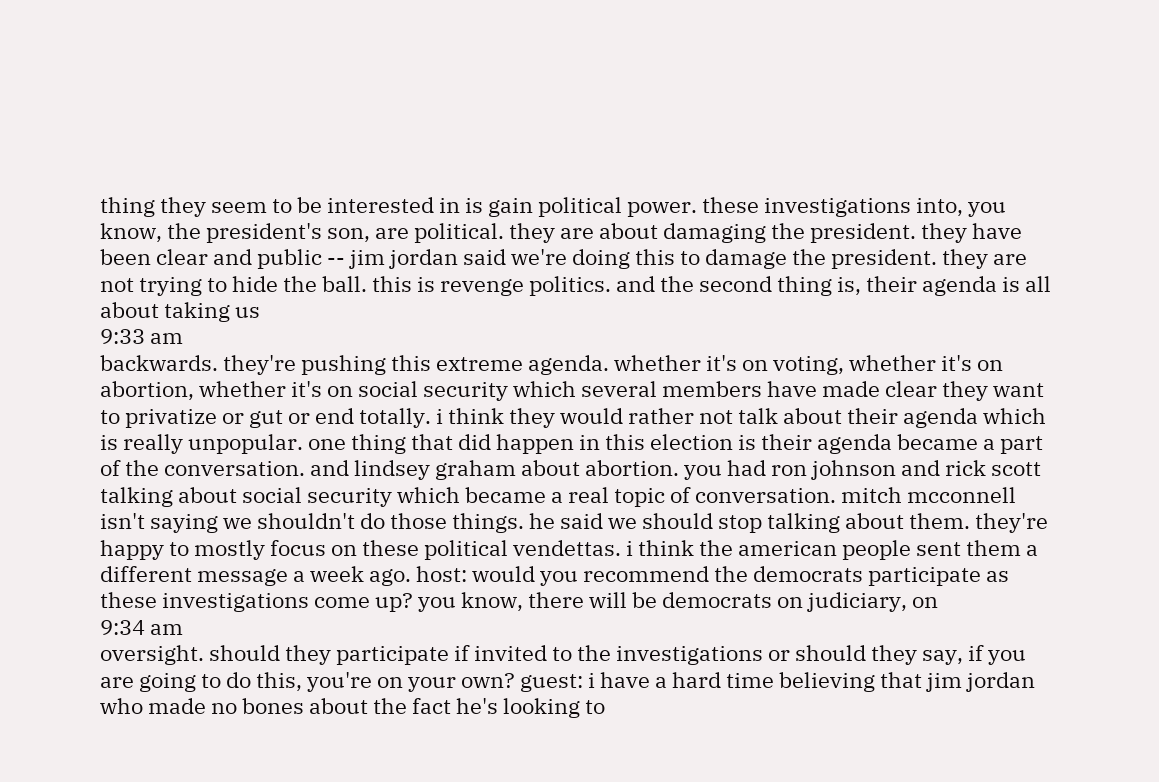thing they seem to be interested in is gain political power. these investigations into, you know, the president's son, are political. they are about damaging the president. they have been clear and public -- jim jordan said we're doing this to damage the president. they are not trying to hide the ball. this is revenge politics. and the second thing is, their agenda is all about taking us
9:33 am
backwards. they're pushing this extreme agenda. whether it's on voting, whether it's on abortion, whether it's on social security which several members have made clear they want to privatize or gut or end totally. i think they would rather not talk about their agenda which is really unpopular. one thing that did happen in this election is their agenda became a part of the conversation. and lindsey graham about abortion. you had ron johnson and rick scott talking about social security which became a real topic of conversation. mitch mcconnell isn't saying we shouldn't do those things. he said we should stop talking about them. they're happy to mostly focus on these political vendettas. i think the american people sent them a different message a week ago. host: would you recommend the democrats participate as these investigations come up? you know, there will be democrats on judiciary, on
9:34 am
oversight. should they participate if invited to the investigations or should they say, if you are going to do this, you're on your own? guest: i have a hard time believing that jim jordan who made no bones about the fact he's looking to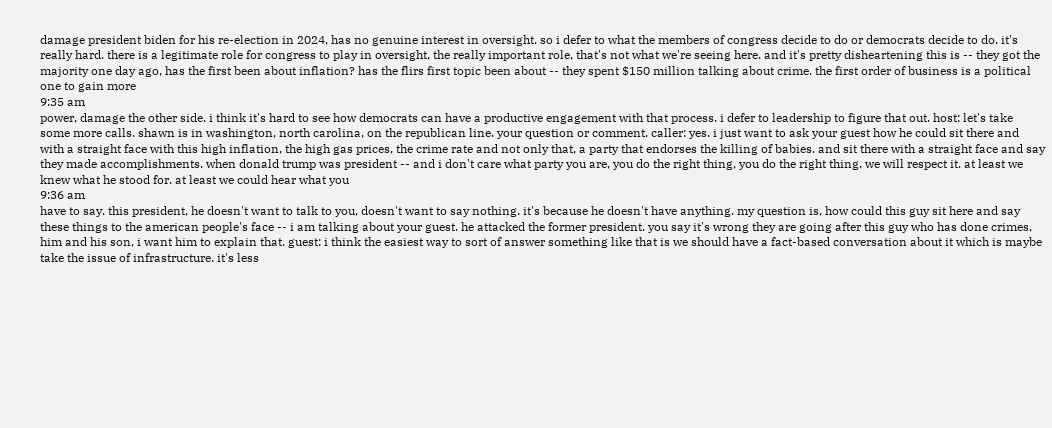damage president biden for his re-election in 2024, has no genuine interest in oversight. so i defer to what the members of congress decide to do or democrats decide to do. it's really hard. there is a legitimate role for congress to play in oversight, the really important role, that's not what we're seeing here. and it's pretty disheartening this is -- they got the majority one day ago, has the first been about inflation? has the flirs first topic been about -- they spent $150 million talking about crime. the first order of business is a political one to gain more
9:35 am
power, damage the other side. i think it's hard to see how democrats can have a productive engagement with that process. i defer to leadership to figure that out. host: let's take some more calls. shawn is in washington, north carolina, on the republican line. your question or comment. caller: yes. i just want to ask your guest how he could sit there and with a straight face with this high inflation, the high gas prices, the crime rate and not only that, a party that endorses the killing of babies. and sit there with a straight face and say they made accomplishments. when donald trump was president -- and i don't care what party you are, you do the right thing, you do the right thing. we will respect it. at least we knew what he stood for. at least we could hear what you
9:36 am
have to say. this president, he doesn't want to talk to you, doesn't want to say nothing. it's because he doesn't have anything. my question is, how could this guy sit here and say these things to the american people's face -- i am talking about your guest. he attacked the former president. you say it's wrong they are going after this guy who has done crimes, him and his son, i want him to explain that. guest: i think the easiest way to sort of answer something like that is we should have a fact-based conversation about it which is maybe take the issue of infrastructure. it's less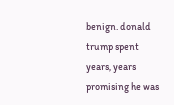benign. donald trump spent years, years promising he was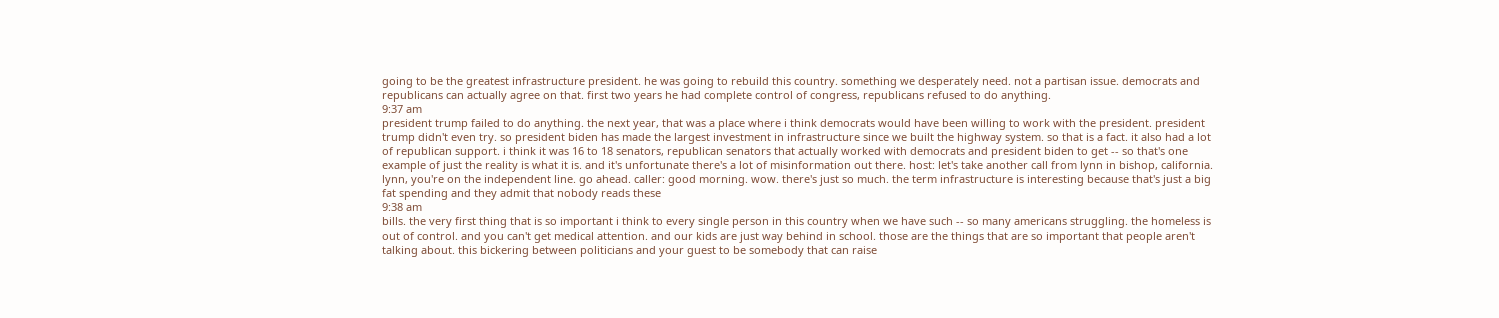going to be the greatest infrastructure president. he was going to rebuild this country. something we desperately need. not a partisan issue. democrats and republicans can actually agree on that. first two years he had complete control of congress, republicans refused to do anything.
9:37 am
president trump failed to do anything. the next year, that was a place where i think democrats would have been willing to work with the president. president trump didn't even try. so president biden has made the largest investment in infrastructure since we built the highway system. so that is a fact. it also had a lot of republican support. i think it was 16 to 18 senators, republican senators that actually worked with democrats and president biden to get -- so that's one example of just the reality is what it is. and it's unfortunate there's a lot of misinformation out there. host: let's take another call from lynn in bishop, california. lynn, you're on the independent line. go ahead. caller: good morning. wow. there's just so much. the term infrastructure is interesting because that's just a big fat spending and they admit that nobody reads these
9:38 am
bills. the very first thing that is so important i think to every single person in this country when we have such -- so many americans struggling. the homeless is out of control. and you can't get medical attention. and our kids are just way behind in school. those are the things that are so important that people aren't talking about. this bickering between politicians and your guest to be somebody that can raise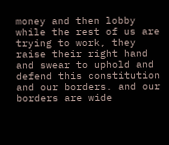money and then lobby while the rest of us are trying to work, they raise their right hand and swear to uphold and defend this constitution and our borders. and our borders are wide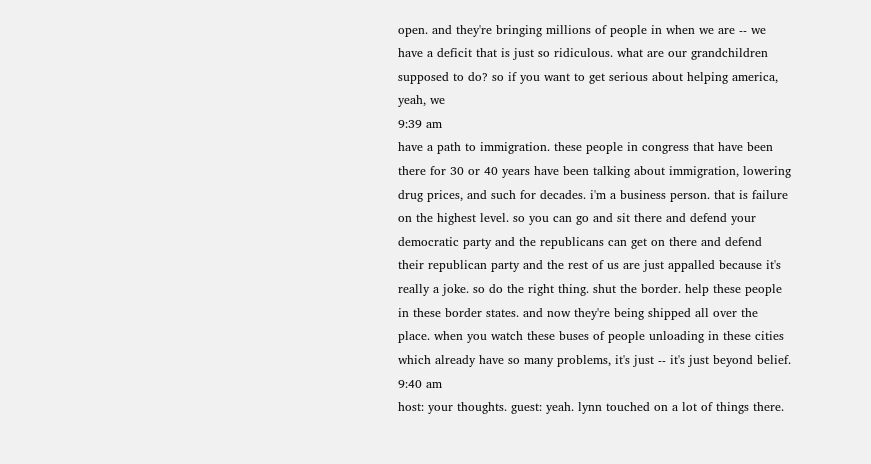open. and they're bringing millions of people in when we are -- we have a deficit that is just so ridiculous. what are our grandchildren supposed to do? so if you want to get serious about helping america, yeah, we
9:39 am
have a path to immigration. these people in congress that have been there for 30 or 40 years have been talking about immigration, lowering drug prices, and such for decades. i'm a business person. that is failure on the highest level. so you can go and sit there and defend your democratic party and the republicans can get on there and defend their republican party and the rest of us are just appalled because it's really a joke. so do the right thing. shut the border. help these people in these border states. and now they're being shipped all over the place. when you watch these buses of people unloading in these cities which already have so many problems, it's just -- it's just beyond belief.
9:40 am
host: your thoughts. guest: yeah. lynn touched on a lot of things there.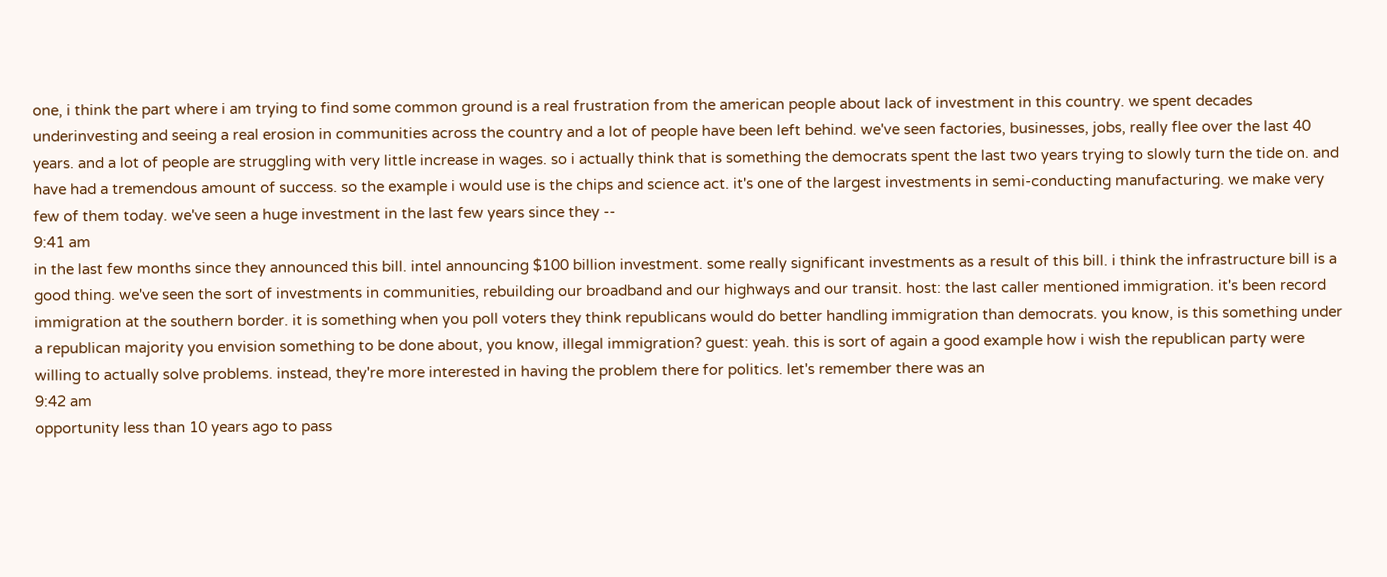one, i think the part where i am trying to find some common ground is a real frustration from the american people about lack of investment in this country. we spent decades underinvesting and seeing a real erosion in communities across the country and a lot of people have been left behind. we've seen factories, businesses, jobs, really flee over the last 40 years. and a lot of people are struggling with very little increase in wages. so i actually think that is something the democrats spent the last two years trying to slowly turn the tide on. and have had a tremendous amount of success. so the example i would use is the chips and science act. it's one of the largest investments in semi-conducting manufacturing. we make very few of them today. we've seen a huge investment in the last few years since they --
9:41 am
in the last few months since they announced this bill. intel announcing $100 billion investment. some really significant investments as a result of this bill. i think the infrastructure bill is a good thing. we've seen the sort of investments in communities, rebuilding our broadband and our highways and our transit. host: the last caller mentioned immigration. it's been record immigration at the southern border. it is something when you poll voters they think republicans would do better handling immigration than democrats. you know, is this something under a republican majority you envision something to be done about, you know, illegal immigration? guest: yeah. this is sort of again a good example how i wish the republican party were willing to actually solve problems. instead, they're more interested in having the problem there for politics. let's remember there was an
9:42 am
opportunity less than 10 years ago to pass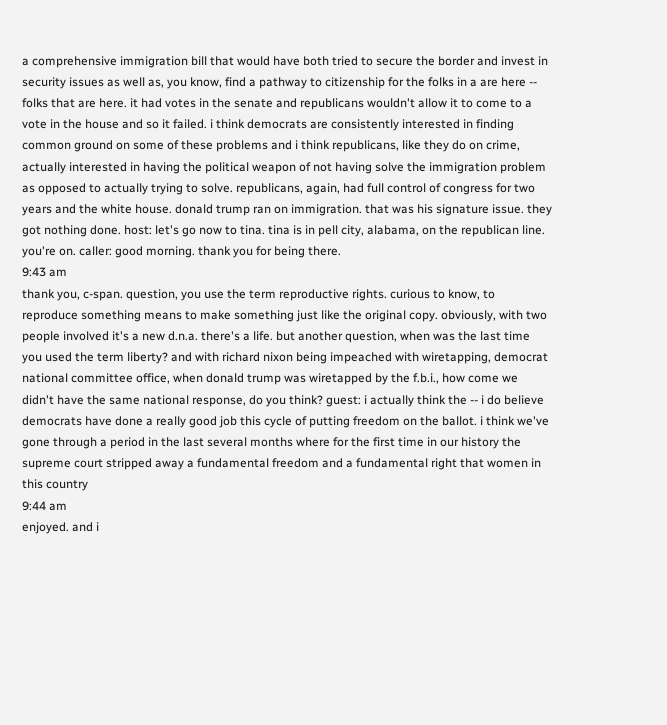a comprehensive immigration bill that would have both tried to secure the border and invest in security issues as well as, you know, find a pathway to citizenship for the folks in a are here -- folks that are here. it had votes in the senate and republicans wouldn't allow it to come to a vote in the house and so it failed. i think democrats are consistently interested in finding common ground on some of these problems and i think republicans, like they do on crime, actually interested in having the political weapon of not having solve the immigration problem as opposed to actually trying to solve. republicans, again, had full control of congress for two years and the white house. donald trump ran on immigration. that was his signature issue. they got nothing done. host: let's go now to tina. tina is in pell city, alabama, on the republican line. you're on. caller: good morning. thank you for being there.
9:43 am
thank you, c-span. question, you use the term reproductive rights. curious to know, to reproduce something means to make something just like the original copy. obviously, with two people involved it's a new d.n.a. there's a life. but another question, when was the last time you used the term liberty? and with richard nixon being impeached with wiretapping, democrat national committee office, when donald trump was wiretapped by the f.b.i., how come we didn't have the same national response, do you think? guest: i actually think the -- i do believe democrats have done a really good job this cycle of putting freedom on the ballot. i think we've gone through a period in the last several months where for the first time in our history the supreme court stripped away a fundamental freedom and a fundamental right that women in this country
9:44 am
enjoyed. and i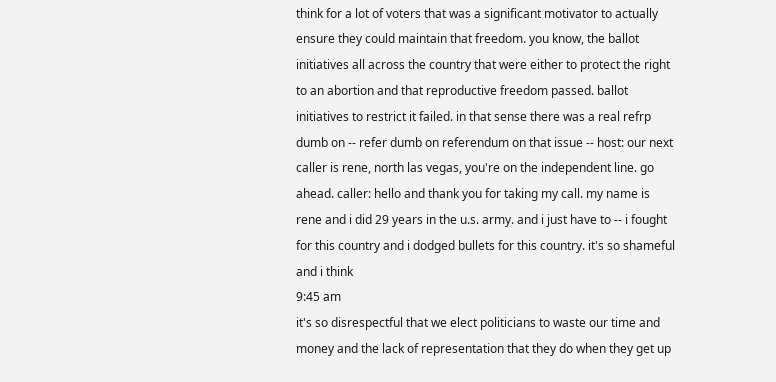think for a lot of voters that was a significant motivator to actually ensure they could maintain that freedom. you know, the ballot initiatives all across the country that were either to protect the right to an abortion and that reproductive freedom passed. ballot initiatives to restrict it failed. in that sense there was a real refrp dumb on -- refer dumb on referendum on that issue -- host: our next caller is rene, north las vegas, you're on the independent line. go ahead. caller: hello and thank you for taking my call. my name is rene and i did 29 years in the u.s. army. and i just have to -- i fought for this country and i dodged bullets for this country. it's so shameful and i think
9:45 am
it's so disrespectful that we elect politicians to waste our time and money and the lack of representation that they do when they get up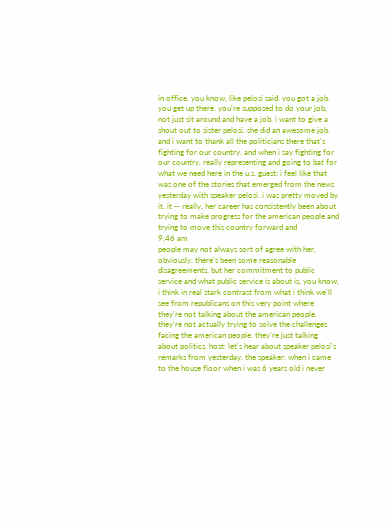in office. you know, like pelosi said. you got a job. you get up there. you're supposed to do your job, not just sit around and have a job. i want to give a shout out to sister pelosi. she did an awesome job. and i want to thank all the politicians there that's fighting for our country. and when i say fighting for our country, really representing and going to bat for what we need here in the u.s. guest: i feel like that was one of the stories that emerged from the news yesterday with speaker pelosi. i was pretty moved by it. it -- really, her career has consistently been about trying to make progress for the american people and trying to move this country forward and
9:46 am
people may not always sort of agree with her, obviously. there's been some reasonable disagreements. but her commitment to public service and what public service is about is, you know, i think in real stark contrast from what i think we'll see from republicans on this very point where they're not talking about the american people. they're not actually trying to solve the challenges facing the american people. they're just talking about politics. host: let's hear about speaker pelosi's remarks from yesterday. the speaker: when i came to the house floor when i was 6 years old i never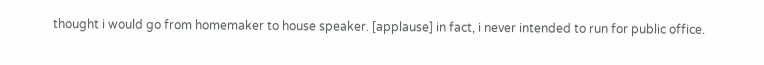thought i would go from homemaker to house speaker. [applause] in fact, i never intended to run for public office.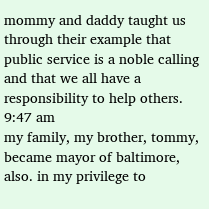mommy and daddy taught us through their example that public service is a noble calling and that we all have a responsibility to help others.
9:47 am
my family, my brother, tommy, became mayor of baltimore, also. in my privilege to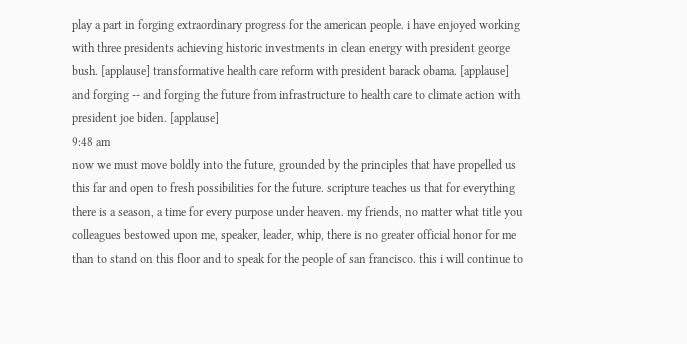play a part in forging extraordinary progress for the american people. i have enjoyed working with three presidents achieving historic investments in clean energy with president george bush. [applause] transformative health care reform with president barack obama. [applause] and forging -- and forging the future from infrastructure to health care to climate action with president joe biden. [applause]
9:48 am
now we must move boldly into the future, grounded by the principles that have propelled us this far and open to fresh possibilities for the future. scripture teaches us that for everything there is a season, a time for every purpose under heaven. my friends, no matter what title you colleagues bestowed upon me, speaker, leader, whip, there is no greater official honor for me than to stand on this floor and to speak for the people of san francisco. this i will continue to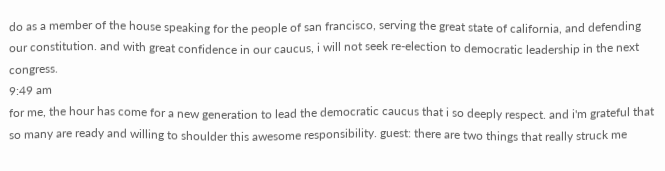do as a member of the house speaking for the people of san francisco, serving the great state of california, and defending our constitution. and with great confidence in our caucus, i will not seek re-election to democratic leadership in the next congress.
9:49 am
for me, the hour has come for a new generation to lead the democratic caucus that i so deeply respect. and i'm grateful that so many are ready and willing to shoulder this awesome responsibility. guest: there are two things that really struck me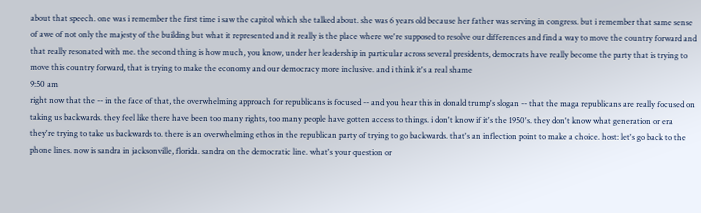about that speech. one was i remember the first time i saw the capitol which she talked about. she was 6 years old because her father was serving in congress. but i remember that same sense of awe of not only the majesty of the building but what it represented and it really is the place where we're supposed to resolve our differences and find a way to move the country forward and that really resonated with me. the second thing is how much, you know, under her leadership in particular across several presidents, democrats have really become the party that is trying to move this country forward, that is trying to make the economy and our democracy more inclusive. and i think it's a real shame
9:50 am
right now that the -- in the face of that, the overwhelming approach for republicans is focused -- and you hear this in donald trump's slogan -- that the maga republicans are really focused on taking us backwards. they feel like there have been too many rights, too many people have gotten access to things. i don't know if it's the 1950's. they don't know what generation or era they're trying to take us backwards to. there is an overwhelming ethos in the republican party of trying to go backwards. that's an inflection point to make a choice. host: let's go back to the phone lines. now is sandra in jacksonville, florida. sandra on the democratic line. what's your question or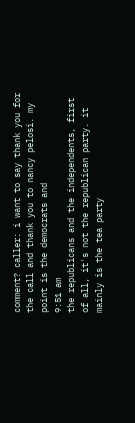comment? caller: i want to say thank you for the call and thank you to nancy pelosi. my point is the democrats and
9:51 am
the republicans and the independents, first of all, it's not the republican party. it mainly is the tea party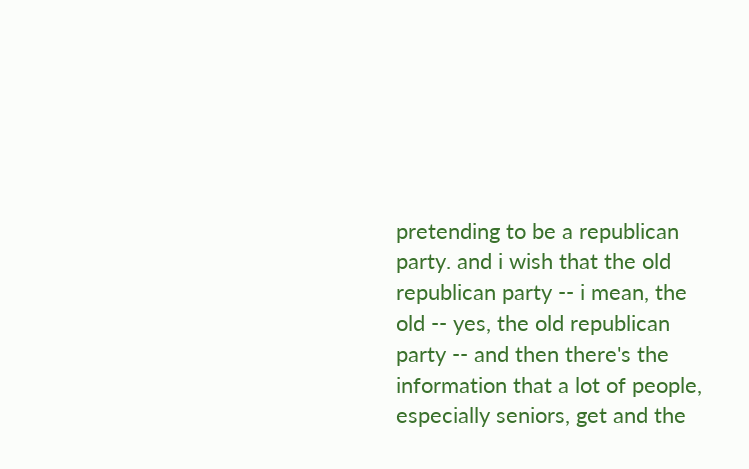pretending to be a republican party. and i wish that the old republican party -- i mean, the old -- yes, the old republican party -- and then there's the information that a lot of people, especially seniors, get and the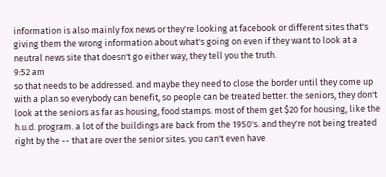information is also mainly fox news or they're looking at facebook or different sites that's giving them the wrong information about what's going on even if they want to look at a neutral news site that doesn't go either way, they tell you the truth.
9:52 am
so that needs to be addressed. and maybe they need to close the border until they come up with a plan so everybody can benefit, so people can be treated better. the seniors, they don't look at the seniors as far as housing, food stamps. most of them get $20 for housing, like the h.u.d. program. a lot of the buildings are back from the 1950's. and they're not being treated right by the -- that are over the senior sites. you can't even have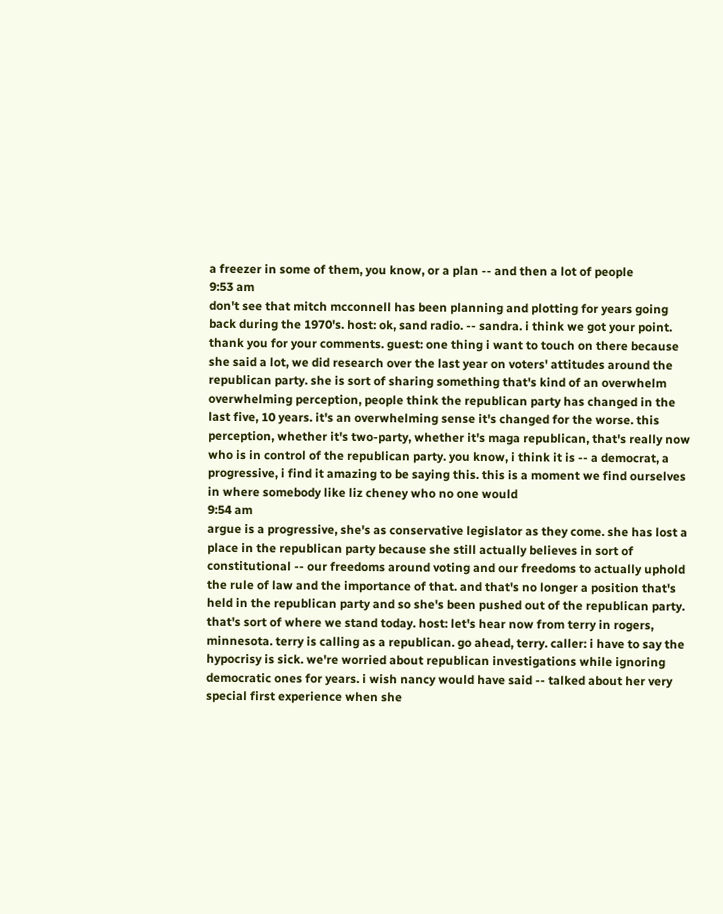a freezer in some of them, you know, or a plan -- and then a lot of people
9:53 am
don't see that mitch mcconnell has been planning and plotting for years going back during the 1970's. host: ok, sand radio. -- sandra. i think we got your point. thank you for your comments. guest: one thing i want to touch on there because she said a lot, we did research over the last year on voters' attitudes around the republican party. she is sort of sharing something that's kind of an overwhelm overwhelming perception, people think the republican party has changed in the last five, 10 years. it's an overwhelming sense it's changed for the worse. this perception, whether it's two-party, whether it's maga republican, that's really now who is in control of the republican party. you know, i think it is -- a democrat, a progressive, i find it amazing to be saying this. this is a moment we find ourselves in where somebody like liz cheney who no one would
9:54 am
argue is a progressive, she's as conservative legislator as they come. she has lost a place in the republican party because she still actually believes in sort of constitutional -- our freedoms around voting and our freedoms to actually uphold the rule of law and the importance of that. and that's no longer a position that's held in the republican party and so she's been pushed out of the republican party. that's sort of where we stand today. host: let's hear now from terry in rogers, minnesota. terry is calling as a republican. go ahead, terry. caller: i have to say the hypocrisy is sick. we're worried about republican investigations while ignoring democratic ones for years. i wish nancy would have said -- talked about her very special first experience when she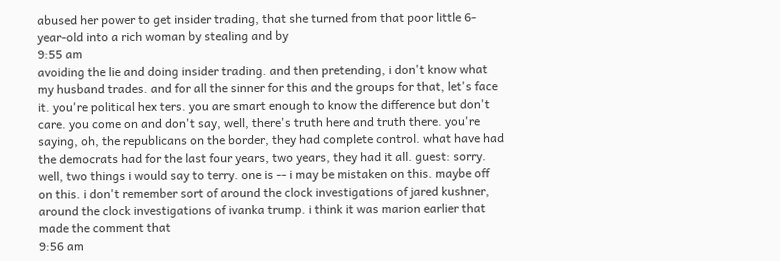abused her power to get insider trading, that she turned from that poor little 6-year-old into a rich woman by stealing and by
9:55 am
avoiding the lie and doing insider trading. and then pretending, i don't know what my husband trades. and for all the sinner for this and the groups for that, let's face it. you're political hex ters. you are smart enough to know the difference but don't care. you come on and don't say, well, there's truth here and truth there. you're saying, oh, the republicans on the border, they had complete control. what have had the democrats had for the last four years, two years, they had it all. guest: sorry. well, two things i would say to terry. one is -- i may be mistaken on this. maybe off on this. i don't remember sort of around the clock investigations of jared kushner, around the clock investigations of ivanka trump. i think it was marion earlier that made the comment that
9:56 am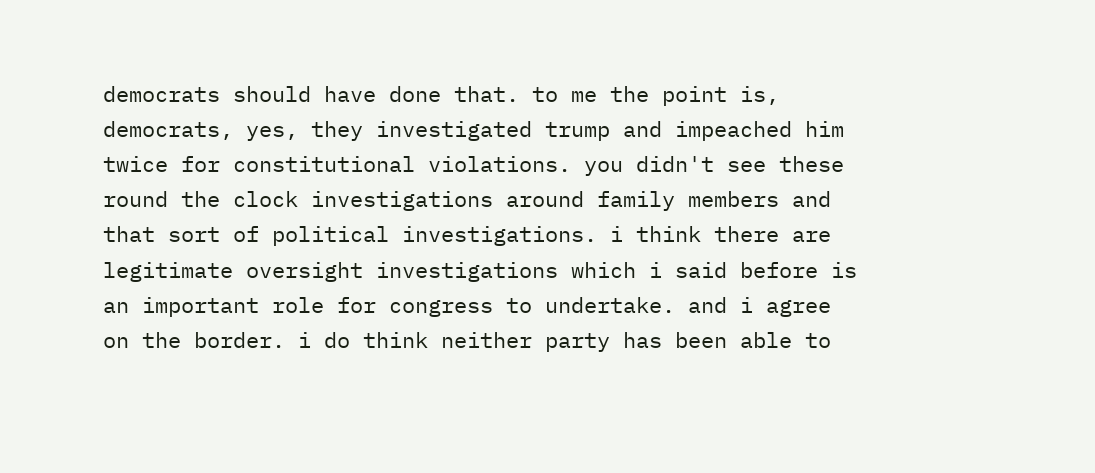democrats should have done that. to me the point is, democrats, yes, they investigated trump and impeached him twice for constitutional violations. you didn't see these round the clock investigations around family members and that sort of political investigations. i think there are legitimate oversight investigations which i said before is an important role for congress to undertake. and i agree on the border. i do think neither party has been able to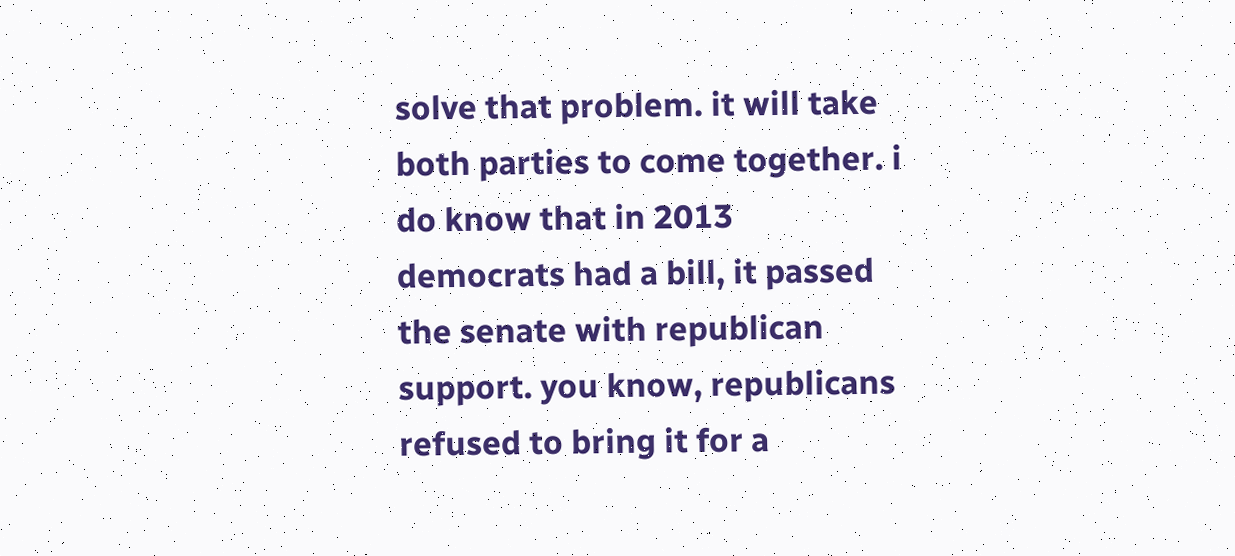solve that problem. it will take both parties to come together. i do know that in 2013 democrats had a bill, it passed the senate with republican support. you know, republicans refused to bring it for a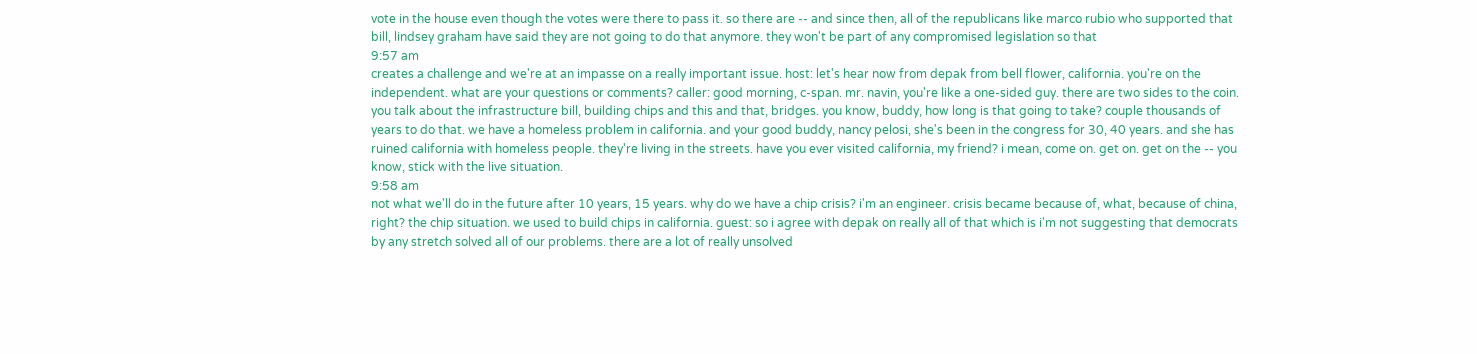vote in the house even though the votes were there to pass it. so there are -- and since then, all of the republicans like marco rubio who supported that bill, lindsey graham have said they are not going to do that anymore. they won't be part of any compromised legislation so that
9:57 am
creates a challenge and we're at an impasse on a really important issue. host: let's hear now from depak from bell flower, california. you're on the independent. what are your questions or comments? caller: good morning, c-span. mr. navin, you're like a one-sided guy. there are two sides to the coin. you talk about the infrastructure bill, building chips and this and that, bridges. you know, buddy, how long is that going to take? couple thousands of years to do that. we have a homeless problem in california. and your good buddy, nancy pelosi, she's been in the congress for 30, 40 years. and she has ruined california with homeless people. they're living in the streets. have you ever visited california, my friend? i mean, come on. get on. get on the -- you know, stick with the live situation.
9:58 am
not what we'll do in the future after 10 years, 15 years. why do we have a chip crisis? i'm an engineer. crisis became because of, what, because of china, right? the chip situation. we used to build chips in california. guest: so i agree with depak on really all of that which is i'm not suggesting that democrats by any stretch solved all of our problems. there are a lot of really unsolved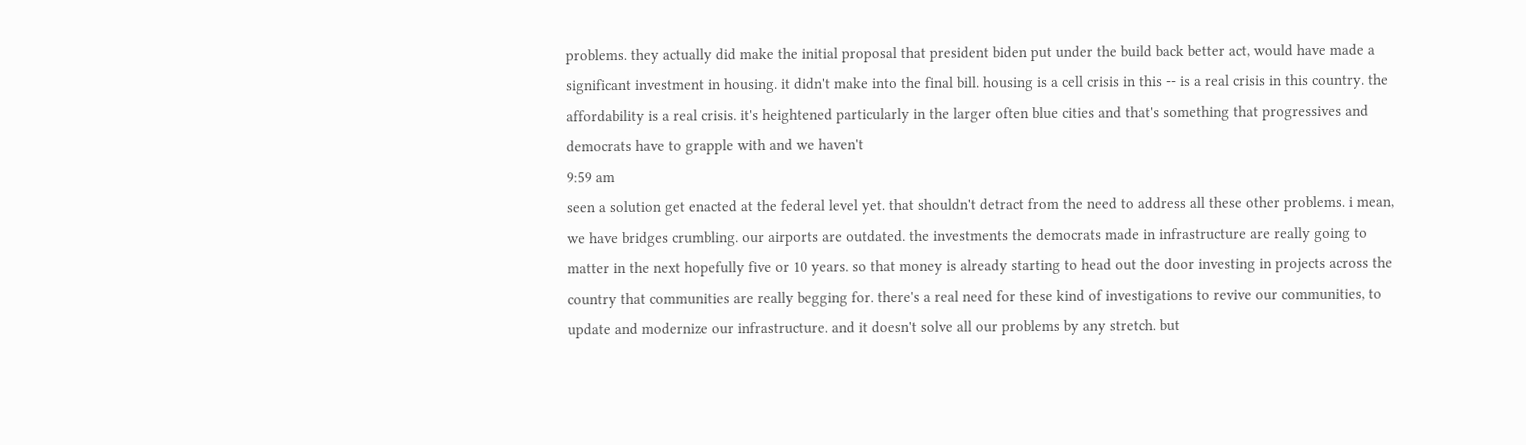problems. they actually did make the initial proposal that president biden put under the build back better act, would have made a significant investment in housing. it didn't make into the final bill. housing is a cell crisis in this -- is a real crisis in this country. the affordability is a real crisis. it's heightened particularly in the larger often blue cities and that's something that progressives and democrats have to grapple with and we haven't
9:59 am
seen a solution get enacted at the federal level yet. that shouldn't detract from the need to address all these other problems. i mean, we have bridges crumbling. our airports are outdated. the investments the democrats made in infrastructure are really going to matter in the next hopefully five or 10 years. so that money is already starting to head out the door investing in projects across the country that communities are really begging for. there's a real need for these kind of investigations to revive our communities, to update and modernize our infrastructure. and it doesn't solve all our problems by any stretch. but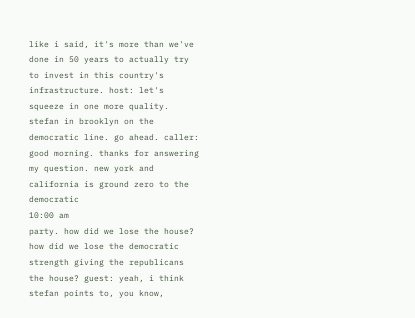like i said, it's more than we've done in 50 years to actually try to invest in this country's infrastructure. host: let's squeeze in one more quality. stefan in brooklyn on the democratic line. go ahead. caller: good morning. thanks for answering my question. new york and california is ground zero to the democratic
10:00 am
party. how did we lose the house? how did we lose the democratic strength giving the republicans the house? guest: yeah, i think stefan points to, you know,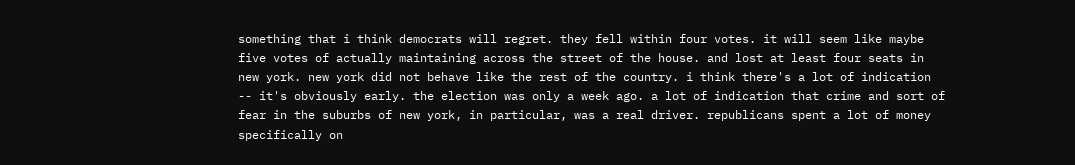something that i think democrats will regret. they fell within four votes. it will seem like maybe five votes of actually maintaining across the street of the house. and lost at least four seats in new york. new york did not behave like the rest of the country. i think there's a lot of indication -- it's obviously early. the election was only a week ago. a lot of indication that crime and sort of fear in the suburbs of new york, in particular, was a real driver. republicans spent a lot of money specifically on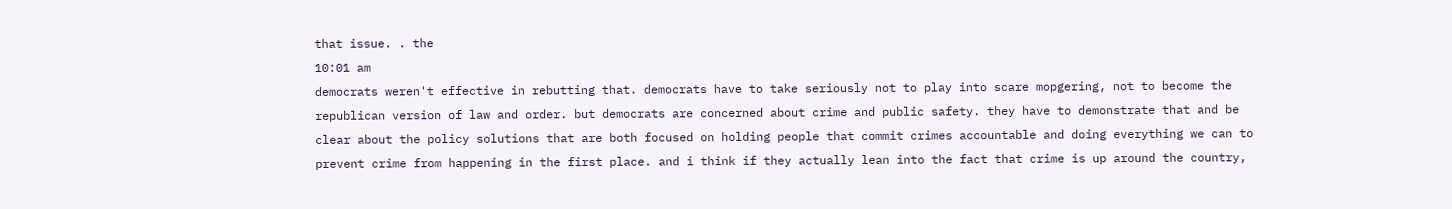that issue. . the
10:01 am
democrats weren't effective in rebutting that. democrats have to take seriously not to play into scare mopgering, not to become the republican version of law and order. but democrats are concerned about crime and public safety. they have to demonstrate that and be clear about the policy solutions that are both focused on holding people that commit crimes accountable and doing everything we can to prevent crime from happening in the first place. and i think if they actually lean into the fact that crime is up around the country,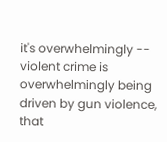it's overwhelmingly -- violent crime is overwhelmingly being driven by gun violence, that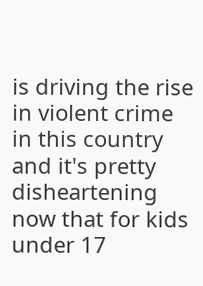is driving the rise in violent crime in this country and it's pretty disheartening now that for kids under 17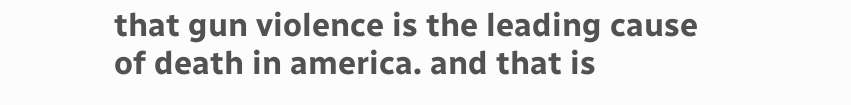that gun violence is the leading cause of death in america. and that is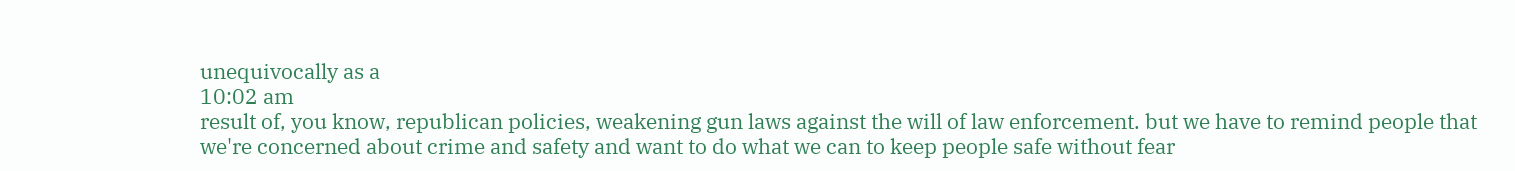unequivocally as a
10:02 am
result of, you know, republican policies, weakening gun laws against the will of law enforcement. but we have to remind people that we're concerned about crime and safety and want to do what we can to keep people safe without fear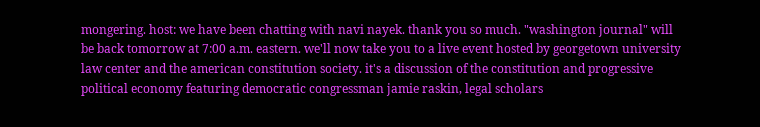mongering. host: we have been chatting with navi nayek. thank you so much. "washington journal" will be back tomorrow at 7:00 a.m. eastern. we'll now take you to a live event hosted by georgetown university law center and the american constitution society. it's a discussion of the constitution and progressive political economy featuring democratic congressman jamie raskin, legal scholars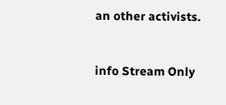an other activists.


info Stream Only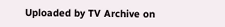Uploaded by TV Archive on